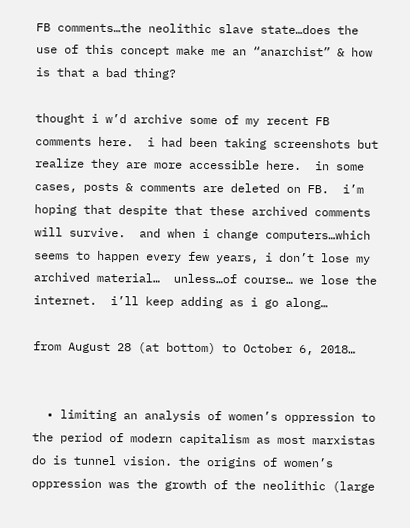FB comments…the neolithic slave state…does the use of this concept make me an “anarchist” & how is that a bad thing?

thought i w’d archive some of my recent FB comments here.  i had been taking screenshots but realize they are more accessible here.  in some cases, posts & comments are deleted on FB.  i’m hoping that despite that these archived comments will survive.  and when i change computers…which seems to happen every few years, i don’t lose my archived material…  unless…of course… we lose the internet.  i’ll keep adding as i go along…

from August 28 (at bottom) to October 6, 2018…


  • limiting an analysis of women’s oppression to the period of modern capitalism as most marxistas do is tunnel vision. the origins of women’s oppression was the growth of the neolithic (large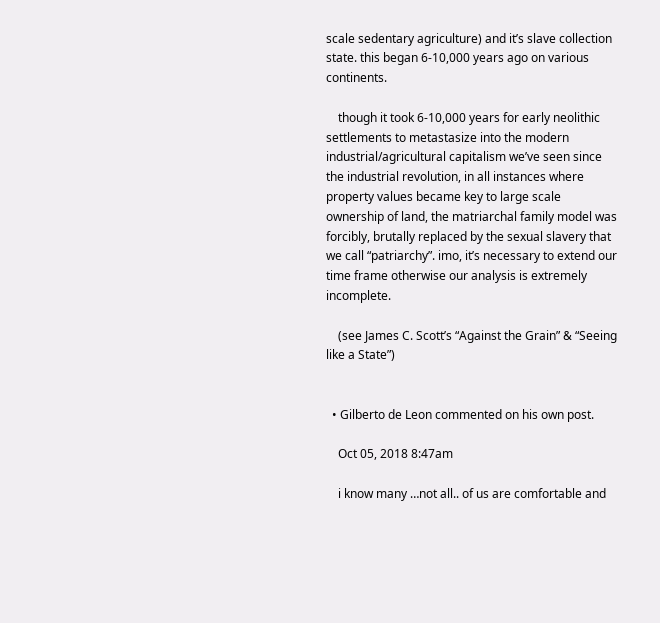scale sedentary agriculture) and it’s slave collection state. this began 6-10,000 years ago on various continents.

    though it took 6-10,000 years for early neolithic settlements to metastasize into the modern industrial/agricultural capitalism we’ve seen since the industrial revolution, in all instances where property values became key to large scale ownership of land, the matriarchal family model was forcibly, brutally replaced by the sexual slavery that we call “patriarchy”. imo, it’s necessary to extend our time frame otherwise our analysis is extremely incomplete.

    (see James C. Scott’s “Against the Grain” & “Seeing like a State”)


  • Gilberto de Leon commented on his own post.

    Oct 05, 2018 8:47am

    i know many …not all.. of us are comfortable and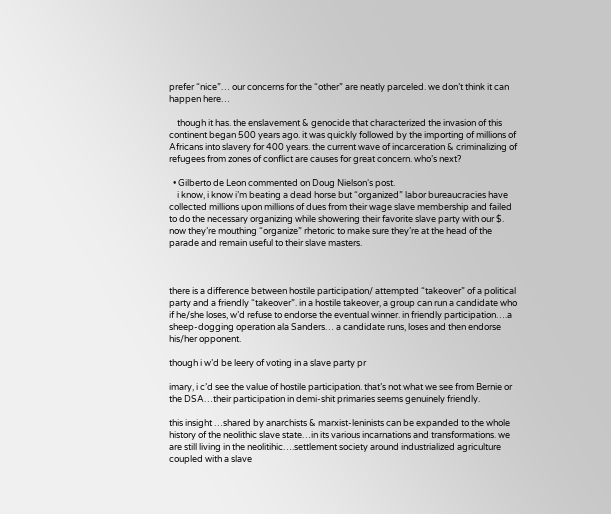prefer “nice”… our concerns for the “other” are neatly parceled. we don’t think it can happen here…

    though it has. the enslavement & genocide that characterized the invasion of this continent began 500 years ago. it was quickly followed by the importing of millions of Africans into slavery for 400 years. the current wave of incarceration & criminalizing of refugees from zones of conflict are causes for great concern. who’s next?

  • Gilberto de Leon commented on Doug Nielson‘s post.
    i know, i know i’m beating a dead horse but “organized” labor bureaucracies have collected millions upon millions of dues from their wage slave membership and failed to do the necessary organizing while showering their favorite slave party with our $. now they’re mouthing “organize” rhetoric to make sure they’re at the head of the parade and remain useful to their slave masters.



there is a difference between hostile participation/ attempted “takeover” of a political party and a friendly “takeover”. in a hostile takeover, a group can run a candidate who if he/she loses, w’d refuse to endorse the eventual winner. in friendly participation….a sheep-dogging operation ala Sanders… a candidate runs, loses and then endorse his/her opponent.

though i w’d be leery of voting in a slave party pr

imary, i c’d see the value of hostile participation. that’s not what we see from Bernie or the DSA…their participation in demi-shit primaries seems genuinely friendly.

this insight …shared by anarchists & marxist-leninists can be expanded to the whole history of the neolithic slave state…in its various incarnations and transformations. we are still living in the neolitihic….settlement society around industrialized agriculture coupled with a slave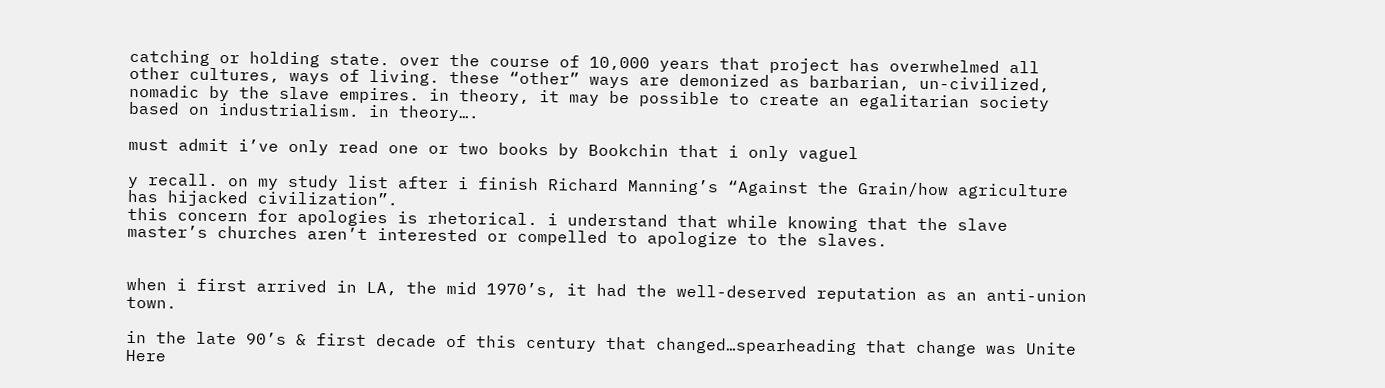catching or holding state. over the course of 10,000 years that project has overwhelmed all other cultures, ways of living. these “other” ways are demonized as barbarian, un-civilized, nomadic by the slave empires. in theory, it may be possible to create an egalitarian society based on industrialism. in theory….

must admit i’ve only read one or two books by Bookchin that i only vaguel

y recall. on my study list after i finish Richard Manning’s “Against the Grain/how agriculture has hijacked civilization”.
this concern for apologies is rhetorical. i understand that while knowing that the slave master’s churches aren’t interested or compelled to apologize to the slaves.


when i first arrived in LA, the mid 1970’s, it had the well-deserved reputation as an anti-union town.

in the late 90’s & first decade of this century that changed…spearheading that change was Unite Here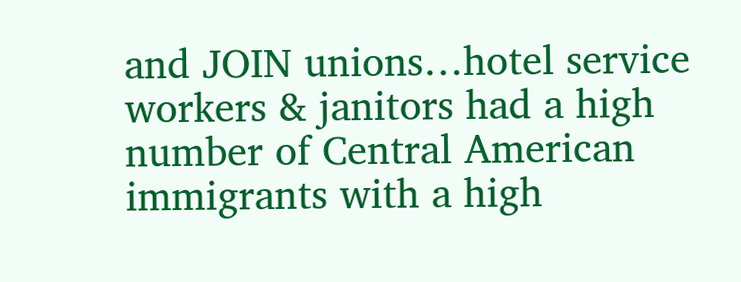and JOIN unions…hotel service workers & janitors had a high number of Central American immigrants with a high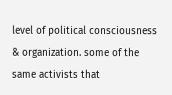level of political consciousness & organization. some of the same activists that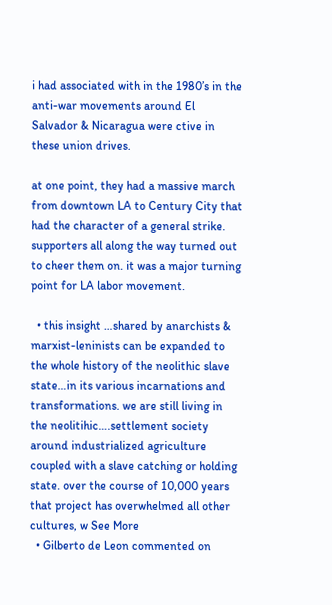i had associated with in the 1980’s in the anti-war movements around El Salvador & Nicaragua were ctive in these union drives.

at one point, they had a massive march from downtown LA to Century City that had the character of a general strike. supporters all along the way turned out to cheer them on. it was a major turning point for LA labor movement.

  • this insight …shared by anarchists & marxist-leninists can be expanded to the whole history of the neolithic slave state…in its various incarnations and transformations. we are still living in the neolitihic….settlement society around industrialized agriculture coupled with a slave catching or holding state. over the course of 10,000 years that project has overwhelmed all other cultures, w See More
  • Gilberto de Leon commented on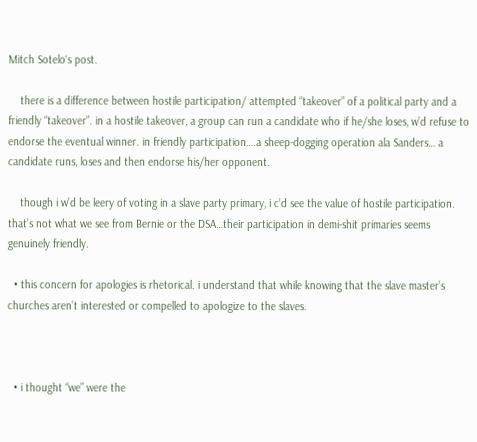Mitch Sotelo‘s post.

    there is a difference between hostile participation/ attempted “takeover” of a political party and a friendly “takeover”. in a hostile takeover, a group can run a candidate who if he/she loses, w’d refuse to endorse the eventual winner. in friendly participation….a sheep-dogging operation ala Sanders… a candidate runs, loses and then endorse his/her opponent.

    though i w’d be leery of voting in a slave party primary, i c’d see the value of hostile participation. that’s not what we see from Bernie or the DSA…their participation in demi-shit primaries seems genuinely friendly.

  • this concern for apologies is rhetorical. i understand that while knowing that the slave master’s churches aren’t interested or compelled to apologize to the slaves.



  • i thought “we” were the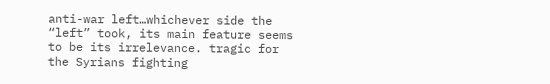anti-war left…whichever side the “left” took, its main feature seems to be its irrelevance. tragic for the Syrians fighting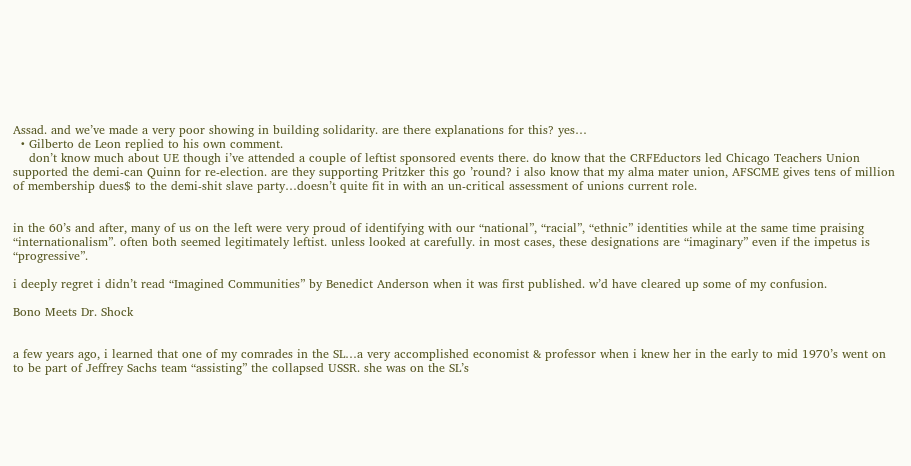Assad. and we’ve made a very poor showing in building solidarity. are there explanations for this? yes…
  • Gilberto de Leon replied to his own comment.
    don’t know much about UE though i’ve attended a couple of leftist sponsored events there. do know that the CRFEductors led Chicago Teachers Union supported the demi-can Quinn for re-election. are they supporting Pritzker this go ’round? i also know that my alma mater union, AFSCME gives tens of million of membership dues$ to the demi-shit slave party…doesn’t quite fit in with an un-critical assessment of unions current role.


in the 60’s and after, many of us on the left were very proud of identifying with our “national”, “racial”, “ethnic” identities while at the same time praising “internationalism”. often both seemed legitimately leftist. unless looked at carefully. in most cases, these designations are “imaginary” even if the impetus is “progressive”.

i deeply regret i didn’t read “Imagined Communities” by Benedict Anderson when it was first published. w’d have cleared up some of my confusion.

Bono Meets Dr. Shock


a few years ago, i learned that one of my comrades in the SL…a very accomplished economist & professor when i knew her in the early to mid 1970’s went on to be part of Jeffrey Sachs team “assisting” the collapsed USSR. she was on the SL’s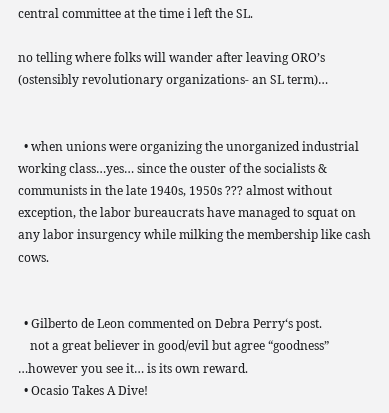central committee at the time i left the SL.

no telling where folks will wander after leaving ORO’s (ostensibly revolutionary organizations- an SL term)…


  • when unions were organizing the unorganized industrial working class…yes… since the ouster of the socialists & communists in the late 1940s, 1950s ??? almost without exception, the labor bureaucrats have managed to squat on any labor insurgency while milking the membership like cash cows.


  • Gilberto de Leon commented on Debra Perry‘s post.
    not a great believer in good/evil but agree “goodness” …however you see it… is its own reward.
  • Ocasio Takes A Dive!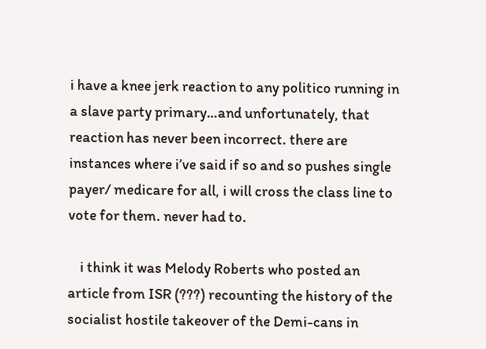i have a knee jerk reaction to any politico running in a slave party primary…and unfortunately, that reaction has never been incorrect. there are instances where i’ve said if so and so pushes single payer/ medicare for all, i will cross the class line to vote for them. never had to.

    i think it was Melody Roberts who posted an article from ISR (???) recounting the history of the socialist hostile takeover of the Demi-cans in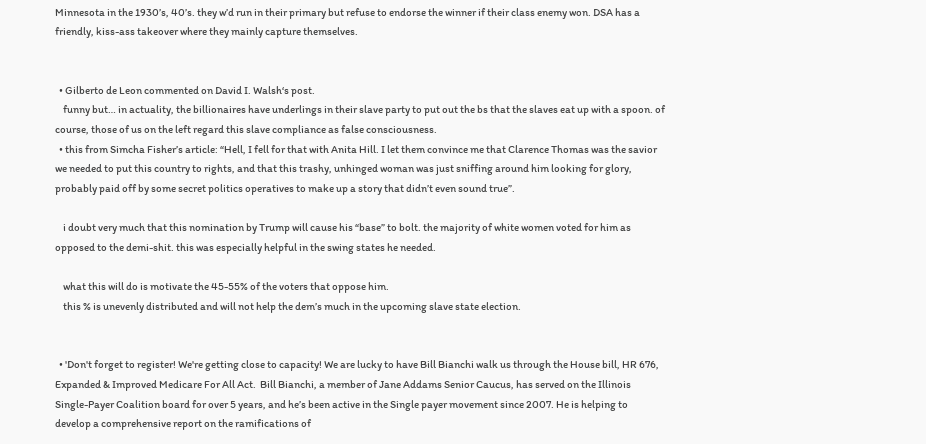Minnesota in the 1930’s, 40’s. they w’d run in their primary but refuse to endorse the winner if their class enemy won. DSA has a friendly, kiss-ass takeover where they mainly capture themselves.


  • Gilberto de Leon commented on David I. Walsh‘s post.
    funny but… in actuality, the billionaires have underlings in their slave party to put out the bs that the slaves eat up with a spoon. of course, those of us on the left regard this slave compliance as false consciousness.
  • this from Simcha Fisher’s article: “Hell, I fell for that with Anita Hill. I let them convince me that Clarence Thomas was the savior we needed to put this country to rights, and that this trashy, unhinged woman was just sniffing around him looking for glory, probably paid off by some secret politics operatives to make up a story that didn’t even sound true”.

    i doubt very much that this nomination by Trump will cause his “base” to bolt. the majority of white women voted for him as opposed to the demi-shit. this was especially helpful in the swing states he needed.

    what this will do is motivate the 45-55% of the voters that oppose him.
    this % is unevenly distributed and will not help the dem’s much in the upcoming slave state election.


  • 'Don't forget to register! We're getting close to capacity! We are lucky to have Bill Bianchi walk us through the House bill, HR 676, Expanded & Improved Medicare For All Act.  Bill Bianchi, a member of Jane Addams Senior Caucus, has served on the Illinois Single-Payer Coalition board for over 5 years, and he’s been active in the Single payer movement since 2007. He is helping to develop a comprehensive report on the ramifications of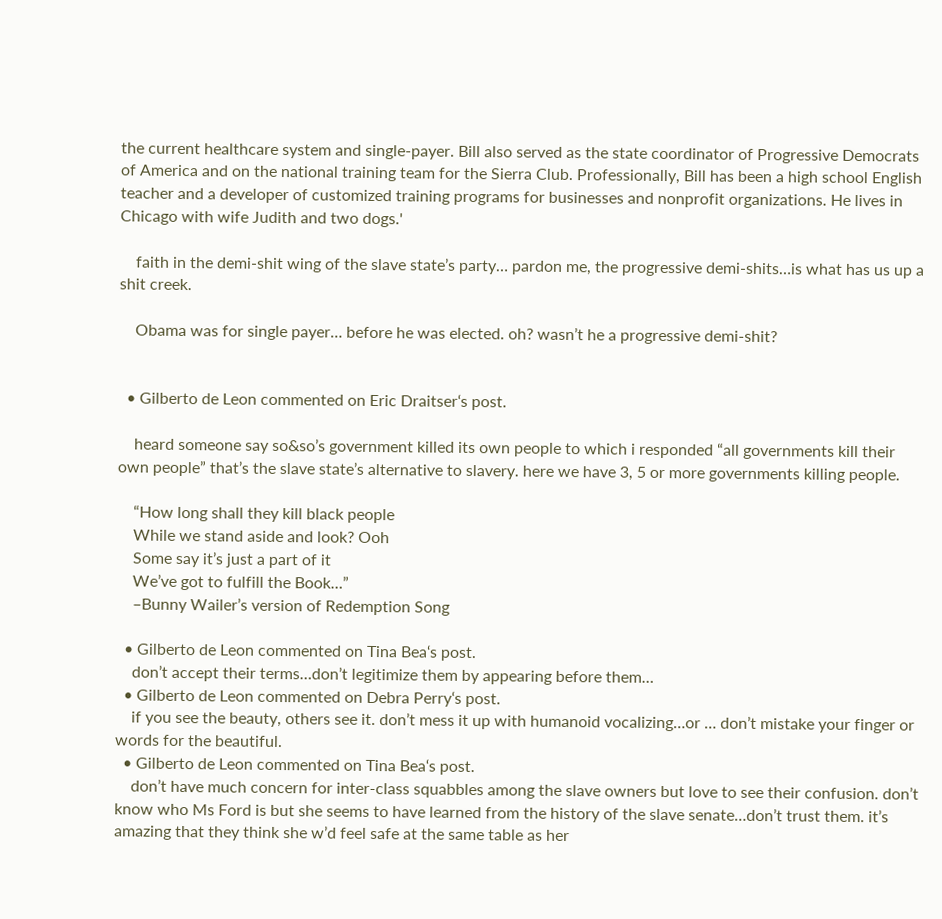the current healthcare system and single-payer. Bill also served as the state coordinator of Progressive Democrats of America and on the national training team for the Sierra Club. Professionally, Bill has been a high school English teacher and a developer of customized training programs for businesses and nonprofit organizations. He lives in Chicago with wife Judith and two dogs.'

    faith in the demi-shit wing of the slave state’s party… pardon me, the progressive demi-shits…is what has us up a shit creek.

    Obama was for single payer… before he was elected. oh? wasn’t he a progressive demi-shit?


  • Gilberto de Leon commented on Eric Draitser‘s post.

    heard someone say so&so’s government killed its own people to which i responded “all governments kill their own people” that’s the slave state’s alternative to slavery. here we have 3, 5 or more governments killing people.

    “How long shall they kill black people
    While we stand aside and look? Ooh
    Some say it’s just a part of it
    We’ve got to fulfill the Book…”
    –Bunny Wailer’s version of Redemption Song

  • Gilberto de Leon commented on Tina Bea‘s post.
    don’t accept their terms…don’t legitimize them by appearing before them…
  • Gilberto de Leon commented on Debra Perry‘s post.
    if you see the beauty, others see it. don’t mess it up with humanoid vocalizing…or … don’t mistake your finger or words for the beautiful.
  • Gilberto de Leon commented on Tina Bea‘s post.
    don’t have much concern for inter-class squabbles among the slave owners but love to see their confusion. don’t know who Ms Ford is but she seems to have learned from the history of the slave senate…don’t trust them. it’s amazing that they think she w’d feel safe at the same table as her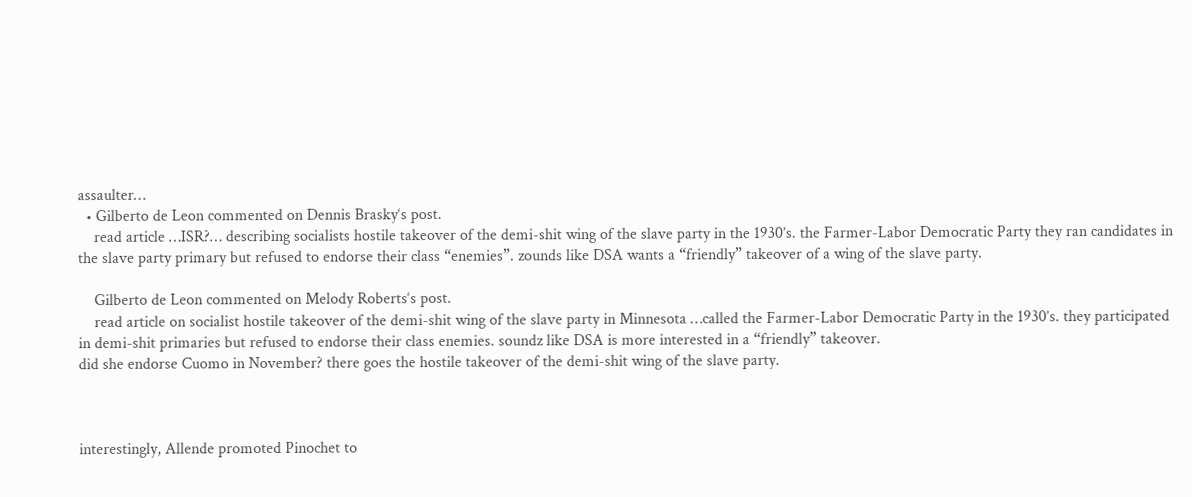assaulter…
  • Gilberto de Leon commented on Dennis Brasky‘s post.
    read article …ISR?… describing socialists hostile takeover of the demi-shit wing of the slave party in the 1930’s. the Farmer-Labor Democratic Party they ran candidates in the slave party primary but refused to endorse their class “enemies”. zounds like DSA wants a “friendly” takeover of a wing of the slave party.

    Gilberto de Leon commented on Melody Roberts‘s post.
    read article on socialist hostile takeover of the demi-shit wing of the slave party in Minnesota …called the Farmer-Labor Democratic Party in the 1930’s. they participated in demi-shit primaries but refused to endorse their class enemies. soundz like DSA is more interested in a “friendly” takeover.
did she endorse Cuomo in November? there goes the hostile takeover of the demi-shit wing of the slave party.



interestingly, Allende promoted Pinochet to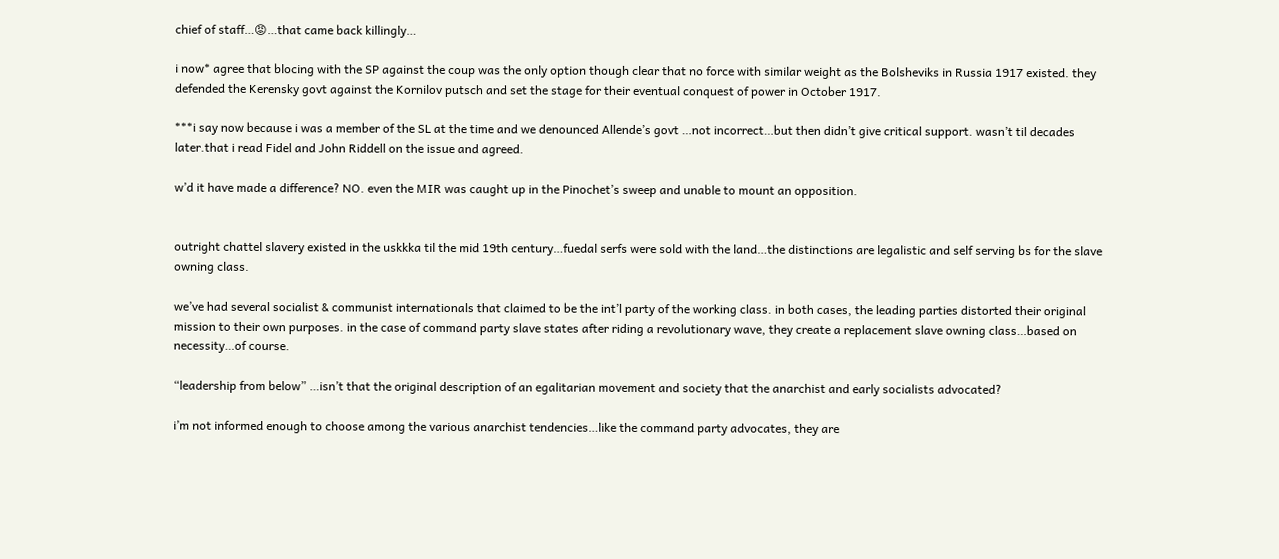chief of staff…😡…that came back killingly…

i now* agree that blocing with the SP against the coup was the only option though clear that no force with similar weight as the Bolsheviks in Russia 1917 existed. they defended the Kerensky govt against the Kornilov putsch and set the stage for their eventual conquest of power in October 1917.

***i say now because i was a member of the SL at the time and we denounced Allende’s govt …not incorrect…but then didn’t give critical support. wasn’t til decades later.that i read Fidel and John Riddell on the issue and agreed.

w’d it have made a difference? NO. even the MIR was caught up in the Pinochet’s sweep and unable to mount an opposition.


outright chattel slavery existed in the uskkka til the mid 19th century…fuedal serfs were sold with the land…the distinctions are legalistic and self serving bs for the slave owning class.

we’ve had several socialist & communist internationals that claimed to be the int’l party of the working class. in both cases, the leading parties distorted their original mission to their own purposes. in the case of command party slave states after riding a revolutionary wave, they create a replacement slave owning class…based on necessity…of course.

“leadership from below” …isn’t that the original description of an egalitarian movement and society that the anarchist and early socialists advocated?

i’m not informed enough to choose among the various anarchist tendencies…like the command party advocates, they are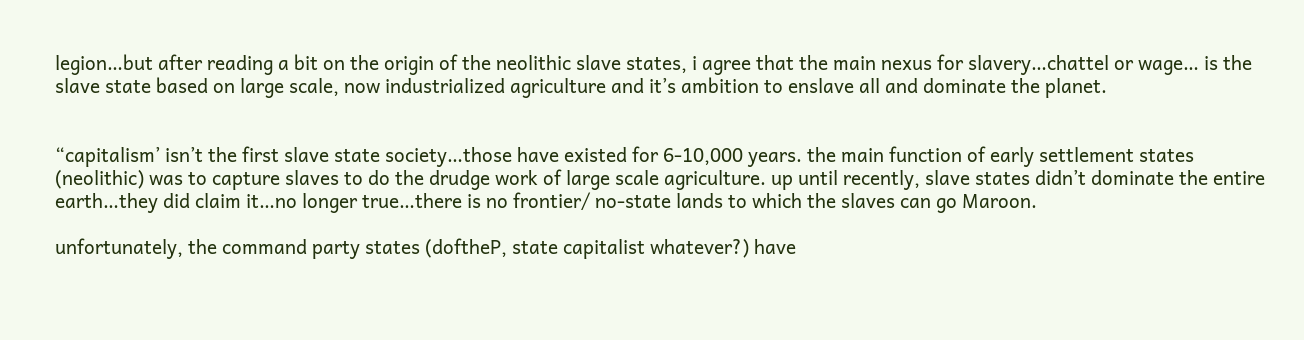legion…but after reading a bit on the origin of the neolithic slave states, i agree that the main nexus for slavery…chattel or wage… is the slave state based on large scale, now industrialized agriculture and it’s ambition to enslave all and dominate the planet.


“capitalism’ isn’t the first slave state society…those have existed for 6-10,000 years. the main function of early settlement states (neolithic) was to capture slaves to do the drudge work of large scale agriculture. up until recently, slave states didn’t dominate the entire earth…they did claim it…no longer true…there is no frontier/ no-state lands to which the slaves can go Maroon.

unfortunately, the command party states (doftheP, state capitalist whatever?) have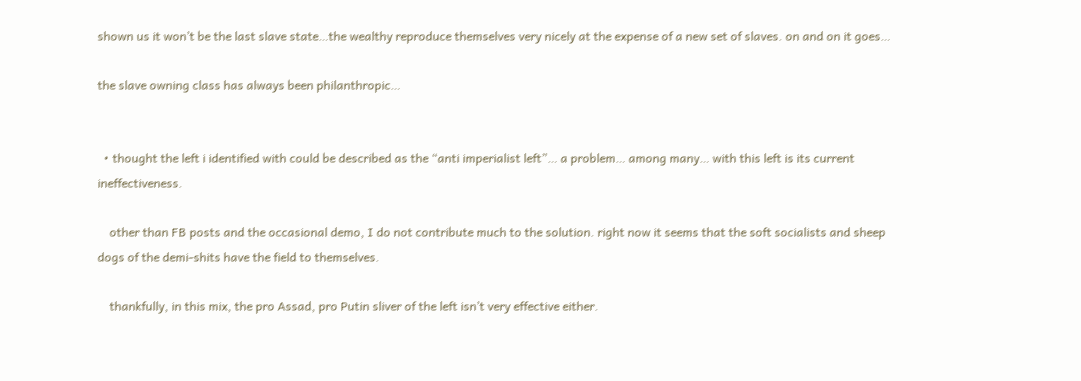shown us it won’t be the last slave state…the wealthy reproduce themselves very nicely at the expense of a new set of slaves. on and on it goes…

the slave owning class has always been philanthropic…


  • thought the left i identified with could be described as the “anti imperialist left”… a problem… among many… with this left is its current ineffectiveness.

    other than FB posts and the occasional demo, I do not contribute much to the solution. right now it seems that the soft socialists and sheep dogs of the demi-shits have the field to themselves.

    thankfully, in this mix, the pro Assad, pro Putin sliver of the left isn’t very effective either.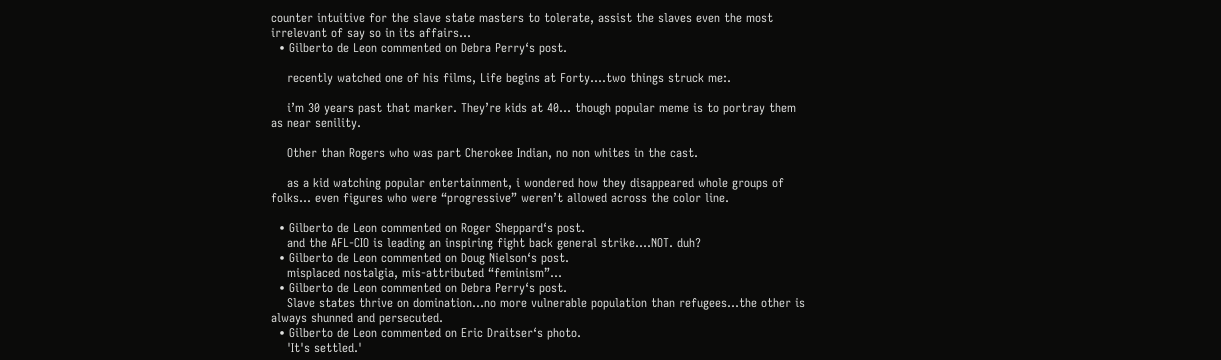counter intuitive for the slave state masters to tolerate, assist the slaves even the most irrelevant of say so in its affairs…
  • Gilberto de Leon commented on Debra Perry‘s post.

    recently watched one of his films, Life begins at Forty….two things struck me:.

    i’m 30 years past that marker. They’re kids at 40… though popular meme is to portray them as near senility.

    Other than Rogers who was part Cherokee Indian, no non whites in the cast.

    as a kid watching popular entertainment, i wondered how they disappeared whole groups of folks… even figures who were “progressive” weren’t allowed across the color line.

  • Gilberto de Leon commented on Roger Sheppard‘s post.
    and the AFL-CIO is leading an inspiring fight back general strike….NOT. duh?
  • Gilberto de Leon commented on Doug Nielson‘s post.
    misplaced nostalgia, mis-attributed “feminism”…
  • Gilberto de Leon commented on Debra Perry‘s post.
    Slave states thrive on domination…no more vulnerable population than refugees…the other is always shunned and persecuted.
  • Gilberto de Leon commented on Eric Draitser‘s photo.
    'It's settled.'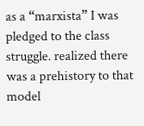as a “marxista” I was pledged to the class struggle. realized there was a prehistory to that model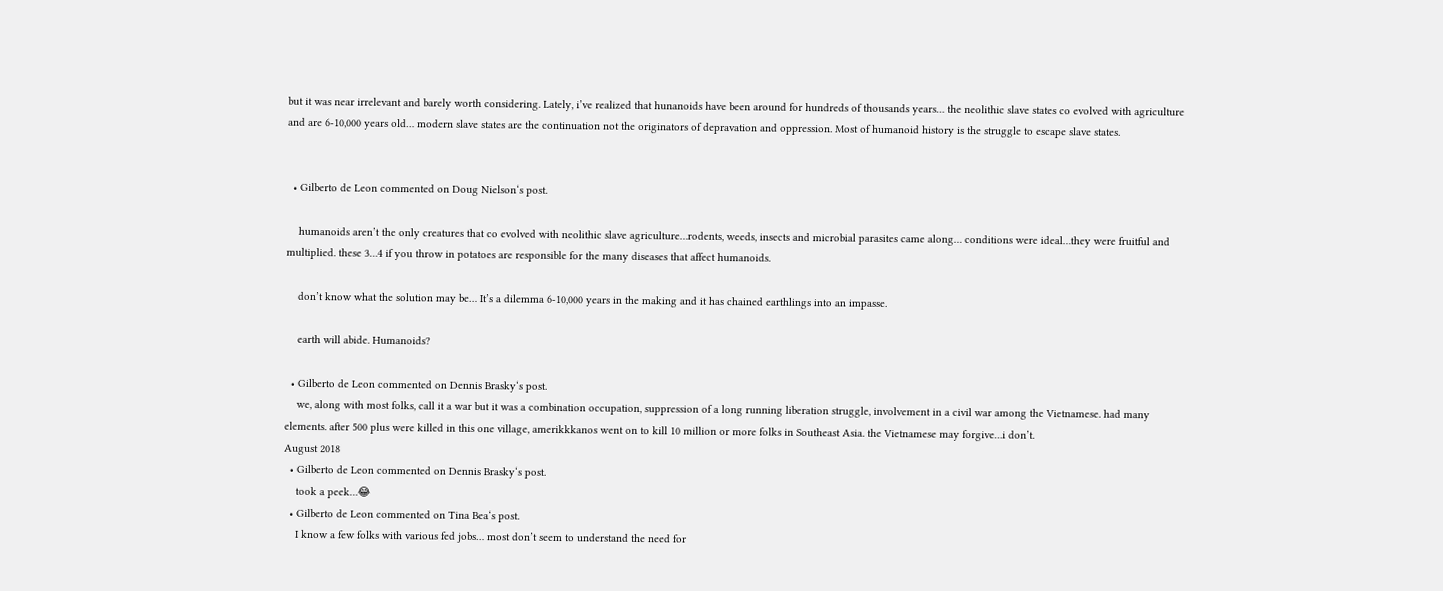but it was near irrelevant and barely worth considering. Lately, i’ve realized that hunanoids have been around for hundreds of thousands years… the neolithic slave states co evolved with agriculture and are 6-10,000 years old… modern slave states are the continuation not the originators of depravation and oppression. Most of humanoid history is the struggle to escape slave states.


  • Gilberto de Leon commented on Doug Nielson‘s post.

    humanoids aren’t the only creatures that co evolved with neolithic slave agriculture…rodents, weeds, insects and microbial parasites came along… conditions were ideal…they were fruitful and multiplied. these 3…4 if you throw in potatoes are responsible for the many diseases that affect humanoids.

    don’t know what the solution may be… It’s a dilemma 6-10,000 years in the making and it has chained earthlings into an impasse.

    earth will abide. Humanoids?

  • Gilberto de Leon commented on Dennis Brasky‘s post.
    we, along with most folks, call it a war but it was a combination occupation, suppression of a long running liberation struggle, involvement in a civil war among the Vietnamese. had many elements. after 500 plus were killed in this one village, amerikkkanos went on to kill 10 million or more folks in Southeast Asia. the Vietnamese may forgive…i don’t.
August 2018
  • Gilberto de Leon commented on Dennis Brasky‘s post.
    took a peek…😂
  • Gilberto de Leon commented on Tina Bea‘s post.
    I know a few folks with various fed jobs… most don’t seem to understand the need for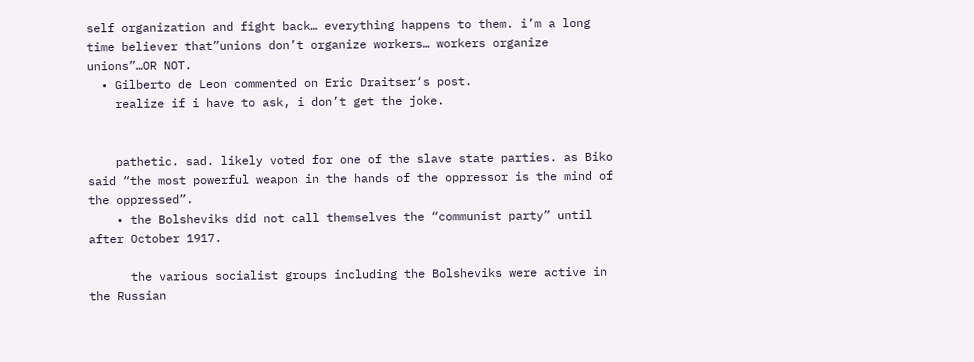self organization and fight back… everything happens to them. i’m a long time believer that”unions don’t organize workers… workers organize unions”…OR NOT.
  • Gilberto de Leon commented on Eric Draitser‘s post.
    realize if i have to ask, i don’t get the joke.


    pathetic. sad. likely voted for one of the slave state parties. as Biko said “the most powerful weapon in the hands of the oppressor is the mind of the oppressed”.
    • the Bolsheviks did not call themselves the “communist party” until after October 1917.

      the various socialist groups including the Bolsheviks were active in the Russian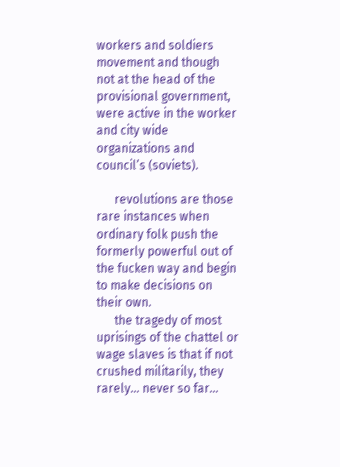workers and soldiers movement and though not at the head of the provisional government, were active in the worker and city wide organizations and council’s (soviets).

      revolutions are those rare instances when ordinary folk push the formerly powerful out of the fucken way and begin to make decisions on their own.
      the tragedy of most uprisings of the chattel or wage slaves is that if not crushed militarily, they rarely… never so far…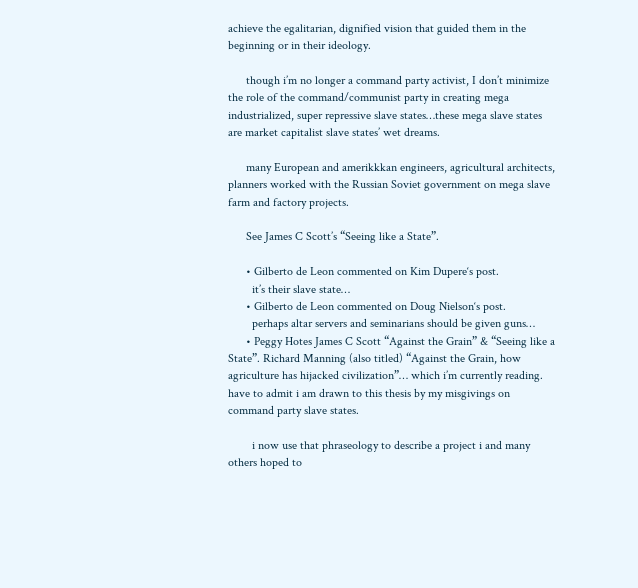achieve the egalitarian, dignified vision that guided them in the beginning or in their ideology.

      though i’m no longer a command party activist, I don’t minimize the role of the command/communist party in creating mega industrialized, super repressive slave states…these mega slave states are market capitalist slave states’ wet dreams.

      many European and amerikkkan engineers, agricultural architects, planners worked with the Russian Soviet government on mega slave farm and factory projects.

      See James C Scott’s “Seeing like a State”.

      • Gilberto de Leon commented on Kim Dupere‘s post.
        it’s their slave state…
      • Gilberto de Leon commented on Doug Nielson‘s post.
        perhaps altar servers and seminarians should be given guns…
      • Peggy Hotes James C Scott “Against the Grain” & “Seeing like a State”. Richard Manning (also titled) “Against the Grain, how agriculture has hijacked civilization”… which i’m currently reading. have to admit i am drawn to this thesis by my misgivings on command party slave states.

        i now use that phraseology to describe a project i and many others hoped to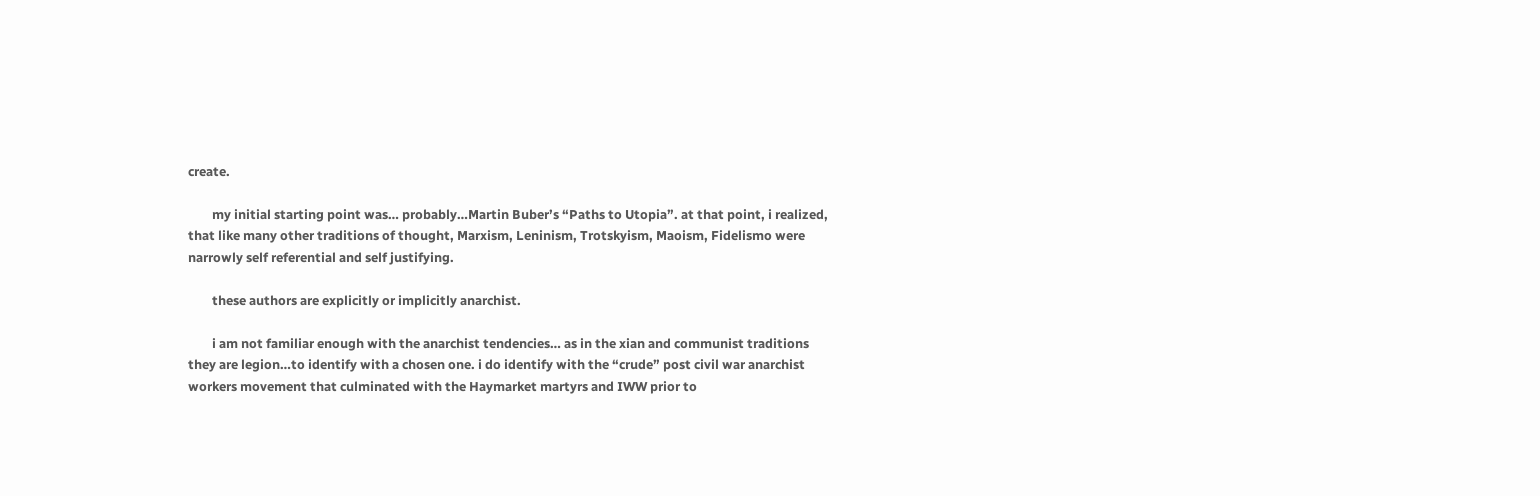create.

        my initial starting point was… probably…Martin Buber’s “Paths to Utopia”. at that point, i realized, that like many other traditions of thought, Marxism, Leninism, Trotskyism, Maoism, Fidelismo were narrowly self referential and self justifying.

        these authors are explicitly or implicitly anarchist.

        i am not familiar enough with the anarchist tendencies… as in the xian and communist traditions they are legion…to identify with a chosen one. i do identify with the “crude” post civil war anarchist workers movement that culminated with the Haymarket martyrs and IWW prior to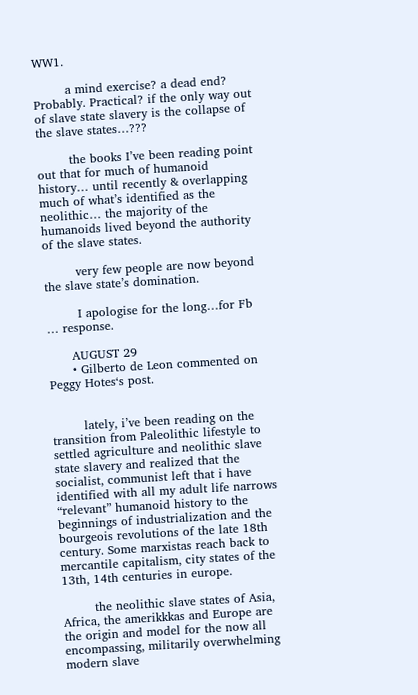WW1.

        a mind exercise? a dead end? Probably. Practical? if the only way out of slave state slavery is the collapse of the slave states…???

        the books I’ve been reading point out that for much of humanoid history… until recently & overlapping much of what’s identified as the neolithic… the majority of the humanoids lived beyond the authority of the slave states.

        very few people are now beyond the slave state’s domination.

        I apologise for the long…for Fb … response.

      AUGUST 29
      • Gilberto de Leon commented on Peggy Hotes‘s post.


        lately, i’ve been reading on the transition from Paleolithic lifestyle to settled agriculture and neolithic slave state slavery and realized that the socialist, communist left that i have identified with all my adult life narrows “relevant” humanoid history to the beginnings of industrialization and the bourgeois revolutions of the late 18th century. Some marxistas reach back to mercantile capitalism, city states of the 13th, 14th centuries in europe.

        the neolithic slave states of Asia, Africa, the amerikkkas and Europe are the origin and model for the now all encompassing, militarily overwhelming modern slave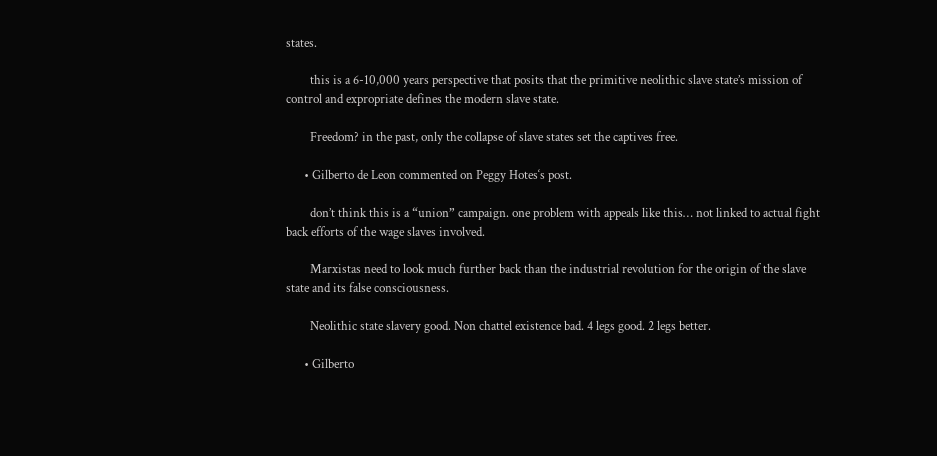states.

        this is a 6-10,000 years perspective that posits that the primitive neolithic slave state’s mission of control and expropriate defines the modern slave state.

        Freedom? in the past, only the collapse of slave states set the captives free.

      • Gilberto de Leon commented on Peggy Hotes‘s post.

        don’t think this is a “union” campaign. one problem with appeals like this… not linked to actual fight back efforts of the wage slaves involved.

        Marxistas need to look much further back than the industrial revolution for the origin of the slave state and its false consciousness.

        Neolithic state slavery good. Non chattel existence bad. 4 legs good. 2 legs better.

      • Gilberto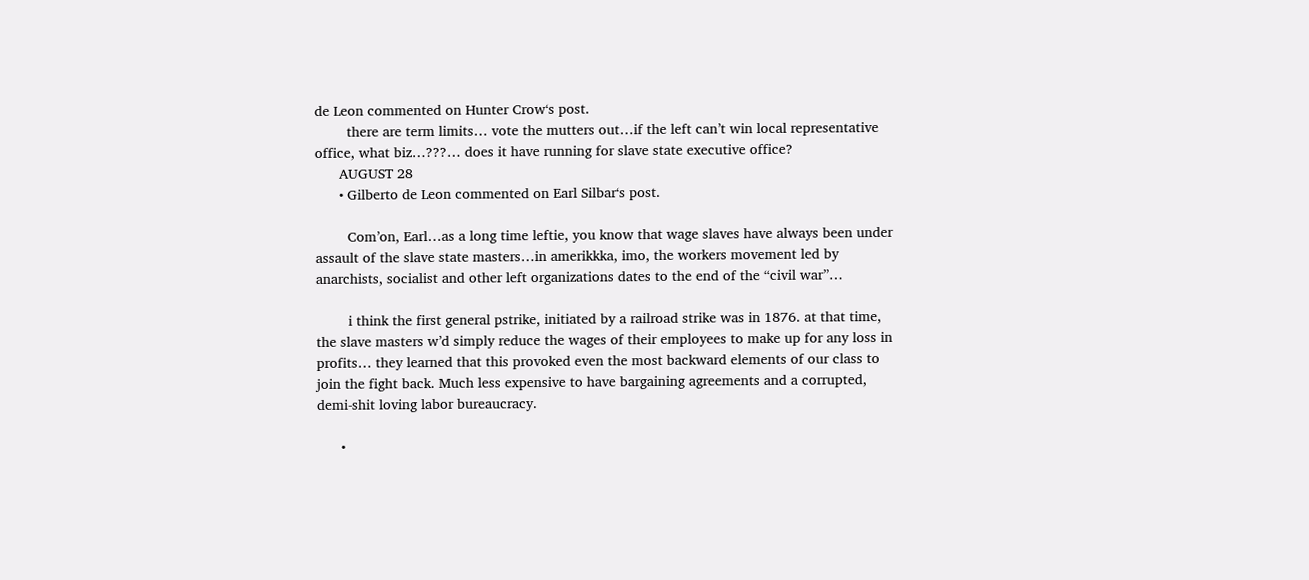de Leon commented on Hunter Crow‘s post.
        there are term limits… vote the mutters out…if the left can’t win local representative office, what biz…???… does it have running for slave state executive office?
      AUGUST 28
      • Gilberto de Leon commented on Earl Silbar‘s post.

        Com’on, Earl…as a long time leftie, you know that wage slaves have always been under assault of the slave state masters…in amerikkka, imo, the workers movement led by anarchists, socialist and other left organizations dates to the end of the “civil war”…

        i think the first general pstrike, initiated by a railroad strike was in 1876. at that time, the slave masters w’d simply reduce the wages of their employees to make up for any loss in profits… they learned that this provoked even the most backward elements of our class to join the fight back. Much less expensive to have bargaining agreements and a corrupted, demi-shit loving labor bureaucracy.

      •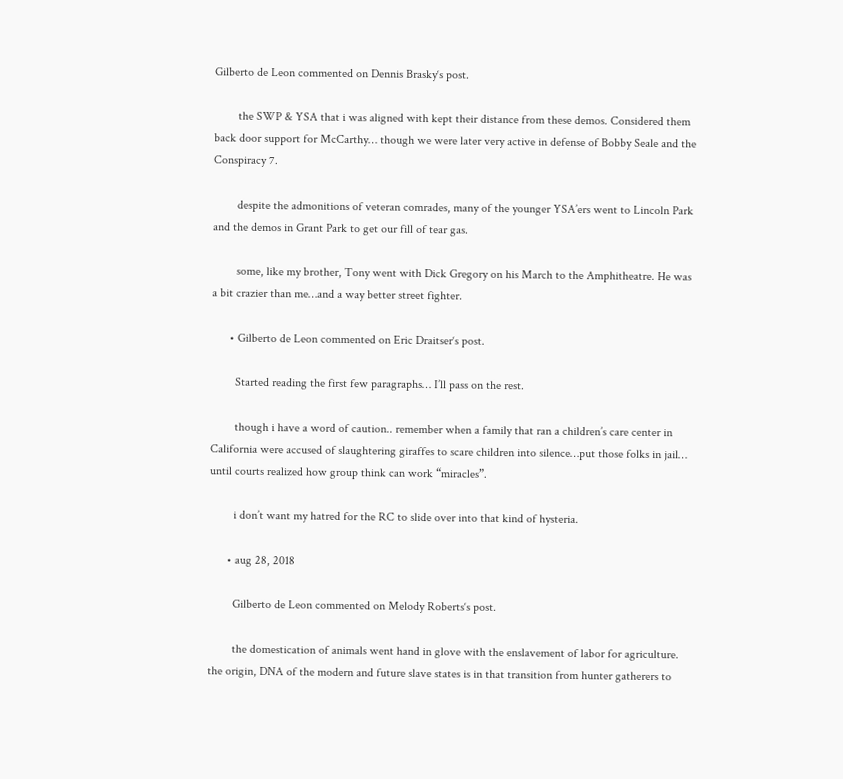Gilberto de Leon commented on Dennis Brasky‘s post.

        the SWP & YSA that i was aligned with kept their distance from these demos. Considered them back door support for McCarthy… though we were later very active in defense of Bobby Seale and the Conspiracy 7.

        despite the admonitions of veteran comrades, many of the younger YSA’ers went to Lincoln Park and the demos in Grant Park to get our fill of tear gas.

        some, like my brother, Tony went with Dick Gregory on his March to the Amphitheatre. He was a bit crazier than me…and a way better street fighter.

      • Gilberto de Leon commented on Eric Draitser‘s post.

        Started reading the first few paragraphs… I’ll pass on the rest.

        though i have a word of caution.. remember when a family that ran a children’s care center in California were accused of slaughtering giraffes to scare children into silence…put those folks in jail… until courts realized how group think can work “miracles”.

        i don’t want my hatred for the RC to slide over into that kind of hysteria.

      • aug 28, 2018

        Gilberto de Leon commented on Melody Roberts‘s post.

        the domestication of animals went hand in glove with the enslavement of labor for agriculture. the origin, DNA of the modern and future slave states is in that transition from hunter gatherers to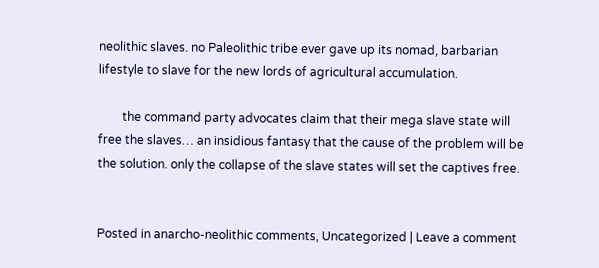neolithic slaves. no Paleolithic tribe ever gave up its nomad, barbarian lifestyle to slave for the new lords of agricultural accumulation.

        the command party advocates claim that their mega slave state will free the slaves… an insidious fantasy that the cause of the problem will be the solution. only the collapse of the slave states will set the captives free.


Posted in anarcho-neolithic comments, Uncategorized | Leave a comment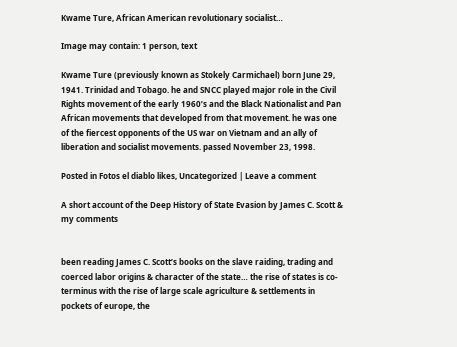Kwame Ture, African American revolutionary socialist…

Image may contain: 1 person, text

Kwame Ture (previously known as Stokely Carmichael) born June 29, 1941. Trinidad and Tobago. he and SNCC played major role in the Civil Rights movement of the early 1960’s and the Black Nationalist and Pan African movements that developed from that movement. he was one of the fiercest opponents of the US war on Vietnam and an ally of liberation and socialist movements. passed November 23, 1998.

Posted in Fotos el diablo likes, Uncategorized | Leave a comment

A short account of the Deep History of State Evasion by James C. Scott & my comments


been reading James C. Scott’s books on the slave raiding, trading and coerced labor origins & character of the state… the rise of states is co-terminus with the rise of large scale agriculture & settlements in pockets of europe, the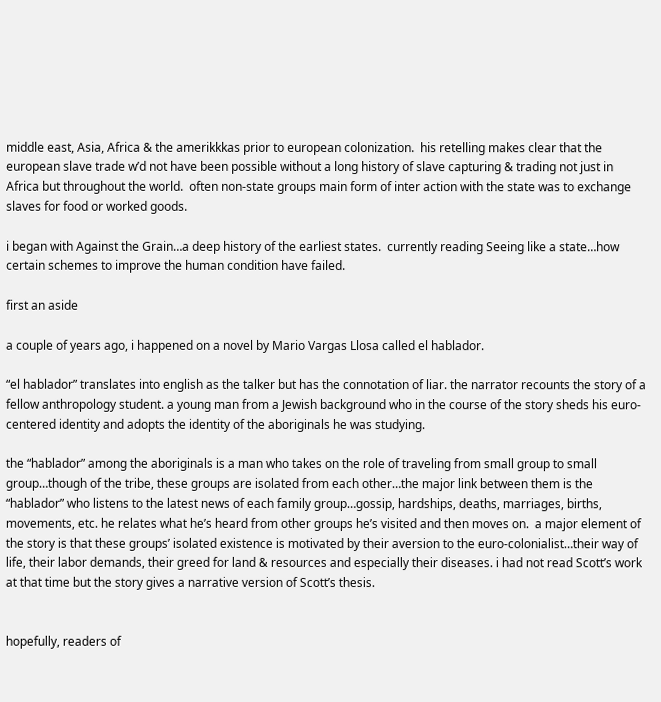middle east, Asia, Africa & the amerikkkas prior to european colonization.  his retelling makes clear that the european slave trade w’d not have been possible without a long history of slave capturing & trading not just in Africa but throughout the world.  often non-state groups main form of inter action with the state was to exchange slaves for food or worked goods.

i began with Against the Grain…a deep history of the earliest states.  currently reading Seeing like a state…how certain schemes to improve the human condition have failed.

first an aside

a couple of years ago, i happened on a novel by Mario Vargas Llosa called el hablador.

“el hablador” translates into english as the talker but has the connotation of liar. the narrator recounts the story of a fellow anthropology student. a young man from a Jewish background who in the course of the story sheds his euro-centered identity and adopts the identity of the aboriginals he was studying.

the “hablador” among the aboriginals is a man who takes on the role of traveling from small group to small group…though of the tribe, these groups are isolated from each other…the major link between them is the “hablador” who listens to the latest news of each family group…gossip, hardships, deaths, marriages, births, movements, etc. he relates what he’s heard from other groups he’s visited and then moves on.  a major element of the story is that these groups’ isolated existence is motivated by their aversion to the euro-colonialist…their way of life, their labor demands, their greed for land & resources and especially their diseases. i had not read Scott’s work at that time but the story gives a narrative version of Scott’s thesis.


hopefully, readers of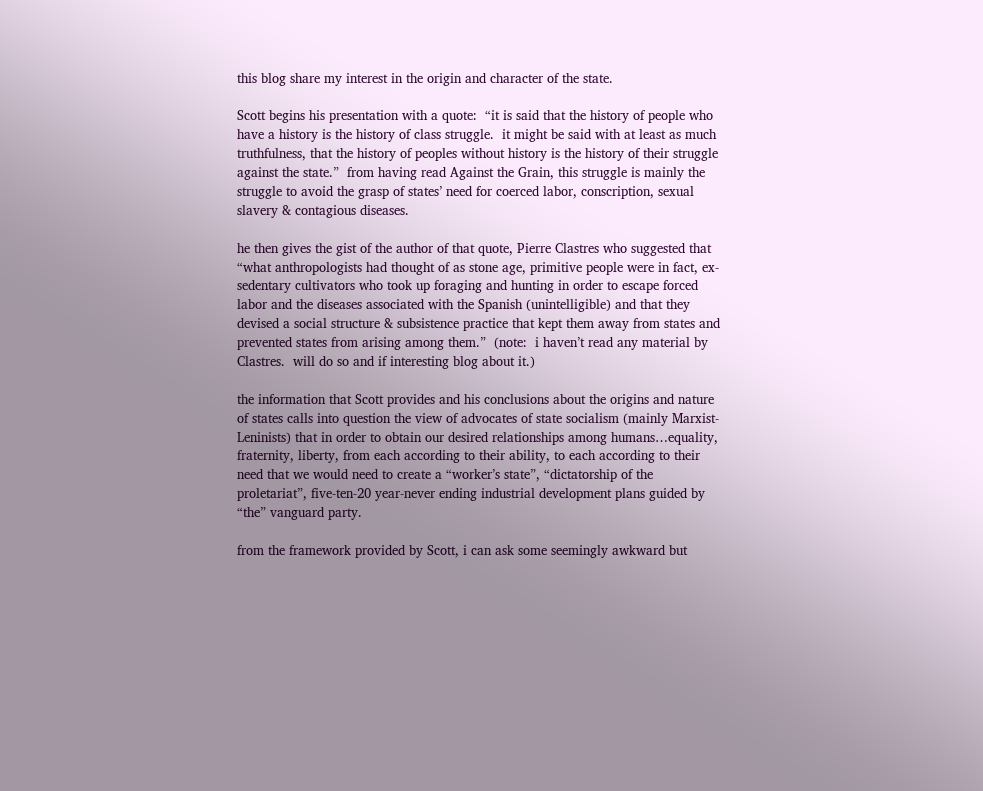this blog share my interest in the origin and character of the state.

Scott begins his presentation with a quote:  “it is said that the history of people who have a history is the history of class struggle.  it might be said with at least as much truthfulness, that the history of peoples without history is the history of their struggle against the state.”  from having read Against the Grain, this struggle is mainly the struggle to avoid the grasp of states’ need for coerced labor, conscription, sexual slavery & contagious diseases.

he then gives the gist of the author of that quote, Pierre Clastres who suggested that “what anthropologists had thought of as stone age, primitive people were in fact, ex-sedentary cultivators who took up foraging and hunting in order to escape forced labor and the diseases associated with the Spanish (unintelligible) and that they devised a social structure & subsistence practice that kept them away from states and prevented states from arising among them.”  (note:  i haven’t read any material by Clastres.  will do so and if interesting blog about it.)

the information that Scott provides and his conclusions about the origins and nature of states calls into question the view of advocates of state socialism (mainly Marxist-Leninists) that in order to obtain our desired relationships among humans…equality, fraternity, liberty, from each according to their ability, to each according to their need that we would need to create a “worker’s state”, “dictatorship of the proletariat”, five-ten-20 year-never ending industrial development plans guided by “the” vanguard party.

from the framework provided by Scott, i can ask some seemingly awkward but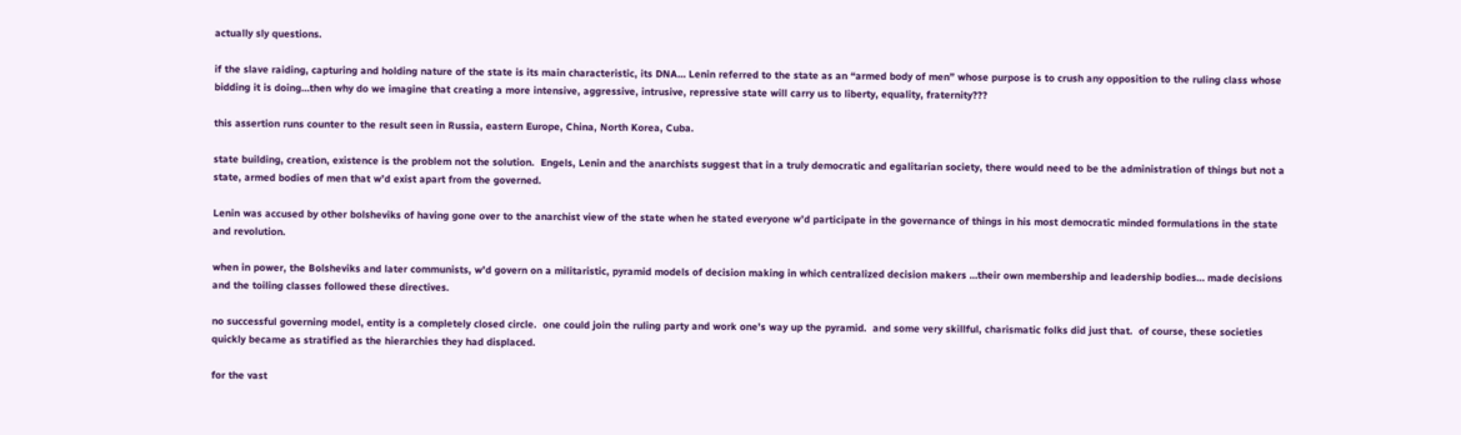actually sly questions.

if the slave raiding, capturing and holding nature of the state is its main characteristic, its DNA… Lenin referred to the state as an “armed body of men” whose purpose is to crush any opposition to the ruling class whose bidding it is doing…then why do we imagine that creating a more intensive, aggressive, intrusive, repressive state will carry us to liberty, equality, fraternity???

this assertion runs counter to the result seen in Russia, eastern Europe, China, North Korea, Cuba.

state building, creation, existence is the problem not the solution.  Engels, Lenin and the anarchists suggest that in a truly democratic and egalitarian society, there would need to be the administration of things but not a state, armed bodies of men that w’d exist apart from the governed.

Lenin was accused by other bolsheviks of having gone over to the anarchist view of the state when he stated everyone w’d participate in the governance of things in his most democratic minded formulations in the state and revolution.

when in power, the Bolsheviks and later communists, w’d govern on a militaristic, pyramid models of decision making in which centralized decision makers …their own membership and leadership bodies… made decisions and the toiling classes followed these directives.

no successful governing model, entity is a completely closed circle.  one could join the ruling party and work one’s way up the pyramid.  and some very skillful, charismatic folks did just that.  of course, these societies quickly became as stratified as the hierarchies they had displaced.

for the vast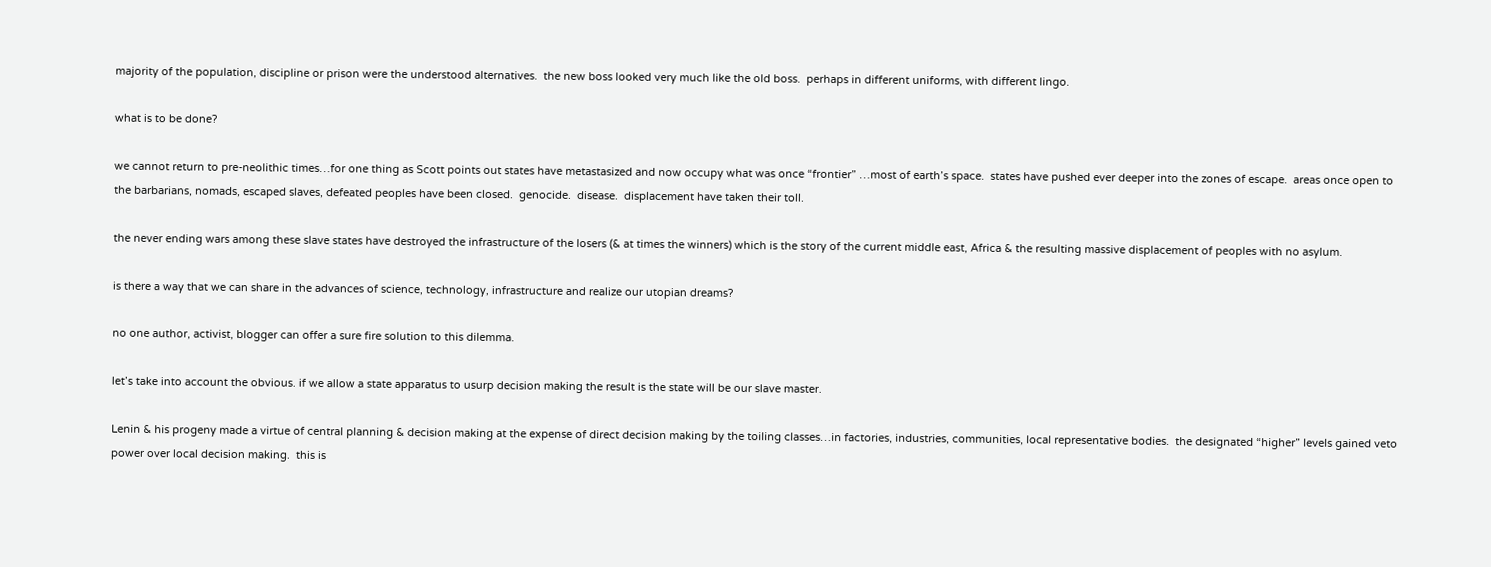majority of the population, discipline or prison were the understood alternatives.  the new boss looked very much like the old boss.  perhaps in different uniforms, with different lingo.

what is to be done?

we cannot return to pre-neolithic times…for one thing as Scott points out states have metastasized and now occupy what was once “frontier” …most of earth’s space.  states have pushed ever deeper into the zones of escape.  areas once open to  the barbarians, nomads, escaped slaves, defeated peoples have been closed.  genocide.  disease.  displacement have taken their toll.

the never ending wars among these slave states have destroyed the infrastructure of the losers (& at times the winners) which is the story of the current middle east, Africa & the resulting massive displacement of peoples with no asylum.

is there a way that we can share in the advances of science, technology, infrastructure and realize our utopian dreams?

no one author, activist, blogger can offer a sure fire solution to this dilemma.

let’s take into account the obvious. if we allow a state apparatus to usurp decision making the result is the state will be our slave master.

Lenin & his progeny made a virtue of central planning & decision making at the expense of direct decision making by the toiling classes…in factories, industries, communities, local representative bodies.  the designated “higher” levels gained veto power over local decision making.  this is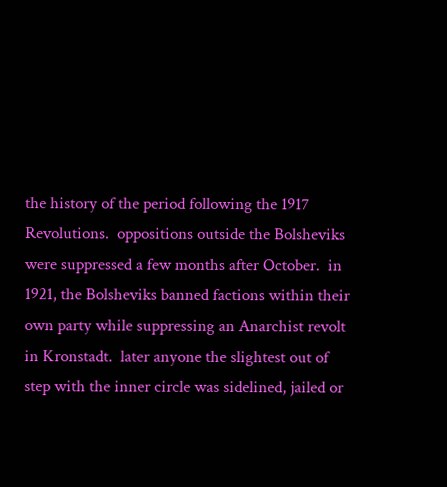the history of the period following the 1917 Revolutions.  oppositions outside the Bolsheviks were suppressed a few months after October.  in 1921, the Bolsheviks banned factions within their own party while suppressing an Anarchist revolt in Kronstadt.  later anyone the slightest out of step with the inner circle was sidelined, jailed or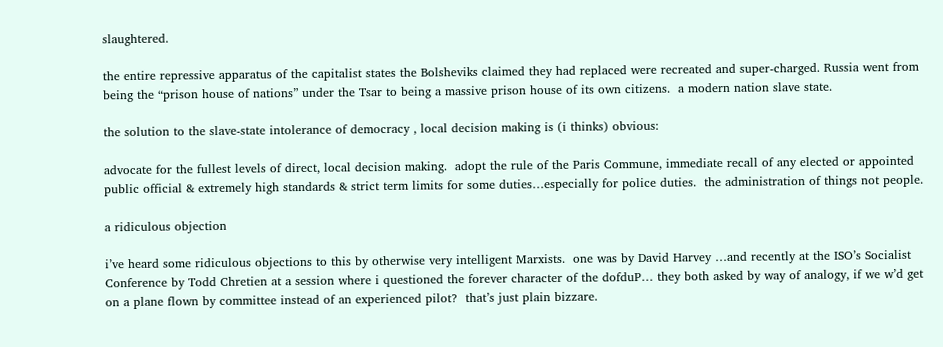slaughtered.

the entire repressive apparatus of the capitalist states the Bolsheviks claimed they had replaced were recreated and super-charged. Russia went from being the “prison house of nations” under the Tsar to being a massive prison house of its own citizens.  a modern nation slave state.

the solution to the slave-state intolerance of democracy , local decision making is (i thinks) obvious:

advocate for the fullest levels of direct, local decision making.  adopt the rule of the Paris Commune, immediate recall of any elected or appointed public official & extremely high standards & strict term limits for some duties…especially for police duties.  the administration of things not people.

a ridiculous objection

i’ve heard some ridiculous objections to this by otherwise very intelligent Marxists.  one was by David Harvey …and recently at the ISO’s Socialist Conference by Todd Chretien at a session where i questioned the forever character of the dofduP… they both asked by way of analogy, if we w’d get on a plane flown by committee instead of an experienced pilot?  that’s just plain bizzare.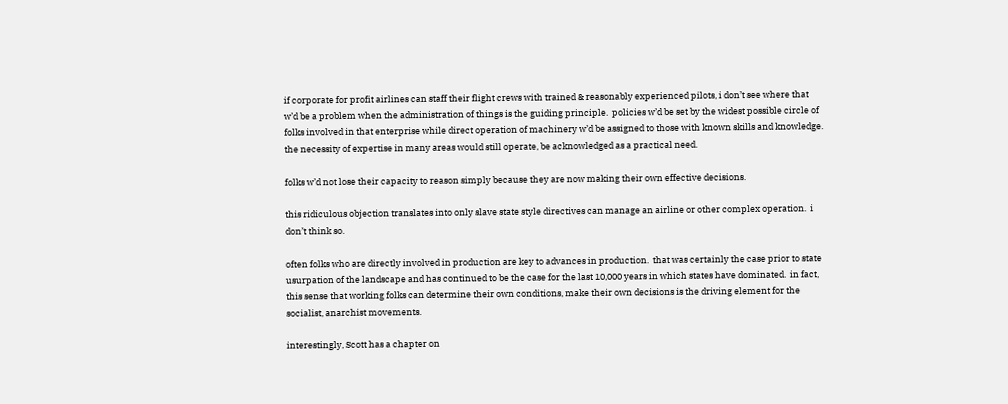if corporate for profit airlines can staff their flight crews with trained & reasonably experienced pilots, i don’t see where that w’d be a problem when the administration of things is the guiding principle.  policies w’d be set by the widest possible circle of folks involved in that enterprise while direct operation of machinery w’d be assigned to those with known skills and knowledge.  the necessity of expertise in many areas would still operate, be acknowledged as a practical need.

folks w’d not lose their capacity to reason simply because they are now making their own effective decisions.

this ridiculous objection translates into only slave state style directives can manage an airline or other complex operation.  i don’t think so.

often folks who are directly involved in production are key to advances in production.  that was certainly the case prior to state usurpation of the landscape and has continued to be the case for the last 10,000 years in which states have dominated.  in fact, this sense that working folks can determine their own conditions, make their own decisions is the driving element for the socialist, anarchist movements.

interestingly, Scott has a chapter on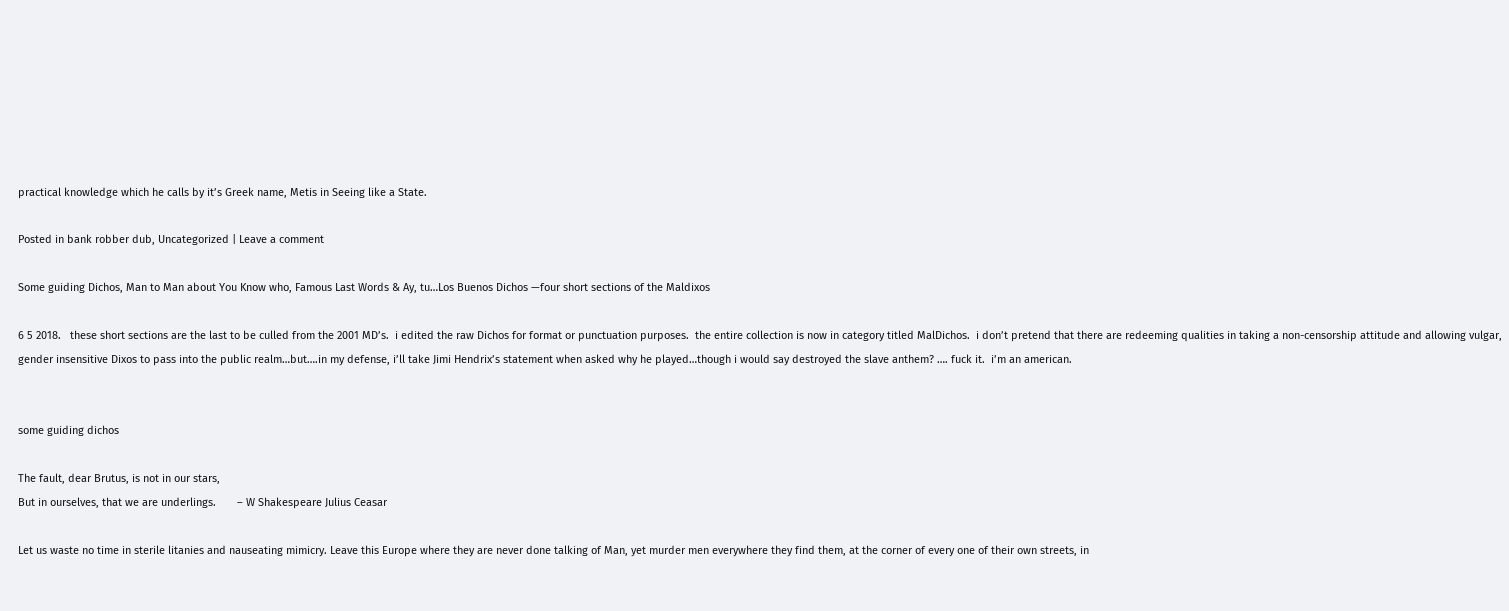practical knowledge which he calls by it’s Greek name, Metis in Seeing like a State.

Posted in bank robber dub, Uncategorized | Leave a comment

Some guiding Dichos, Man to Man about You Know who, Famous Last Words & Ay, tu…Los Buenos Dichos —four short sections of the Maldixos

6 5 2018.   these short sections are the last to be culled from the 2001 MD’s.  i edited the raw Dichos for format or punctuation purposes.  the entire collection is now in category titled MalDichos.  i don’t pretend that there are redeeming qualities in taking a non-censorship attitude and allowing vulgar, gender insensitive Dixos to pass into the public realm…but….in my defense, i’ll take Jimi Hendrix’s statement when asked why he played…though i would say destroyed the slave anthem? …. fuck it.  i’m an american.


some guiding dichos

The fault, dear Brutus, is not in our stars,
But in ourselves, that we are underlings.       – W Shakespeare Julius Ceasar

Let us waste no time in sterile litanies and nauseating mimicry. Leave this Europe where they are never done talking of Man, yet murder men everywhere they find them, at the corner of every one of their own streets, in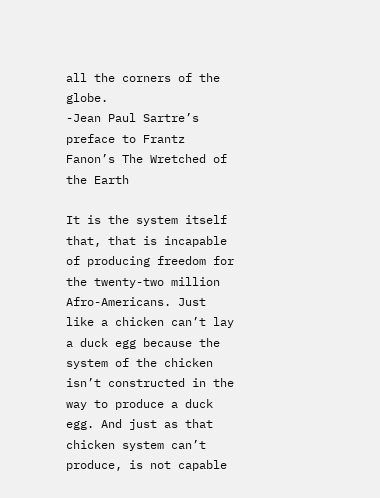all the corners of the globe.                                             -Jean Paul Sartre’s preface to Frantz Fanon’s The Wretched of the Earth

It is the system itself that, that is incapable of producing freedom for the twenty-two million Afro-Americans. Just like a chicken can’t lay a duck egg because the system of the chicken isn’t constructed in the way to produce a duck egg. And just as that chicken system can’t produce, is not capable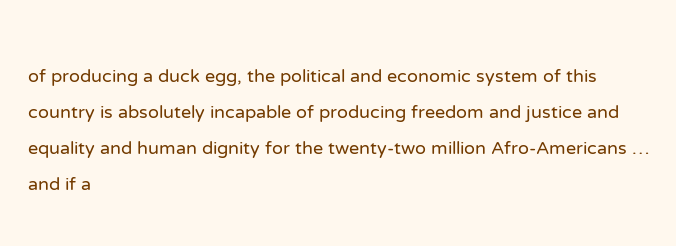of producing a duck egg, the political and economic system of this country is absolutely incapable of producing freedom and justice and equality and human dignity for the twenty-two million Afro-Americans … and if a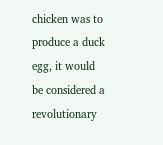chicken was to produce a duck egg, it would be considered a revolutionary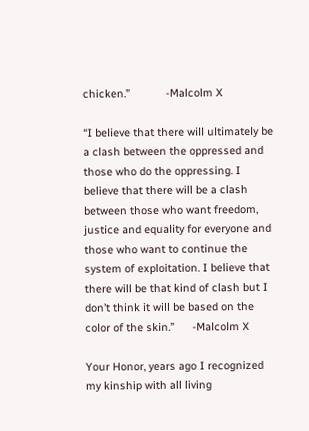chicken.”            -Malcolm X

“I believe that there will ultimately be a clash between the oppressed and those who do the oppressing. I believe that there will be a clash between those who want freedom, justice and equality for everyone and those who want to continue the system of exploitation. I believe that there will be that kind of clash but I don’t think it will be based on the color of the skin.”      -Malcolm X

Your Honor, years ago I recognized my kinship with all living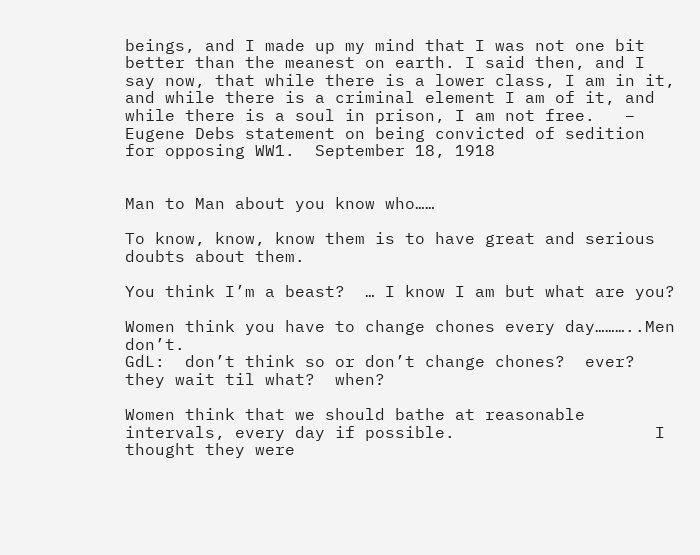beings, and I made up my mind that I was not one bit better than the meanest on earth. I said then, and I say now, that while there is a lower class, I am in it, and while there is a criminal element I am of it, and while there is a soul in prison, I am not free.   – Eugene Debs statement on being convicted of sedition for opposing WW1.  September 18, 1918


Man to Man about you know who……

To know, know, know them is to have great and serious doubts about them.

You think I’m a beast?  … I know I am but what are you?

Women think you have to change chones every day………..Men don’t.                                                   GdL:  don’t think so or don’t change chones?  ever?  they wait til what?  when?

Women think that we should bathe at reasonable intervals, every day if possible.                    I thought they were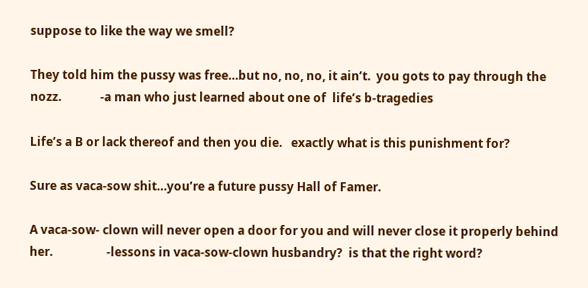suppose to like the way we smell?

They told him the pussy was free…but no, no, no, it ain’t.  you gots to pay through the nozz.             -a man who just learned about one of  life’s b-tragedies

Life’s a B or lack thereof and then you die.   exactly what is this punishment for?

Sure as vaca-sow shit…you’re a future pussy Hall of Famer.

A vaca-sow- clown will never open a door for you and will never close it properly behind her.                  -lessons in vaca-sow-clown husbandry?  is that the right word?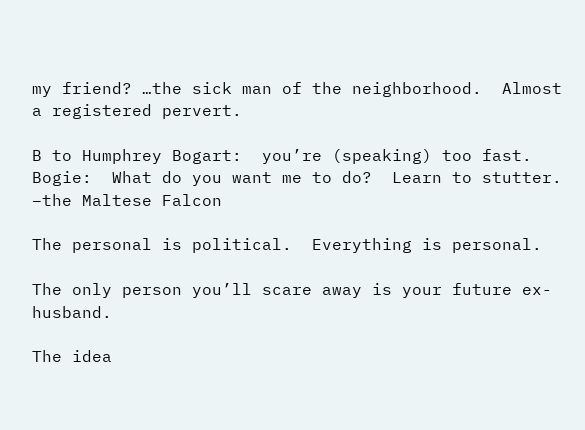my friend? …the sick man of the neighborhood.  Almost a registered pervert.

B to Humphrey Bogart:  you’re (speaking) too fast.                                                                        Bogie:  What do you want me to do?  Learn to stutter.      –the Maltese Falcon

The personal is political.  Everything is personal.

The only person you’ll scare away is your future ex-husband.

The idea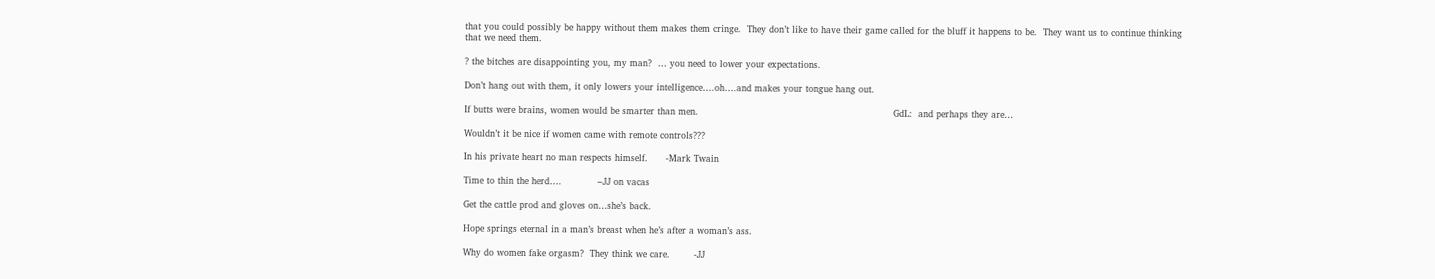that you could possibly be happy without them makes them cringe.  They don’t like to have their game called for the bluff it happens to be.  They want us to continue thinking that we need them.

? the bitches are disappointing you, my man?  … you need to lower your expectations.

Don’t hang out with them, it only lowers your intelligence….oh….and makes your tongue hang out.

If butts were brains, women would be smarter than men.                                                                 GdL:  and perhaps they are…

Wouldn’t it be nice if women came with remote controls???

In his private heart no man respects himself.      -Mark Twain

Time to thin the herd….            –JJ on vacas

Get the cattle prod and gloves on…she’s back.

Hope springs eternal in a man’s breast when he’s after a woman’s ass.

Why do women fake orgasm?  They think we care.        -JJ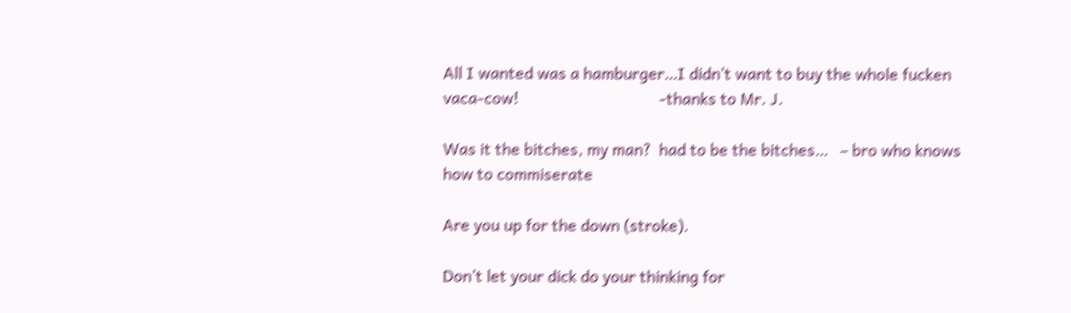All I wanted was a hamburger…I didn’t want to buy the whole fucken vaca-cow!                                   -thanks to Mr. J.

Was it the bitches, my man?  had to be the bitches…   – bro who knows how to commiserate

Are you up for the down (stroke).

Don’t let your dick do your thinking for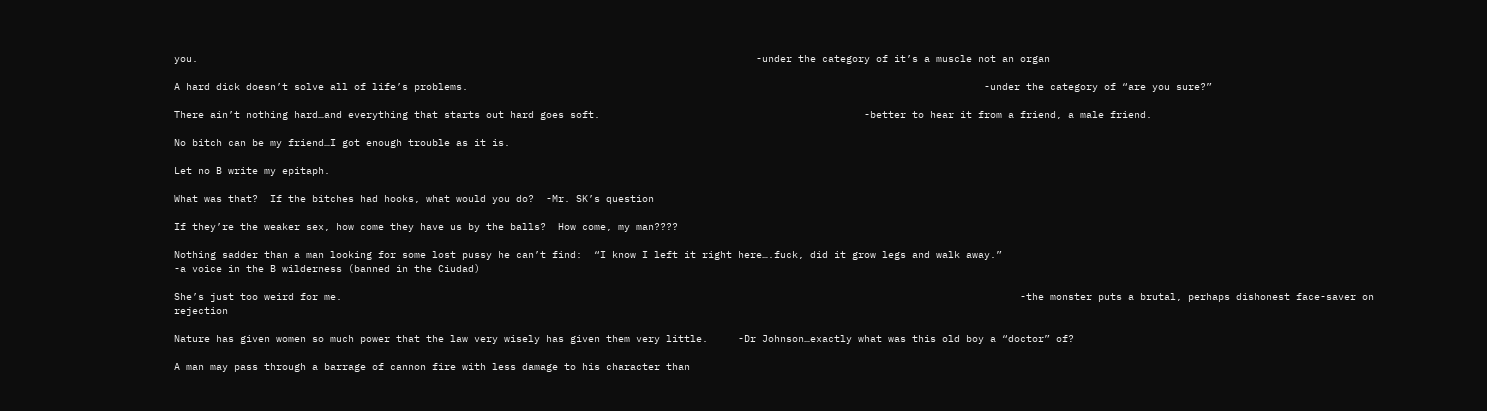you.                                                                                             -under the category of it’s a muscle not an organ

A hard dick doesn’t solve all of life’s problems.                                                                                      -under the category of “are you sure?”

There ain’t nothing hard…and everything that starts out hard goes soft.                                            -better to hear it from a friend, a male friend.

No bitch can be my friend…I got enough trouble as it is.

Let no B write my epitaph.

What was that?  If the bitches had hooks, what would you do?  -Mr. SK’s question

If they’re the weaker sex, how come they have us by the balls?  How come, my man????

Nothing sadder than a man looking for some lost pussy he can’t find:  “I know I left it right here….fuck, did it grow legs and walk away.”                                                                               -a voice in the B wilderness (banned in the Ciudad)

She’s just too weird for me.                                                                                                                 -the monster puts a brutal, perhaps dishonest face-saver on rejection

Nature has given women so much power that the law very wisely has given them very little.     -Dr Johnson…exactly what was this old boy a “doctor” of?

A man may pass through a barrage of cannon fire with less damage to his character than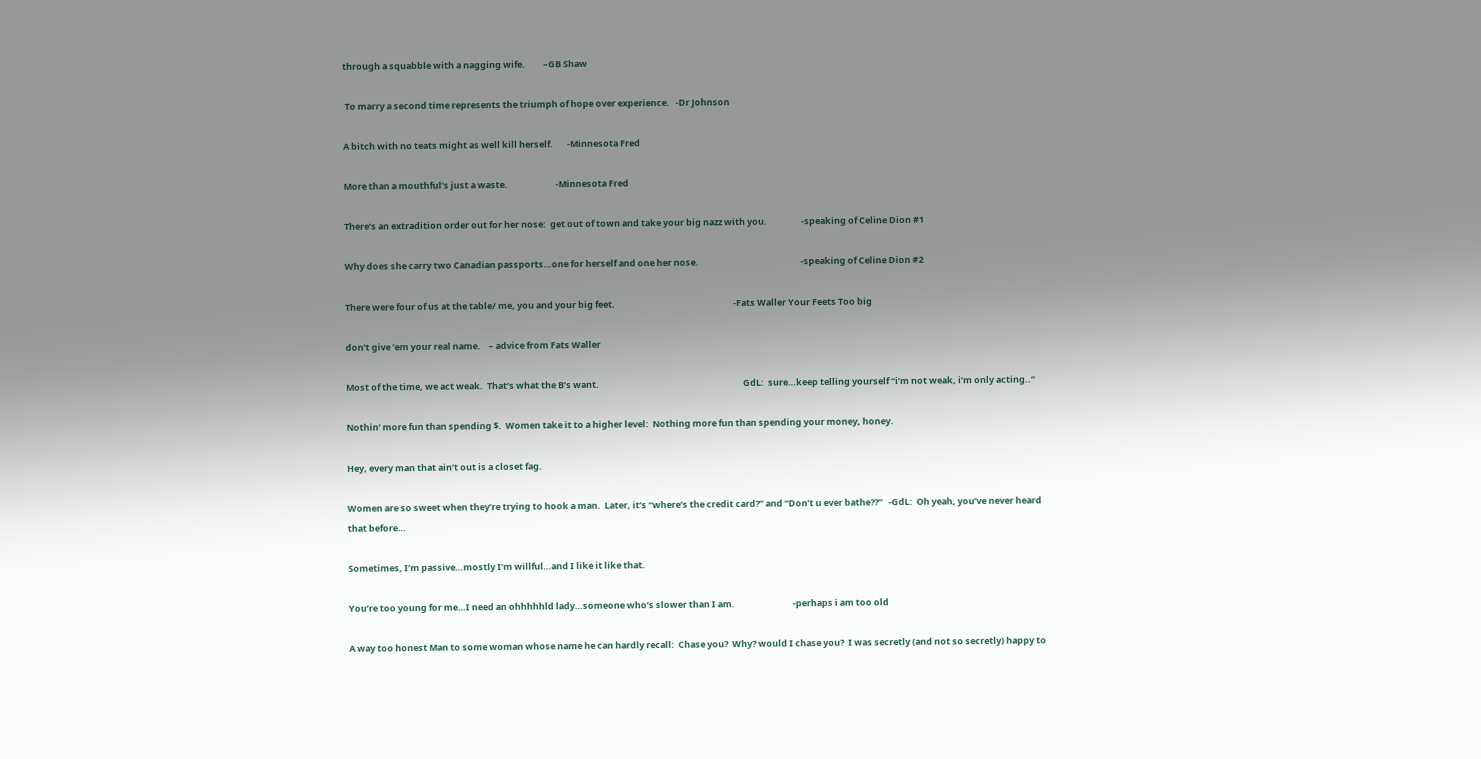through a squabble with a nagging wife.         –GB Shaw

 To marry a second time represents the triumph of hope over experience.   -Dr Johnson

A bitch with no teats might as well kill herself.       -Minnesota Fred

More than a mouthful’s just a waste.                        -Minnesota Fred

There’s an extradition order out for her nose:  get out of town and take your big nazz with you.                 -speaking of Celine Dion #1

Why does she carry two Canadian passports…one for herself and one her nose.                                                   -speaking of Celine Dion #2

There were four of us at the table/ me, you and your big feet.                                                           -Fats Waller Your Feets Too big

don’t give ’em your real name.    – advice from Fats Waller

Most of the time, we act weak.  That’s what the B’s want.                                                                        GdL:  sure…keep telling yourself “i’m not weak, i’m only acting..”

Nothin’ more fun than spending $.  Women take it to a higher level:  Nothing more fun than spending your money, honey.

Hey, every man that ain’t out is a closet fag.

Women are so sweet when they’re trying to hook a man.  Later, it’s “where’s the credit card?” and “Don’t u ever bathe??”   -GdL:  Oh yeah, you’ve never heard that before…

Sometimes, I’m passive…mostly I’m willful…and I like it like that.

You’re too young for me…I need an ohhhhhld lady…someone who’s slower than I am.                             -perhaps i am too old

A way too honest Man to some woman whose name he can hardly recall:  Chase you?  Why? would I chase you?  I was secretly (and not so secretly) happy to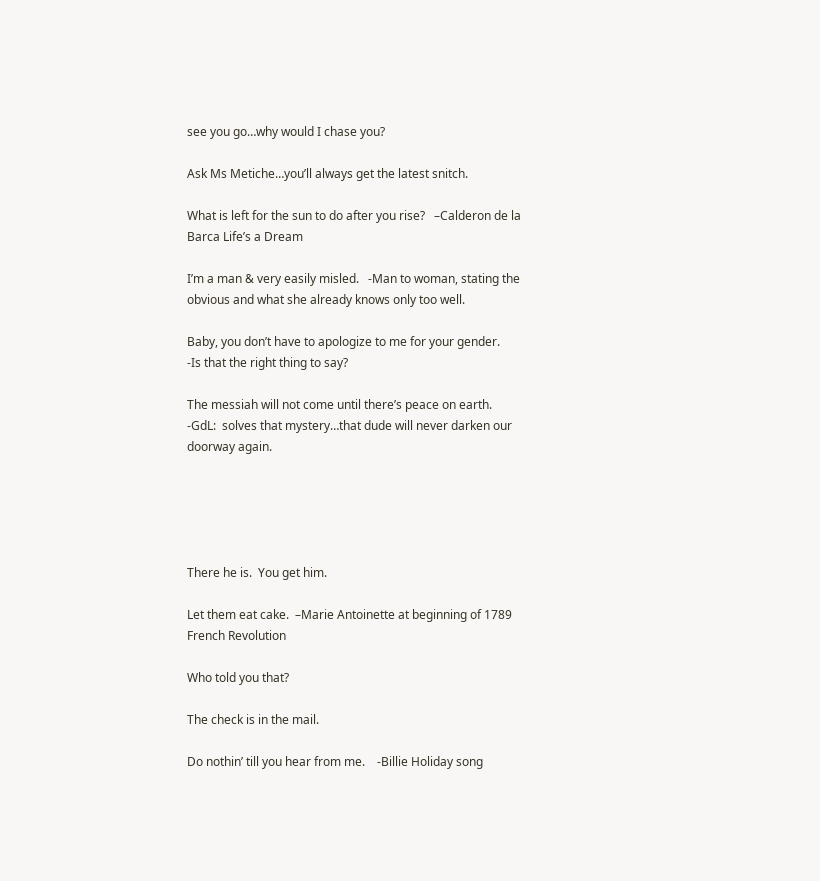see you go…why would I chase you?

Ask Ms Metiche…you’ll always get the latest snitch.

What is left for the sun to do after you rise?   –Calderon de la Barca Life’s a Dream

I’m a man & very easily misled.   -Man to woman, stating the obvious and what she already knows only too well.

Baby, you don’t have to apologize to me for your gender.                                                                     -Is that the right thing to say?

The messiah will not come until there’s peace on earth.                                                         -GdL:  solves that mystery…that dude will never darken our doorway again.





There he is.  You get him.

Let them eat cake.  –Marie Antoinette at beginning of 1789 French Revolution

Who told you that?

The check is in the mail.

Do nothin’ till you hear from me.    -Billie Holiday song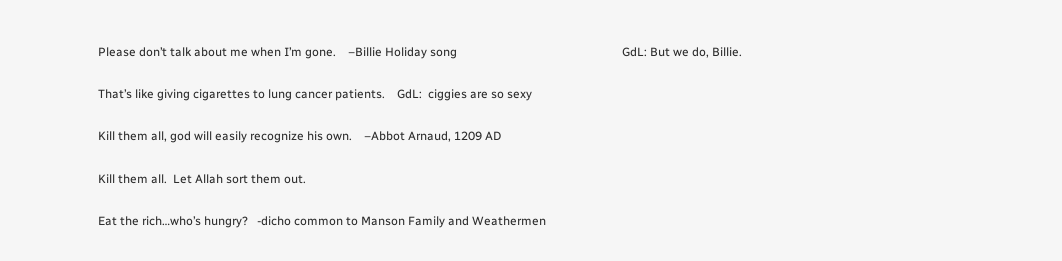Please don’t talk about me when I’m gone.    –Billie Holiday song                                                       GdL: But we do, Billie.

That’s like giving cigarettes to lung cancer patients.    GdL:  ciggies are so sexy

Kill them all, god will easily recognize his own.    –Abbot Arnaud, 1209 AD

Kill them all.  Let Allah sort them out.

Eat the rich…who’s hungry?   -dicho common to Manson Family and Weathermen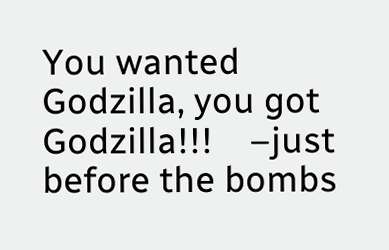You wanted Godzilla, you got Godzilla!!!    –just before the bombs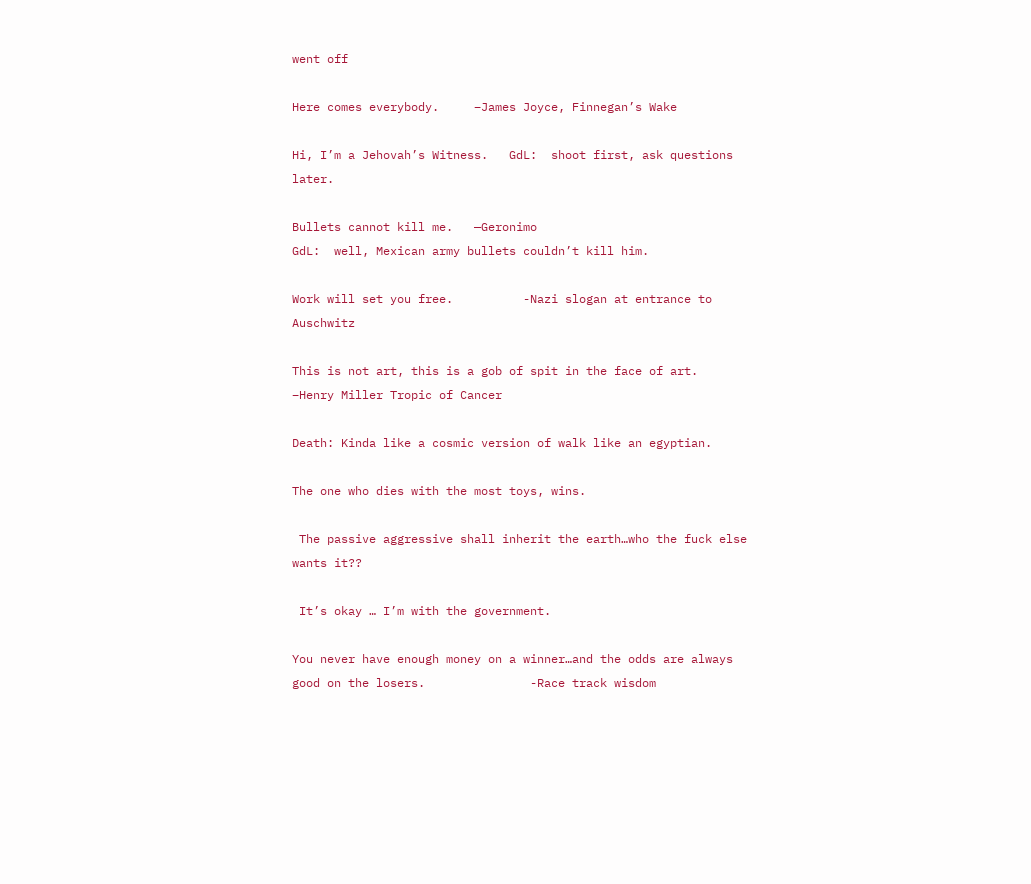went off

Here comes everybody.     –James Joyce, Finnegan’s Wake

Hi, I’m a Jehovah’s Witness.   GdL:  shoot first, ask questions later.

Bullets cannot kill me.   —Geronimo                                                                                                           GdL:  well, Mexican army bullets couldn’t kill him.

Work will set you free.          -Nazi slogan at entrance to Auschwitz

This is not art, this is a gob of spit in the face of art.                                                                              –Henry Miller Tropic of Cancer

Death: Kinda like a cosmic version of walk like an egyptian.

The one who dies with the most toys, wins.

 The passive aggressive shall inherit the earth…who the fuck else wants it??

 It’s okay … I’m with the government.

You never have enough money on a winner…and the odds are always good on the losers.               -Race track wisdom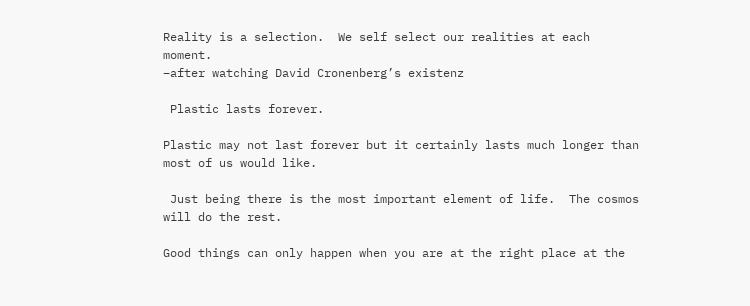Reality is a selection.  We self select our realities at each moment.                                                           –after watching David Cronenberg’s existenz

 Plastic lasts forever.

Plastic may not last forever but it certainly lasts much longer than most of us would like.

 Just being there is the most important element of life.  The cosmos will do the rest.

Good things can only happen when you are at the right place at the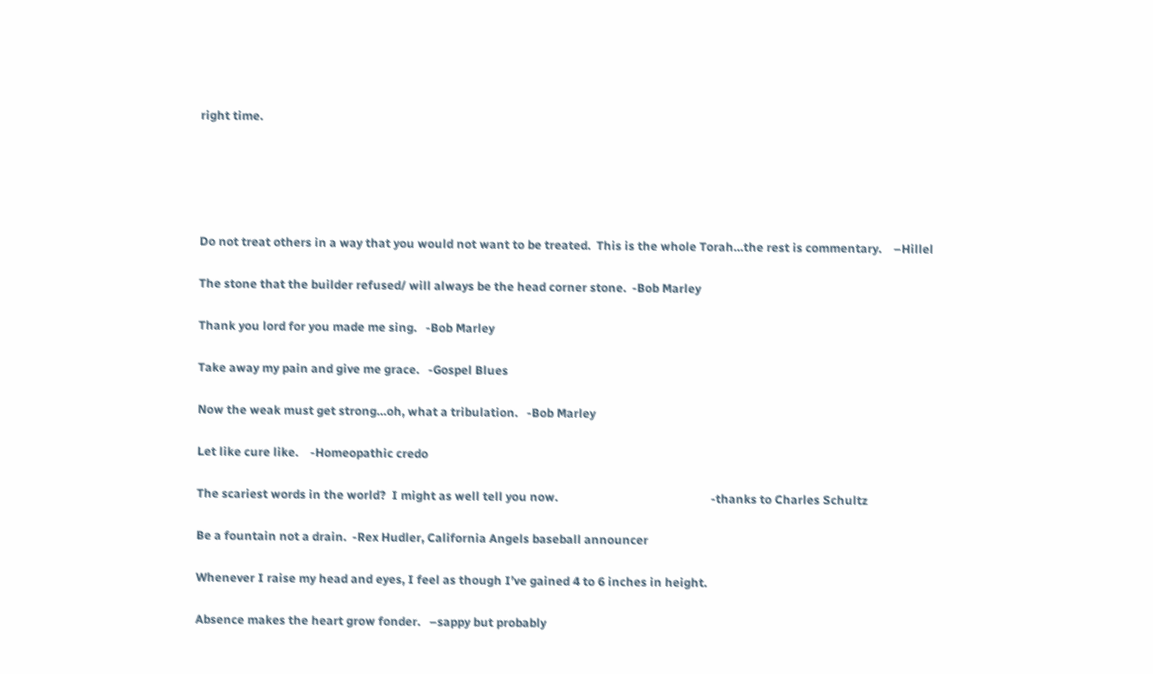right time.





Do not treat others in a way that you would not want to be treated.  This is the whole Torah…the rest is commentary.    –Hillel

The stone that the builder refused/ will always be the head corner stone.  -Bob Marley

Thank you lord for you made me sing.   -Bob Marley

Take away my pain and give me grace.   -Gospel Blues

Now the weak must get strong…oh, what a tribulation.   -Bob Marley

Let like cure like.    -Homeopathic credo

The scariest words in the world?  I might as well tell you now.                                                   -thanks to Charles Schultz

Be a fountain not a drain.  -Rex Hudler, California Angels baseball announcer

Whenever I raise my head and eyes, I feel as though I’ve gained 4 to 6 inches in height.

Absence makes the heart grow fonder.   –sappy but probably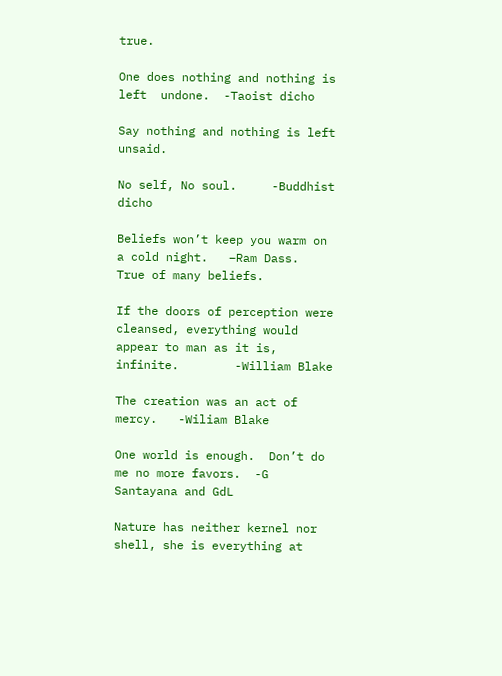true.

One does nothing and nothing is left  undone.  -Taoist dicho

Say nothing and nothing is left unsaid.

No self, No soul.     -Buddhist dicho

Beliefs won’t keep you warm on a cold night.   –Ram Dass.   True of many beliefs.

If the doors of perception were cleansed, everything would appear to man as it is, infinite.        -William Blake

The creation was an act of mercy.   -Wiliam Blake

One world is enough.  Don’t do me no more favors.  -G Santayana and GdL

Nature has neither kernel nor shell, she is everything at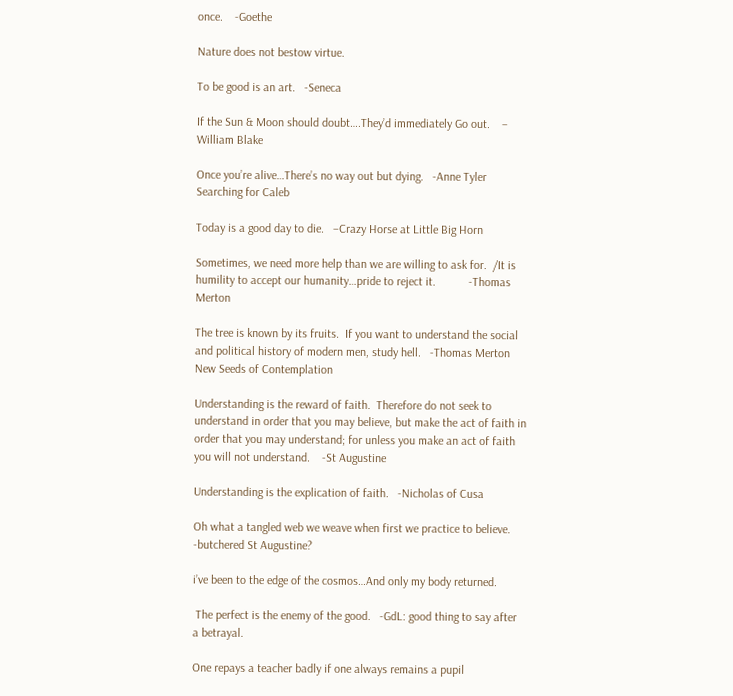once.    -Goethe

Nature does not bestow virtue.

To be good is an art.   -Seneca

If the Sun & Moon should doubt….They’d immediately Go out.    – William Blake

Once you’re alive…There’s no way out but dying.   -Anne Tyler Searching for Caleb

Today is a good day to die.   –Crazy Horse at Little Big Horn

Sometimes, we need more help than we are willing to ask for.  /It is humility to accept our humanity…pride to reject it.           -Thomas Merton

The tree is known by its fruits.  If you want to understand the social and political history of modern men, study hell.   -Thomas Merton New Seeds of Contemplation

Understanding is the reward of faith.  Therefore do not seek to understand in order that you may believe, but make the act of faith in order that you may understand; for unless you make an act of faith you will not understand.    -St Augustine

Understanding is the explication of faith.   -Nicholas of Cusa

Oh what a tangled web we weave when first we practice to believe.                                                        -butchered St Augustine?

i’ve been to the edge of the cosmos…And only my body returned.

 The perfect is the enemy of the good.   -GdL: good thing to say after a betrayal.

One repays a teacher badly if one always remains a pupil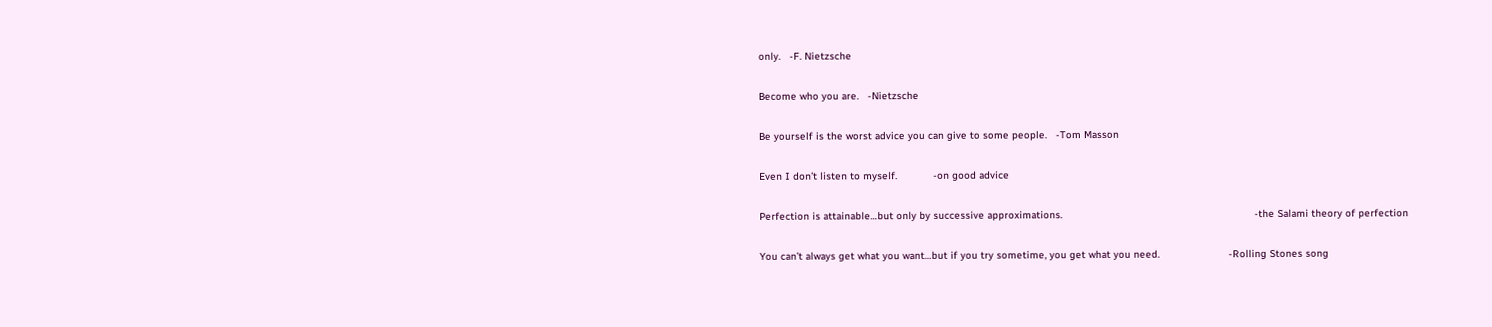only.   -F. Nietzsche

Become who you are.   -Nietzsche

Be yourself is the worst advice you can give to some people.   -Tom Masson

Even I don’t listen to myself.            -on good advice

Perfection is attainable…but only by successive approximations.                                                                -the Salami theory of perfection

You can’t always get what you want…but if you try sometime, you get what you need.                       -Rolling Stones song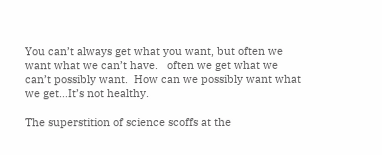You can’t always get what you want, but often we want what we can’t have.   often we get what we can’t possibly want.  How can we possibly want what we get…It’s not healthy.

The superstition of science scoffs at the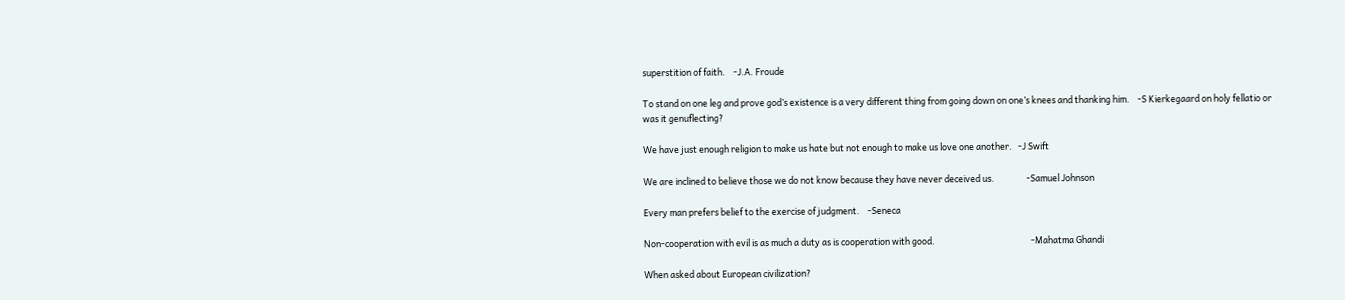superstition of faith.    -J.A. Froude

To stand on one leg and prove god’s existence is a very different thing from going down on one’s knees and thanking him.    -S Kierkegaard on holy fellatio or was it genuflecting?

We have just enough religion to make us hate but not enough to make us love one another.   -J Swift

We are inclined to believe those we do not know because they have never deceived us.                -Samuel Johnson

Every man prefers belief to the exercise of judgment.    -Seneca

Non-cooperation with evil is as much a duty as is cooperation with good.                                                -Mahatma Ghandi

When asked about European civilization?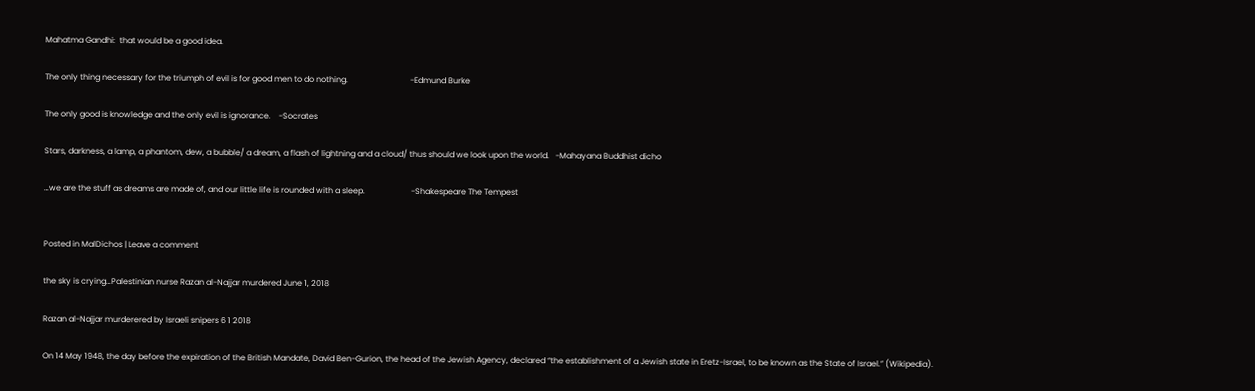Mahatma Gandhi:  that would be a good idea.

The only thing necessary for the triumph of evil is for good men to do nothing.                               -Edmund Burke

The only good is knowledge and the only evil is ignorance.    -Socrates

Stars, darkness, a lamp, a phantom, dew, a bubble/ a dream, a flash of lightning and a cloud/ thus should we look upon the world.   -Mahayana Buddhist dicho

…we are the stuff as dreams are made of, and our little life is rounded with a sleep.                       -Shakespeare The Tempest


Posted in MalDichos | Leave a comment

the sky is crying…Palestinian nurse Razan al-Najjar murdered June 1, 2018

Razan al-Najjar murderered by Israeli snipers 6 1 2018

On 14 May 1948, the day before the expiration of the British Mandate, David Ben-Gurion, the head of the Jewish Agency, declared “the establishment of a Jewish state in Eretz-Israel, to be known as the State of Israel.” (Wikipedia).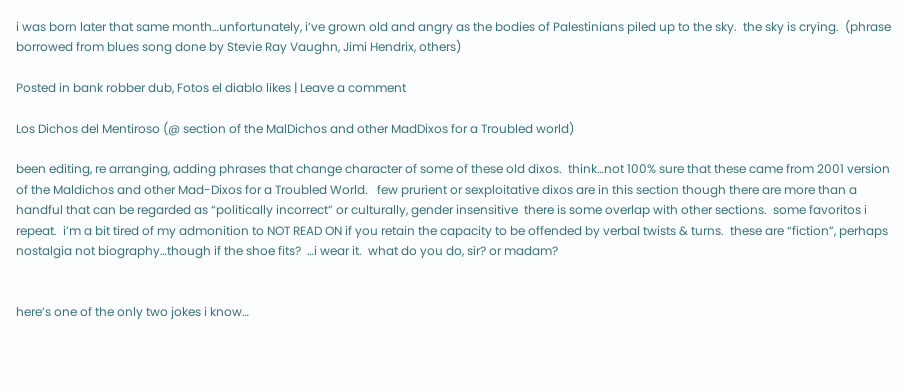i was born later that same month…unfortunately, i’ve grown old and angry as the bodies of Palestinians piled up to the sky.  the sky is crying.  (phrase borrowed from blues song done by Stevie Ray Vaughn, Jimi Hendrix, others)

Posted in bank robber dub, Fotos el diablo likes | Leave a comment

Los Dichos del Mentiroso (@ section of the MalDichos and other MadDixos for a Troubled world)

been editing, re arranging, adding phrases that change character of some of these old dixos.  think…not 100% sure that these came from 2001 version  of the Maldichos and other Mad-Dixos for a Troubled World.   few prurient or sexploitative dixos are in this section though there are more than a handful that can be regarded as “politically incorrect” or culturally, gender insensitive  there is some overlap with other sections.  some favoritos i repeat.  i’m a bit tired of my admonition to NOT READ ON if you retain the capacity to be offended by verbal twists & turns.  these are “fiction”, perhaps nostalgia not biography…though if the shoe fits?  …i wear it.  what do you do, sir? or madam?


here’s one of the only two jokes i know…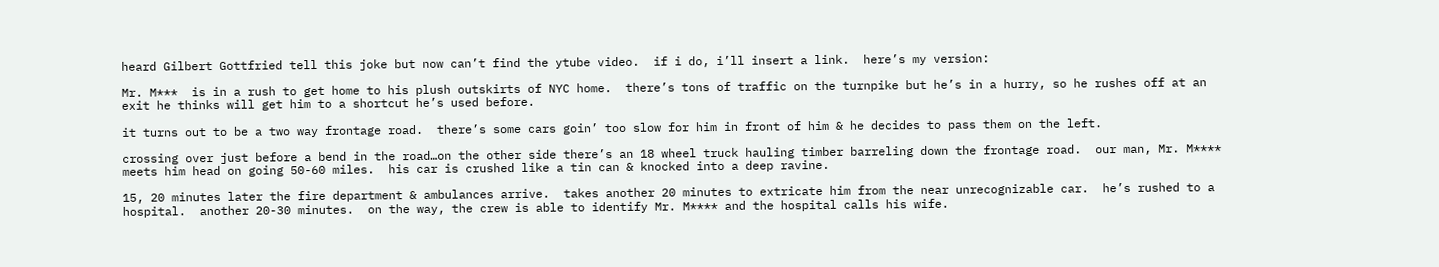heard Gilbert Gottfried tell this joke but now can’t find the ytube video.  if i do, i’ll insert a link.  here’s my version:

Mr. M***  is in a rush to get home to his plush outskirts of NYC home.  there’s tons of traffic on the turnpike but he’s in a hurry, so he rushes off at an exit he thinks will get him to a shortcut he’s used before.

it turns out to be a two way frontage road.  there’s some cars goin’ too slow for him in front of him & he decides to pass them on the left.

crossing over just before a bend in the road…on the other side there’s an 18 wheel truck hauling timber barreling down the frontage road.  our man, Mr. M**** meets him head on going 50-60 miles.  his car is crushed like a tin can & knocked into a deep ravine.

15, 20 minutes later the fire department & ambulances arrive.  takes another 20 minutes to extricate him from the near unrecognizable car.  he’s rushed to a hospital.  another 20-30 minutes.  on the way, the crew is able to identify Mr. M**** and the hospital calls his wife.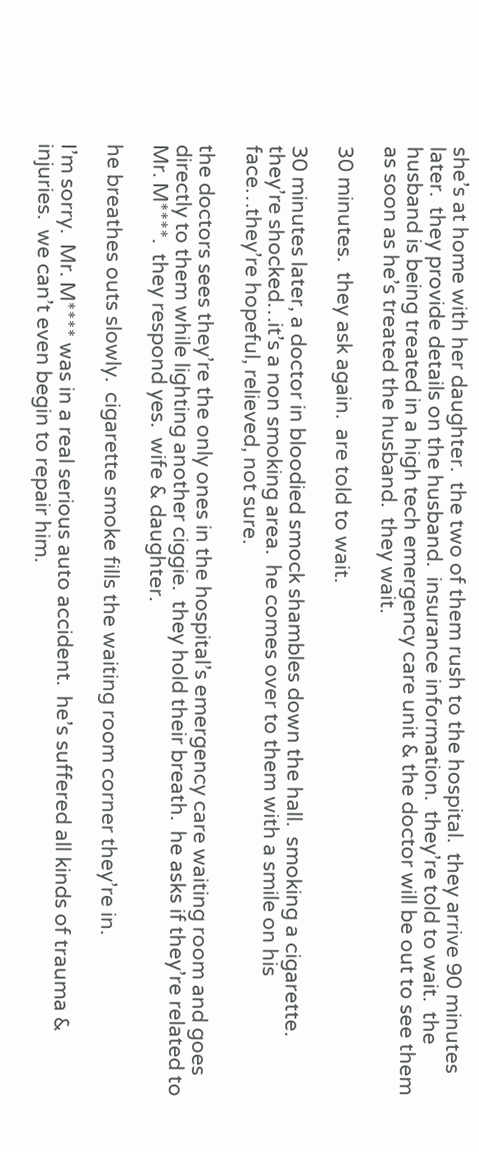she’s at home with her daughter.  the two of them rush to the hospital.  they arrive 90 minutes later.  they provide details on the husband.  insurance information.  they’re told to wait.  the husband is being treated in a high tech emergency care unit & the doctor will be out to see them as soon as he’s treated the husband.  they wait.

30 minutes.  they ask again.  are told to wait.

30 minutes later, a doctor in bloodied smock shambles down the hall.  smoking a cigarette.  they’re shocked…it’s a non smoking area.  he comes over to them with a smile on his face…they’re hopeful, relieved, not sure.

the doctors sees they’re the only ones in the hospital’s emergency care waiting room and goes directly to them while lighting another ciggie.  they hold their breath.  he asks if they’re related to Mr. M****.  they respond yes.  wife & daughter.

he breathes outs slowly.  cigarette smoke fills the waiting room corner they’re in.

I’m sorry.  Mr. M**** was in a real serious auto accident.  he’s suffered all kinds of trauma & injuries.  we can’t even begin to repair him.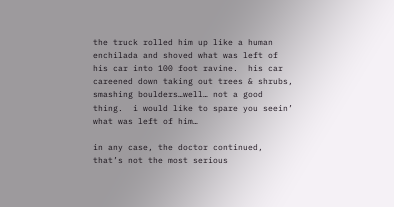the truck rolled him up like a human enchilada and shoved what was left of his car into 100 foot ravine.  his car careened down taking out trees & shrubs, smashing boulders…well… not a good thing.  i would like to spare you seein’ what was left of him…

in any case, the doctor continued, that’s not the most serious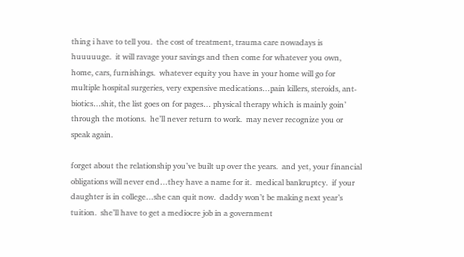thing i have to tell you.  the cost of treatment, trauma care nowadays is huuuuuge.  it will ravage your savings and then come for whatever you own, home, cars, furnishings.  whatever equity you have in your home will go for multiple hospital surgeries, very expensive medications…pain killers, steroids, ant-biotics…shit, the list goes on for pages… physical therapy which is mainly goin’ through the motions.  he’ll never return to work.  may never recognize you or speak again.

forget about the relationship you’ve built up over the years.  and yet, your financial obligations will never end…they have a name for it.  medical bankruptcy.  if your daughter is in college…she can quit now.  daddy won’t be making next year’s tuition.  she’ll have to get a mediocre job in a government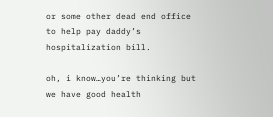or some other dead end office to help pay daddy’s hospitalization bill.

oh, i know…you’re thinking but we have good health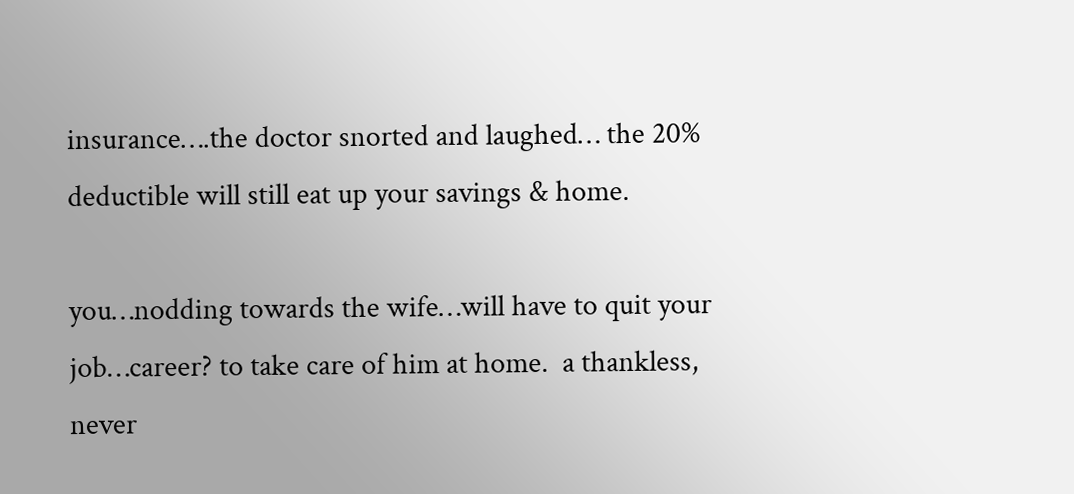insurance….the doctor snorted and laughed… the 20% deductible will still eat up your savings & home.

you…nodding towards the wife…will have to quit your job…career? to take care of him at home.  a thankless, never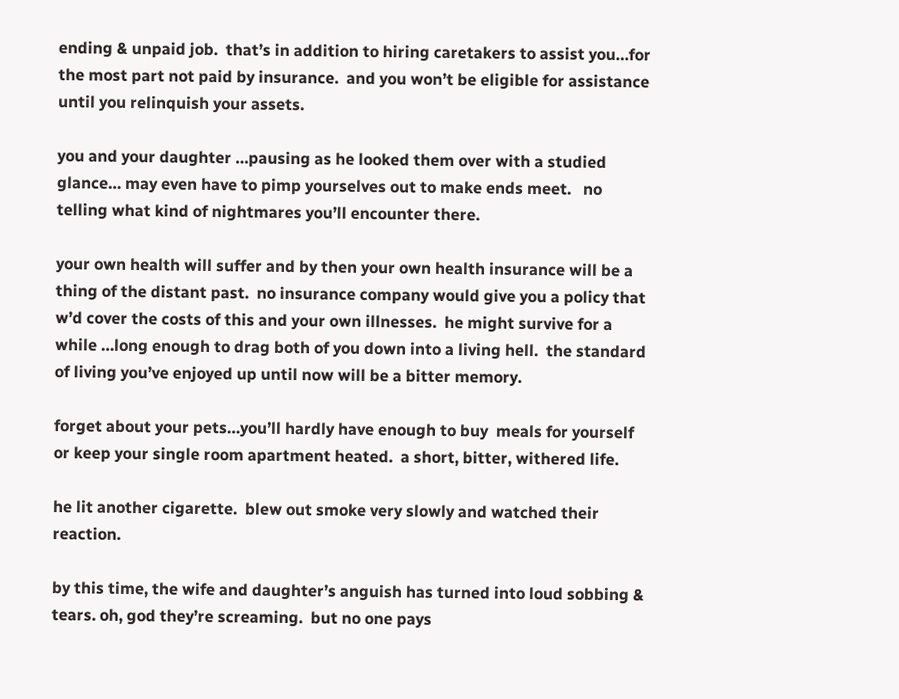ending & unpaid job.  that’s in addition to hiring caretakers to assist you…for the most part not paid by insurance.  and you won’t be eligible for assistance until you relinquish your assets.

you and your daughter …pausing as he looked them over with a studied glance… may even have to pimp yourselves out to make ends meet.   no telling what kind of nightmares you’ll encounter there.

your own health will suffer and by then your own health insurance will be a thing of the distant past.  no insurance company would give you a policy that w’d cover the costs of this and your own illnesses.  he might survive for a while …long enough to drag both of you down into a living hell.  the standard of living you’ve enjoyed up until now will be a bitter memory.

forget about your pets…you’ll hardly have enough to buy  meals for yourself or keep your single room apartment heated.  a short, bitter, withered life.

he lit another cigarette.  blew out smoke very slowly and watched their reaction.

by this time, the wife and daughter’s anguish has turned into loud sobbing & tears. oh, god they’re screaming.  but no one pays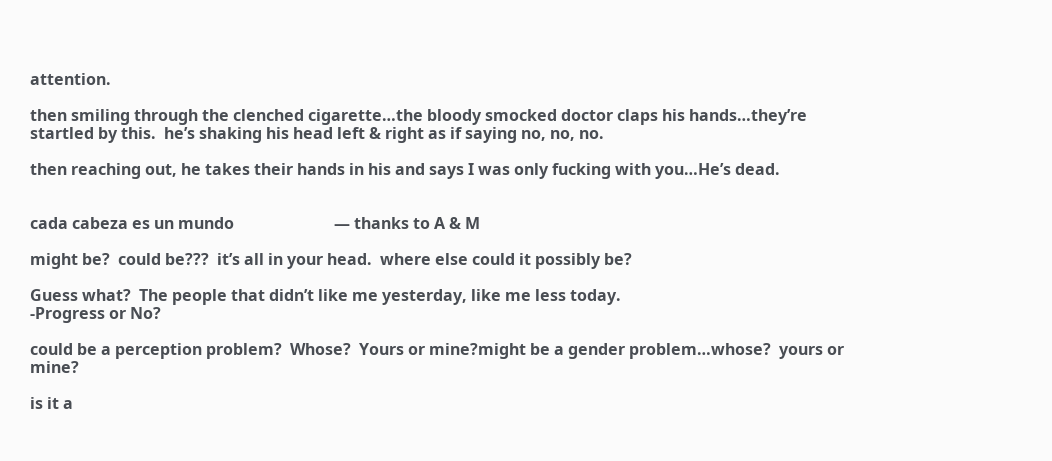attention.

then smiling through the clenched cigarette…the bloody smocked doctor claps his hands…they’re startled by this.  he’s shaking his head left & right as if saying no, no, no.

then reaching out, he takes their hands in his and says I was only fucking with you…He’s dead.


cada cabeza es un mundo                         — thanks to A & M

might be?  could be???  it’s all in your head.  where else could it possibly be?

Guess what?  The people that didn’t like me yesterday, like me less today.                                             -Progress or No?

could be a perception problem?  Whose?  Yours or mine?might be a gender problem…whose?  yours or mine?

is it a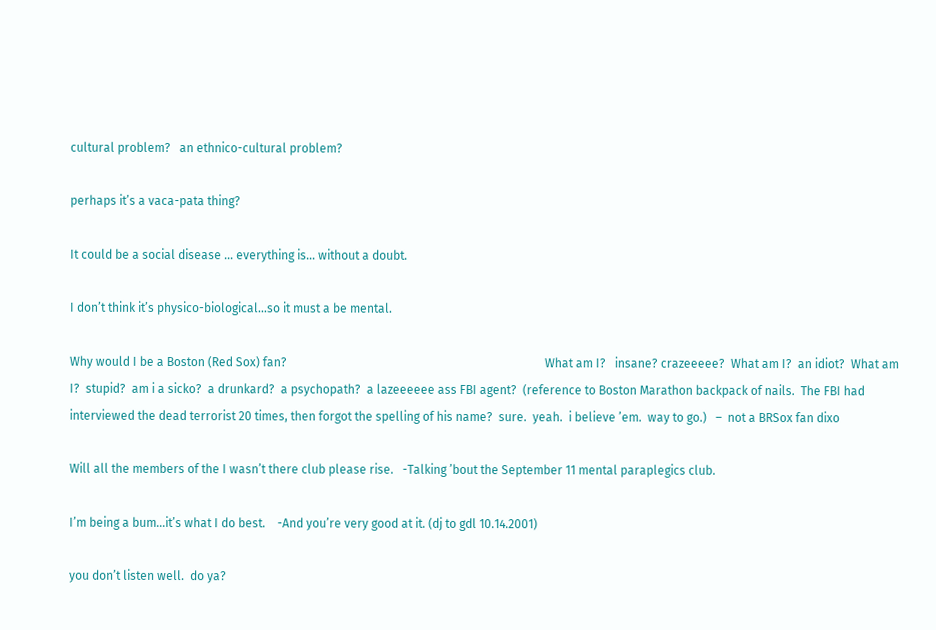cultural problem?   an ethnico-cultural problem?

perhaps it’s a vaca-pata thing?

It could be a social disease … everything is… without a doubt.

I don’t think it’s physico-biological…so it must a be mental.

Why would I be a Boston (Red Sox) fan?                                                                                      What am I?   insane? crazeeeee?  What am I?  an idiot?  What am I?  stupid?  am i a sicko?  a drunkard?  a psychopath?  a lazeeeeee ass FBI agent?  (reference to Boston Marathon backpack of nails.  The FBI had interviewed the dead terrorist 20 times, then forgot the spelling of his name?  sure.  yeah.  i believe ’em.  way to go.)   –  not a BRSox fan dixo

Will all the members of the I wasn’t there club please rise.   -Talking ’bout the September 11 mental paraplegics club.

I’m being a bum…it’s what I do best.    -And you’re very good at it. (dj to gdl 10.14.2001)

you don’t listen well.  do ya?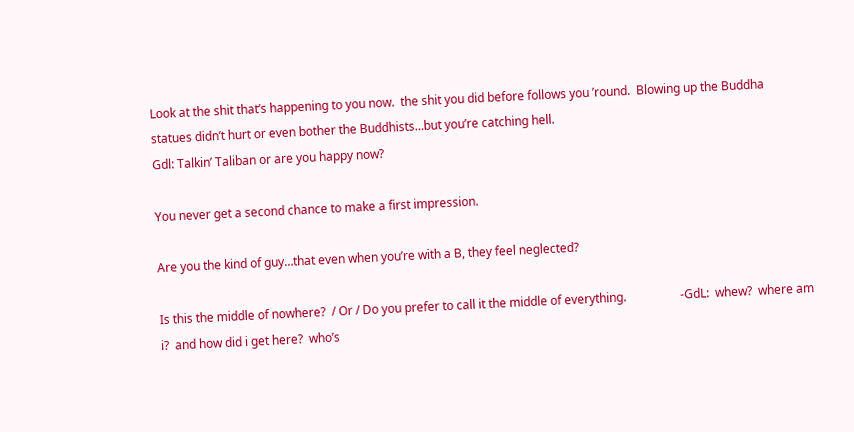Look at the shit that’s happening to you now.  the shit you did before follows you ’round.  Blowing up the Buddha statues didn’t hurt or even bother the Buddhists…but you’re catching hell.                                                                                                    Gdl: Talkin’ Taliban or are you happy now?

You never get a second chance to make a first impression.

Are you the kind of guy…that even when you’re with a B, they feel neglected?

Is this the middle of nowhere?  / Or / Do you prefer to call it the middle of everything.                  -GdL:  whew?  where am i?  and how did i get here?  who’s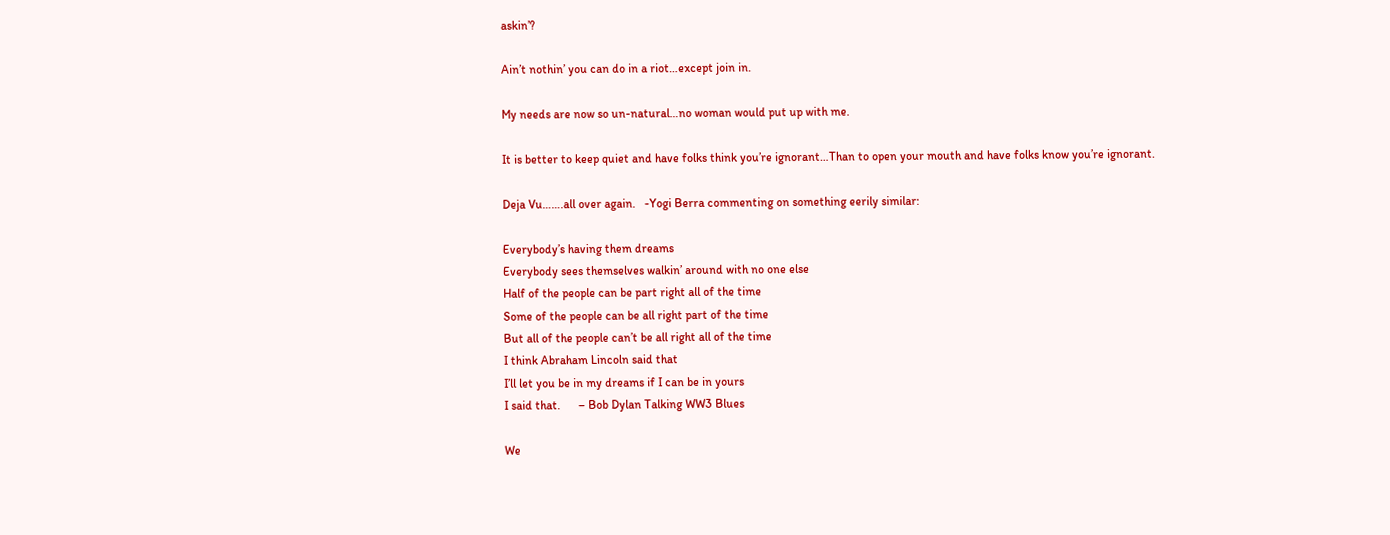askin’?

Ain’t nothin’ you can do in a riot…except join in.

My needs are now so un-natural…no woman would put up with me.

It is better to keep quiet and have folks think you’re ignorant…Than to open your mouth and have folks know you’re ignorant.

Deja Vu…….all over again.   -Yogi Berra commenting on something eerily similar:

Everybody’s having them dreams
Everybody sees themselves walkin’ around with no one else
Half of the people can be part right all of the time
Some of the people can be all right part of the time
But all of the people can’t be all right all of the time
I think Abraham Lincoln said that
I’ll let you be in my dreams if I can be in yours
I said that.      – Bob Dylan Talking WW3 Blues

We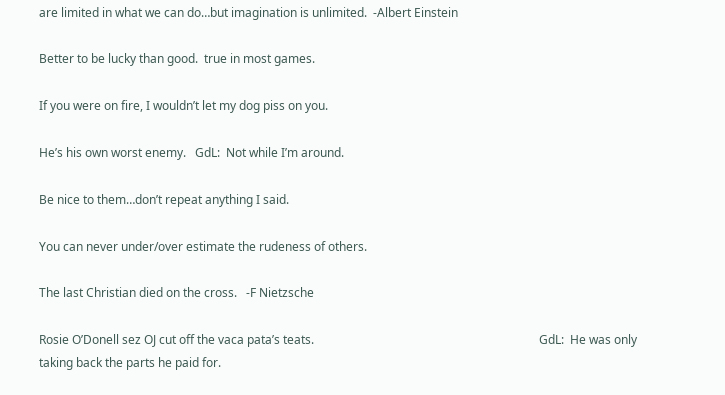are limited in what we can do…but imagination is unlimited.  -Albert Einstein

Better to be lucky than good.  true in most games.

If you were on fire, I wouldn’t let my dog piss on you.

He’s his own worst enemy.   GdL:  Not while I’m around.

Be nice to them…don’t repeat anything I said.

You can never under/over estimate the rudeness of others.

The last Christian died on the cross.   -F Nietzsche

Rosie O’Donell sez OJ cut off the vaca pata’s teats.                                                                           GdL:  He was only taking back the parts he paid for.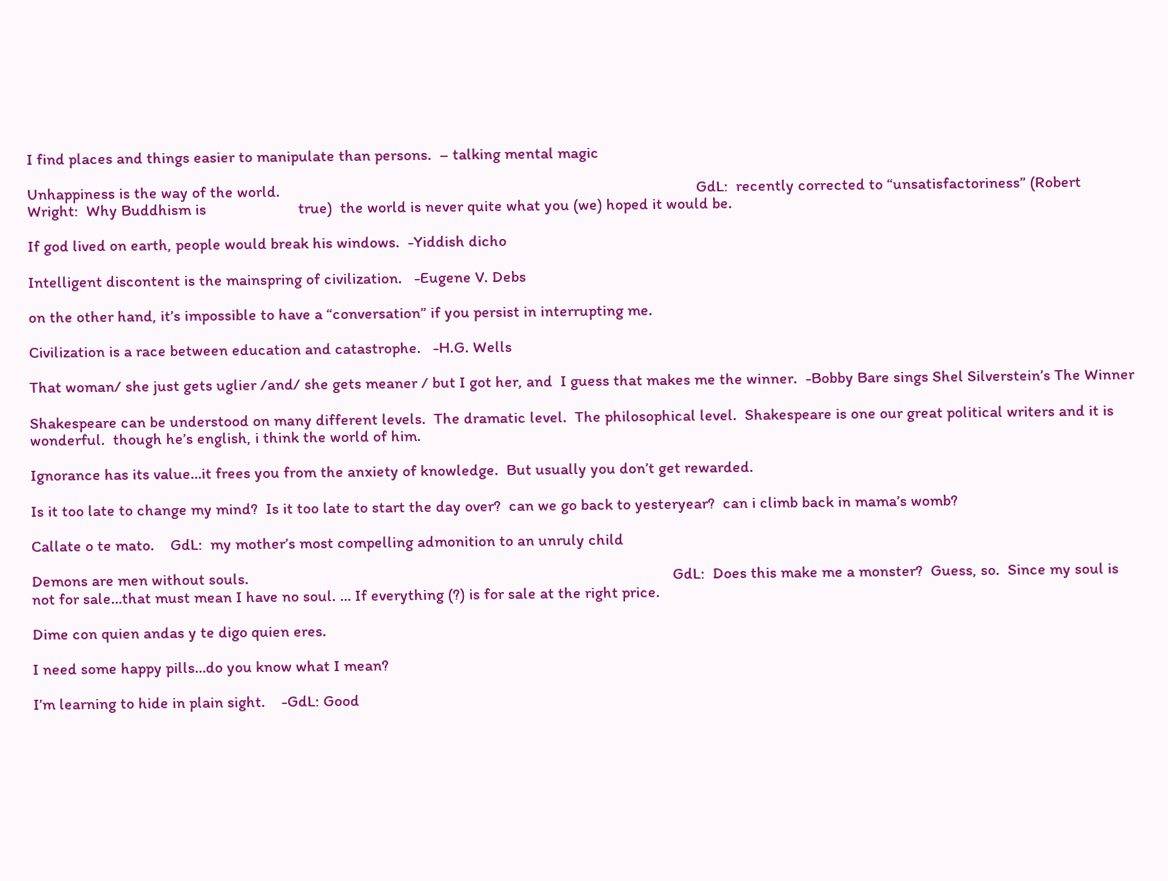I find places and things easier to manipulate than persons.  – talking mental magic

Unhappiness is the way of the world.                                                                                                        GdL:  recently corrected to “unsatisfactoriness” (Robert Wright:  Why Buddhism is                       true)  the world is never quite what you (we) hoped it would be.

If god lived on earth, people would break his windows.  -Yiddish dicho

Intelligent discontent is the mainspring of civilization.   -Eugene V. Debs

on the other hand, it’s impossible to have a “conversation” if you persist in interrupting me.

Civilization is a race between education and catastrophe.   -H.G. Wells

That woman/ she just gets uglier /and/ she gets meaner / but I got her, and  I guess that makes me the winner.  -Bobby Bare sings Shel Silverstein’s The Winner

Shakespeare can be understood on many different levels.  The dramatic level.  The philosophical level.  Shakespeare is one our great political writers and it is wonderful.  though he’s english, i think the world of him.

Ignorance has its value…it frees you from the anxiety of knowledge.  But usually you don’t get rewarded.

Is it too late to change my mind?  Is it too late to start the day over?  can we go back to yesteryear?  can i climb back in mama’s womb?

Callate o te mato.    GdL:  my mother’s most compelling admonition to an unruly child

Demons are men without souls.                                                                                                          GdL:  Does this make me a monster?  Guess, so.  Since my soul is not for sale…that must mean I have no soul. … If everything (?) is for sale at the right price.

Dime con quien andas y te digo quien eres.

I need some happy pills…do you know what I mean?

I’m learning to hide in plain sight.    -GdL: Good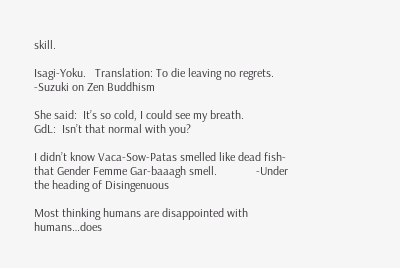skill.

Isagi-Yoku.   Translation: To die leaving no regrets.  -Suzuki on Zen Buddhism

She said:  It’s so cold, I could see my breath.                                                                            GdL:  Isn’t that normal with you?

I didn’t know Vaca-Sow-Patas smelled like dead fish- that Gender Femme Gar-baaagh smell.             -Under the heading of Disingenuous

Most thinking humans are disappointed with humans…does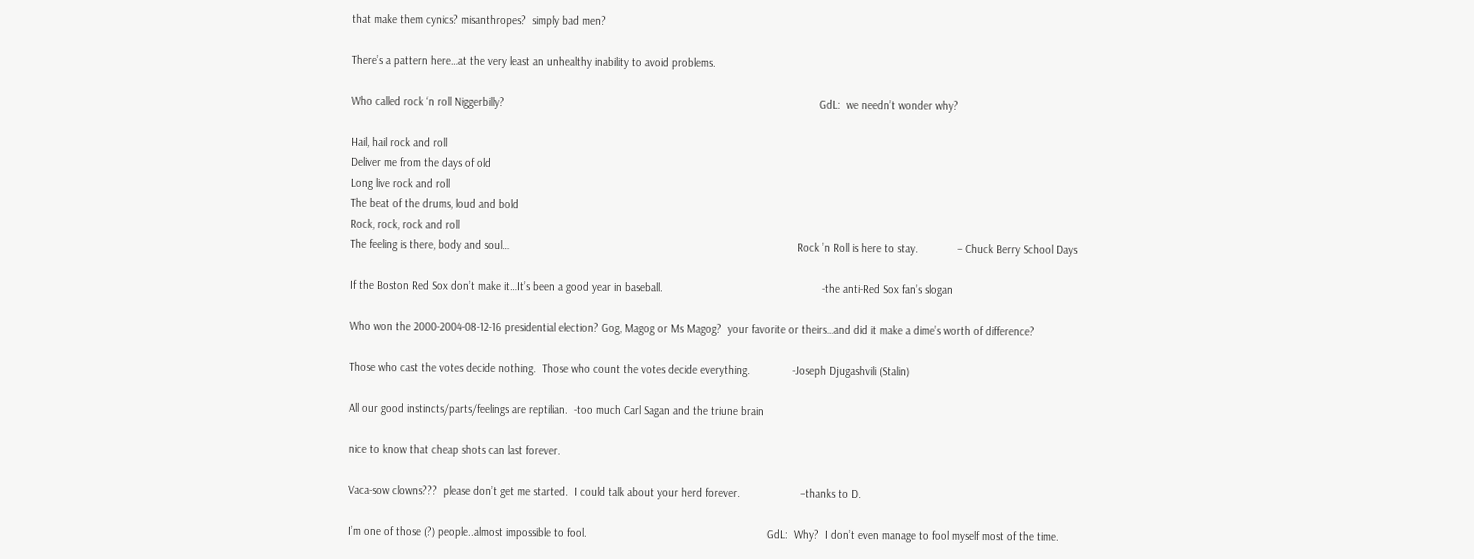that make them cynics? misanthropes?  simply bad men?

There’s a pattern here…at the very least an unhealthy inability to avoid problems.

Who called rock ‘n roll Niggerbilly?                                                                                                         GdL:  we needn’t wonder why?

Hail, hail rock and roll
Deliver me from the days of old
Long live rock and roll
The beat of the drums, loud and bold
Rock, rock, rock and roll
The feeling is there, body and soul…                                                                                                Rock ’n Roll is here to stay.             – Chuck Berry School Days

If the Boston Red Sox don’t make it…It’s been a good year in baseball.                                                     -the anti-Red Sox fan’s slogan

Who won the 2000-2004-08-12-16 presidential election? Gog, Magog or Ms Magog?  your favorite or theirs…and did it make a dime’s worth of difference?

Those who cast the votes decide nothing.  Those who count the votes decide everything.              -Joseph Djugashvili (Stalin)

All our good instincts/parts/feelings are reptilian.  -too much Carl Sagan and the triune brain

nice to know that cheap shots can last forever.

Vaca-sow clowns???  please don’t get me started.  I could talk about your herd forever.                    –thanks to D.

I’m one of those (?) people..almost impossible to fool.                                                            GdL:  Why?  I don’t even manage to fool myself most of the time.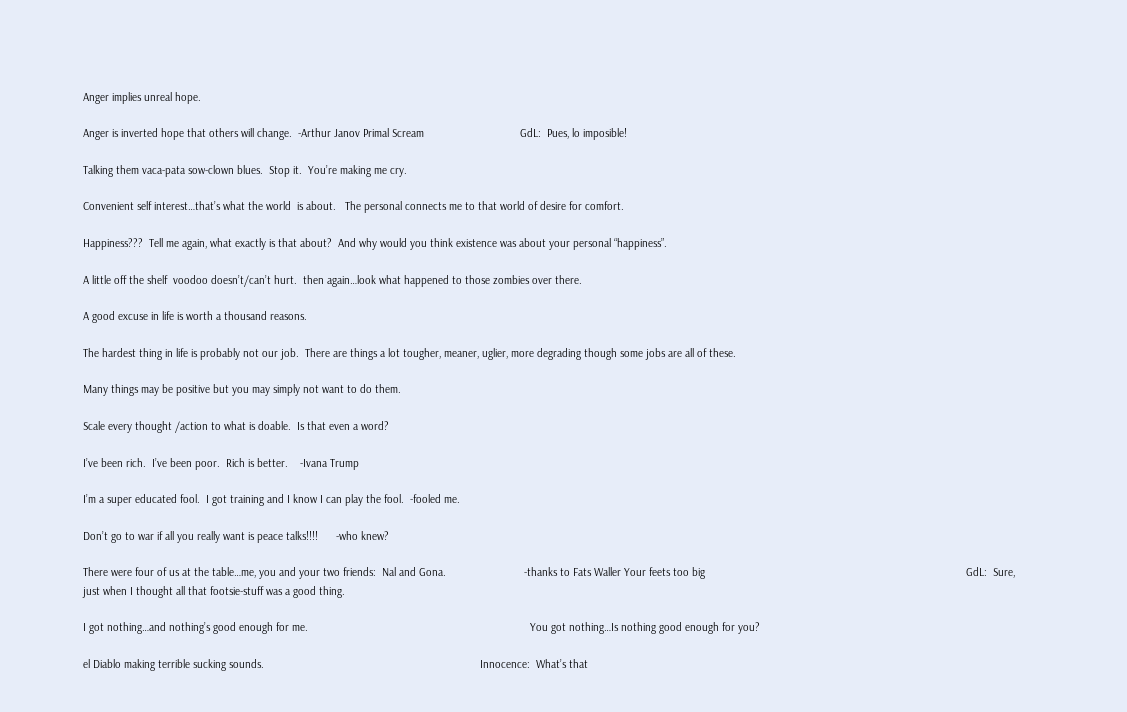Anger implies unreal hope.

Anger is inverted hope that others will change.  -Arthur Janov Primal Scream                                GdL:  Pues, lo imposible!

Talking them vaca-pata sow-clown blues.  Stop it.  You’re making me cry.

Convenient self interest…that’s what the world  is about.   The personal connects me to that world of desire for comfort.

Happiness???  Tell me again, what exactly is that about?  And why would you think existence was about your personal “happiness”.

A little off the shelf  voodoo doesn’t/can’t hurt.  then again…look what happened to those zombies over there.

A good excuse in life is worth a thousand reasons.

The hardest thing in life is probably not our job.  There are things a lot tougher, meaner, uglier, more degrading though some jobs are all of these.

Many things may be positive but you may simply not want to do them.

Scale every thought /action to what is doable.  Is that even a word?

I’ve been rich.  I’ve been poor.  Rich is better.    -Ivana Trump

I’m a super educated fool.  I got training and I know I can play the fool.  -fooled me.

Don’t go to war if all you really want is peace talks!!!!      -who knew?

There were four of us at the table…me, you and your two friends:  Nal and Gona.                          -thanks to Fats Waller Your feets too big                                                                                       GdL:  Sure, just when I thought all that footsie-stuff was a good thing.

I got nothing…and nothing’s good enough for me.                                                                          You got nothing…Is nothing good enough for you?

el Diablo making terrible sucking sounds.                                                                        Innocence:  What’s that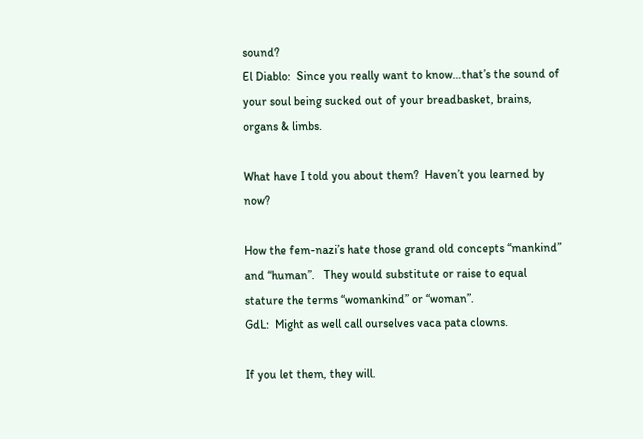sound?                                                                                                        El Diablo:  Since you really want to know…that’s the sound of your soul being sucked out of your breadbasket, brains, organs & limbs.

What have I told you about them?  Haven’t you learned by now?

How the fem-nazi’s hate those grand old concepts “mankind” and “human”.   They would substitute or raise to equal stature the terms “womankind” or “woman”.                                         GdL:  Might as well call ourselves vaca pata clowns.

If you let them, they will.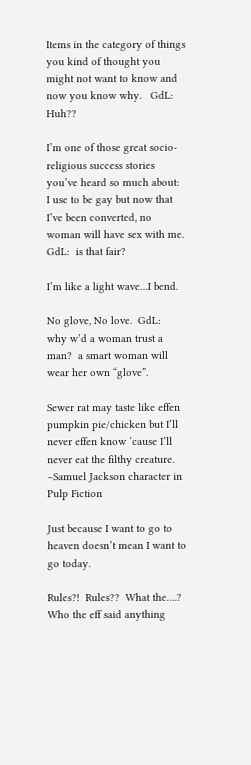Items in the category of things you kind of thought you might not want to know and now you know why.   GdL:  Huh??

I’m one of those great socio-religious success stories you’ve heard so much about:  I use to be gay but now that I’ve been converted, no woman will have sex with me.                        GdL:  is that fair?

I’m like a light wave…I bend.

No glove, No love.  GdL:  why w’d a woman trust a man?  a smart woman will wear her own “glove”.

Sewer rat may taste like effen pumpkin pie/chicken but I’ll never effen know ‘cause I’ll never eat the filthy creature.   –Samuel Jackson character in Pulp Fiction

Just because I want to go to heaven doesn’t mean I want to go today.

Rules?!  Rules??  What the….?  Who the eff said anything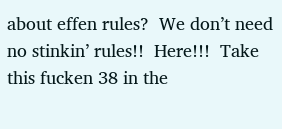about effen rules?  We don’t need no stinkin’ rules!!  Here!!!  Take this fucken 38 in the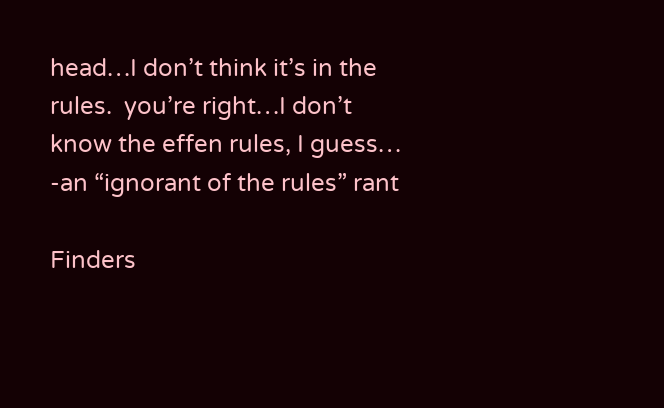head…I don’t think it’s in the rules.  you’re right…I don’t know the effen rules, I guess…                                                                             -an “ignorant of the rules” rant

Finders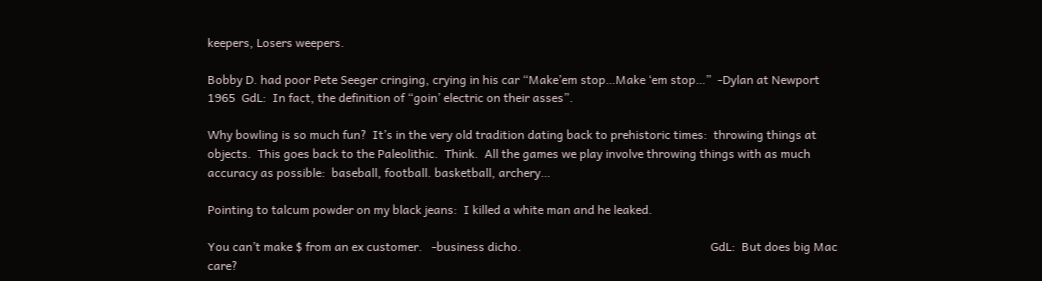keepers, Losers weepers.

Bobby D. had poor Pete Seeger cringing, crying in his car “Make’em stop…Make ‘em stop…”  -Dylan at Newport 1965  GdL:  In fact, the definition of “goin’ electric on their asses”.

Why bowling is so much fun?  It’s in the very old tradition dating back to prehistoric times:  throwing things at objects.  This goes back to the Paleolithic.  Think.  All the games we play involve throwing things with as much accuracy as possible:  baseball, football. basketball, archery…

Pointing to talcum powder on my black jeans:  I killed a white man and he leaked.

You can’t make $ from an ex customer.   -business dicho.                                                               GdL:  But does big Mac care?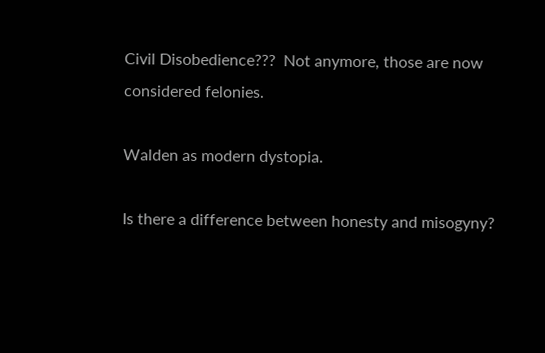Civil Disobedience???  Not anymore, those are now considered felonies.

Walden as modern dystopia.

Is there a difference between honesty and misogyny?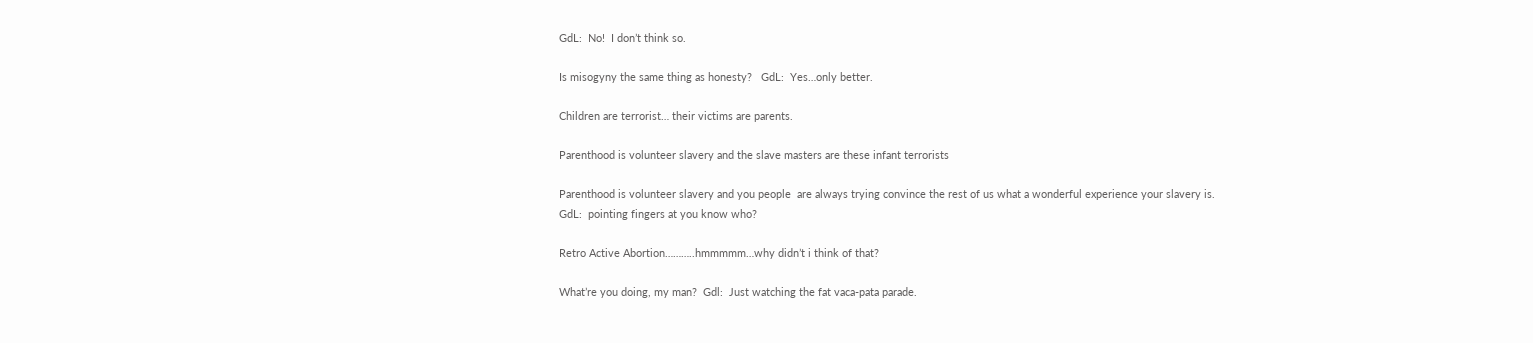GdL:  No!  I don’t think so.

Is misogyny the same thing as honesty?   GdL:  Yes…only better.

Children are terrorist… their victims are parents.

Parenthood is volunteer slavery and the slave masters are these infant terrorists

Parenthood is volunteer slavery and you people  are always trying convince the rest of us what a wonderful experience your slavery is.                                                                                              GdL:  pointing fingers at you know who?

Retro Active Abortion………..hmmmmm…why didn’t i think of that?

What’re you doing, my man?  Gdl:  Just watching the fat vaca-pata parade.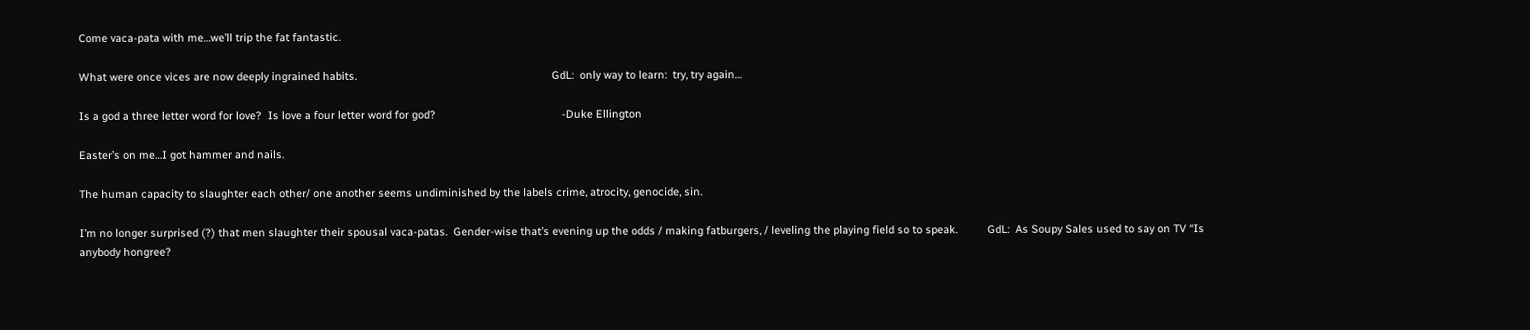Come vaca-pata with me…we’ll trip the fat fantastic.

What were once vices are now deeply ingrained habits.                                                                 GdL:  only way to learn:  try, try again…

Is a god a three letter word for love?  Is love a four letter word for god?                                          -Duke Ellington

Easter’s on me…I got hammer and nails.

The human capacity to slaughter each other/ one another seems undiminished by the labels crime, atrocity, genocide, sin.

I’m no longer surprised (?) that men slaughter their spousal vaca-patas.  Gender-wise that’s evening up the odds / making fatburgers, / leveling the playing field so to speak.          GdL:  As Soupy Sales used to say on TV “Is anybody hongree?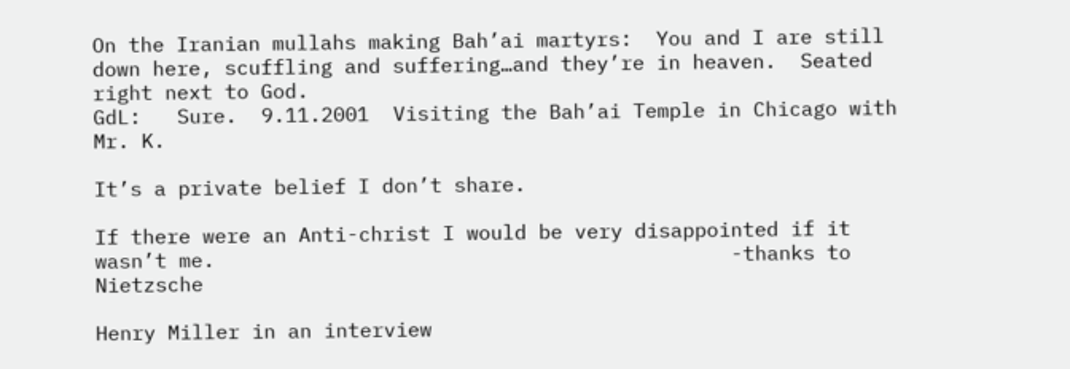On the Iranian mullahs making Bah’ai martyrs:  You and I are still down here, scuffling and suffering…and they’re in heaven.  Seated right next to God.                                                       GdL:   Sure.  9.11.2001  Visiting the Bah’ai Temple in Chicago with Mr. K.

It’s a private belief I don’t share.

If there were an Anti-christ I would be very disappointed if it wasn’t me.                                           -thanks to Nietzsche

Henry Miller in an interview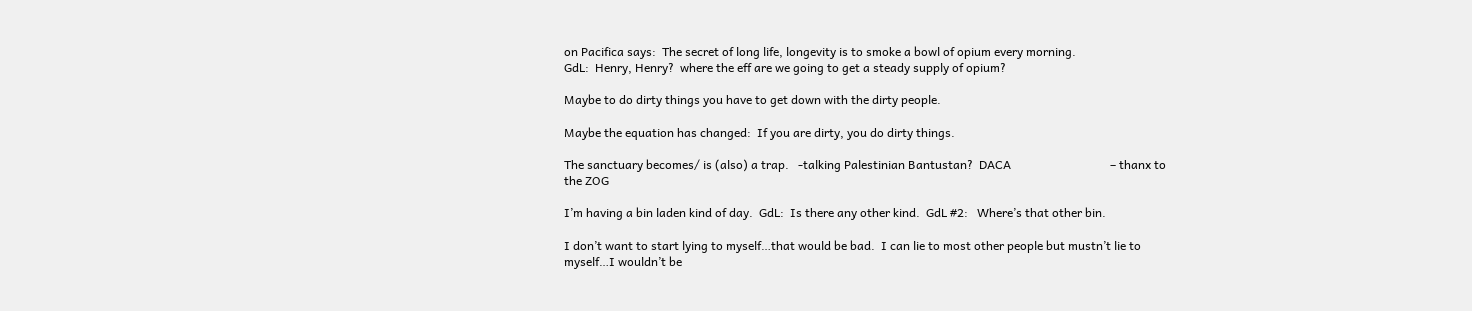on Pacifica says:  The secret of long life, longevity is to smoke a bowl of opium every morning.                                                                                       GdL:  Henry, Henry?  where the eff are we going to get a steady supply of opium?

Maybe to do dirty things you have to get down with the dirty people.

Maybe the equation has changed:  If you are dirty, you do dirty things.

The sanctuary becomes/ is (also) a trap.   -talking Palestinian Bantustan?  DACA                                 – thanx to the ZOG

I’m having a bin laden kind of day.  GdL:  Is there any other kind.  GdL #2:   Where’s that other bin.

I don’t want to start lying to myself…that would be bad.  I can lie to most other people but mustn’t lie to myself…I wouldn’t be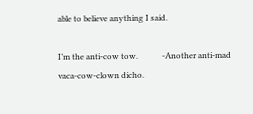able to believe anything I said.

I’m the anti-cow tow.            -Another anti-mad vaca-cow-clown dicho.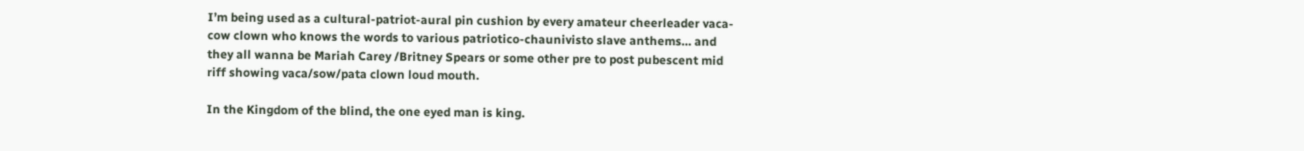I’m being used as a cultural-patriot-aural pin cushion by every amateur cheerleader vaca-cow clown who knows the words to various patriotico-chaunivisto slave anthems… and they all wanna be Mariah Carey /Britney Spears or some other pre to post pubescent mid riff showing vaca/sow/pata clown loud mouth.

In the Kingdom of the blind, the one eyed man is king.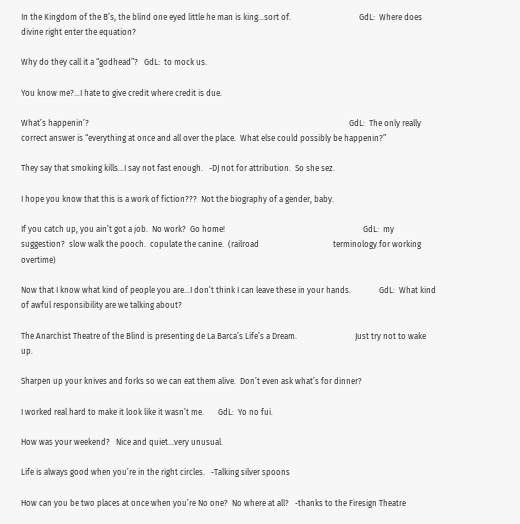In the Kingdom of the B’s, the blind one eyed little he man is king…sort of.                                  GdL:  Where does divine right enter the equation?

Why do they call it a “godhead”?   GdL:  to mock us.

You know me?…I hate to give credit where credit is due.

What’s happenin’?                                                                                                                                  GdL:  The only really correct answer is “everything at once and all over the place.  What else could possibly be happenin?”

They say that smoking kills…I say not fast enough.   -DJ not for attribution.  So she sez.

I hope you know that this is a work of fiction???  Not the biography of a gender, baby.

If you catch up, you ain’t got a job.  No work?  Go home!                                                                     GdL:  my suggestion?  slow walk the pooch.  copulate the canine.  (railroad                                     terminology for working overtime)

Now that I know what kind of people you are…I don’t think I can leave these in your hands.              GdL:  What kind of awful responsibility are we talking about?

The Anarchist Theatre of the Blind is presenting de La Barca’s Life’s a Dream.                             Just try not to wake up.

Sharpen up your knives and forks so we can eat them alive.  Don’t even ask what’s for dinner?

I worked real hard to make it look like it wasn’t me.       GdL:  Yo no fui.

How was your weekend?   Nice and quiet…very unusual.

Life is always good when you’re in the right circles.   -Talking silver spoons

How can you be two places at once when you’re No one?  No where at all?   -thanks to the Firesign Theatre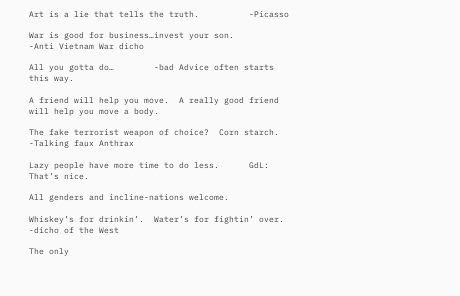Art is a lie that tells the truth.          -Picasso

War is good for business…invest your son.         -Anti Vietnam War dicho

All you gotta do…        -bad Advice often starts this way.

A friend will help you move.  A really good friend will help you move a body.

The fake terrorist weapon of choice?  Corn starch.        -Talking faux Anthrax

Lazy people have more time to do less.      GdL:  That’s nice.

All genders and incline-nations welcome.

Whiskey’s for drinkin’.  Water’s for fightin’ over.    -dicho of the West

The only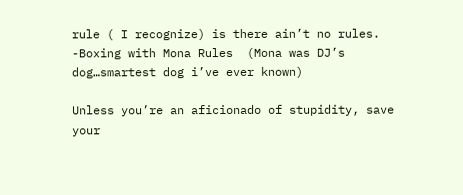rule ( I recognize) is there ain’t no rules.    -Boxing with Mona Rules  (Mona was DJ’s dog…smartest dog i’ve ever known)

Unless you’re an aficionado of stupidity, save your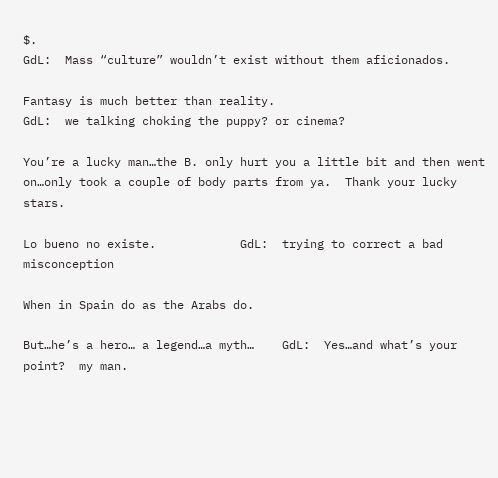$.                                                                          GdL:  Mass “culture” wouldn’t exist without them aficionados.

Fantasy is much better than reality.                                                                                                            GdL:  we talking choking the puppy? or cinema?

You’re a lucky man…the B. only hurt you a little bit and then went on…only took a couple of body parts from ya.  Thank your lucky stars.

Lo bueno no existe.            GdL:  trying to correct a bad misconception

When in Spain do as the Arabs do.

But…he’s a hero… a legend…a myth…    GdL:  Yes…and what’s your point?  my man.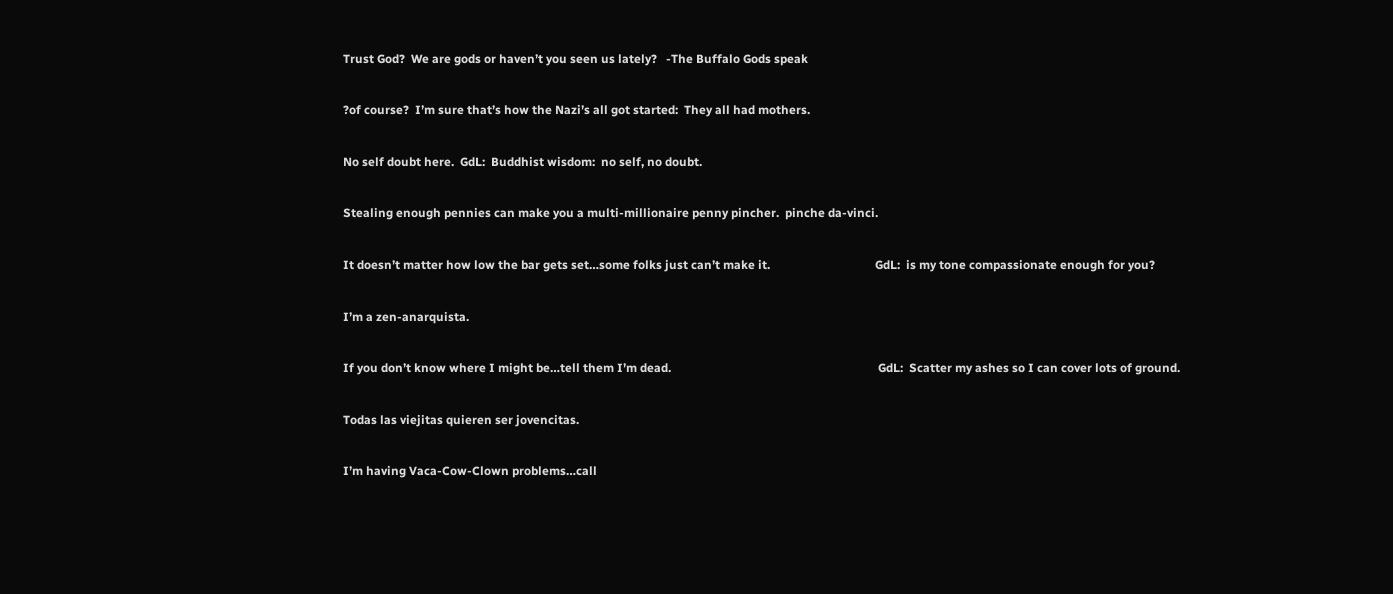Trust God?  We are gods or haven’t you seen us lately?   -The Buffalo Gods speak

?of course?  I’m sure that’s how the Nazi’s all got started:  They all had mothers.

No self doubt here.  GdL:  Buddhist wisdom:  no self, no doubt.

Stealing enough pennies can make you a multi-millionaire penny pincher.  pinche da-vinci.

It doesn’t matter how low the bar gets set…some folks just can’t make it.                                   GdL:  is my tone compassionate enough for you?

I’m a zen-anarquista.

If you don’t know where I might be…tell them I’m dead.                                                                     GdL:  Scatter my ashes so I can cover lots of ground.

Todas las viejitas quieren ser jovencitas.

I’m having Vaca-Cow-Clown problems…call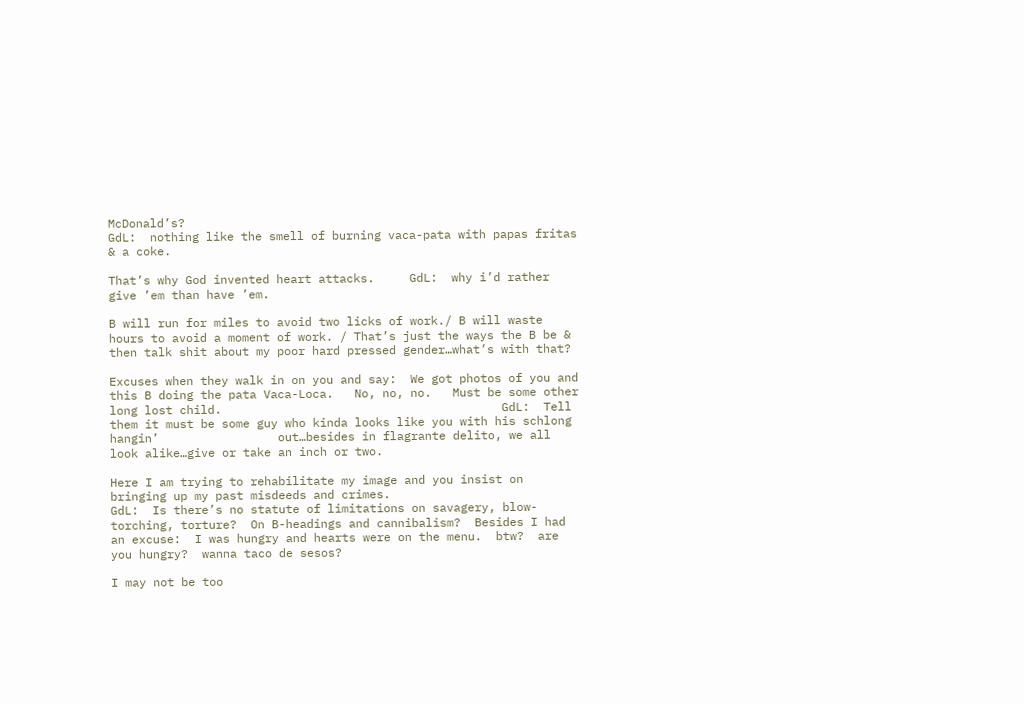McDonald’s?                                                                      GdL:  nothing like the smell of burning vaca-pata with papas fritas & a coke.

That’s why God invented heart attacks.     GdL:  why i’d rather give ’em than have ’em.

B will run for miles to avoid two licks of work./ B will waste hours to avoid a moment of work. / That’s just the ways the B be & then talk shit about my poor hard pressed gender…what’s with that?

Excuses when they walk in on you and say:  We got photos of you and this B doing the pata Vaca-Loca.   No, no, no.   Must be some other long lost child.                                        GdL:  Tell them it must be some guy who kinda looks like you with his schlong hangin’                 out…besides in flagrante delito, we all look alike…give or take an inch or two.

Here I am trying to rehabilitate my image and you insist on bringing up my past misdeeds and crimes.                                                                                                                            GdL:  Is there’s no statute of limitations on savagery, blow-torching, torture?  On B-headings and cannibalism?  Besides I had an excuse:  I was hungry and hearts were on the menu.  btw?  are you hungry?  wanna taco de sesos?

I may not be too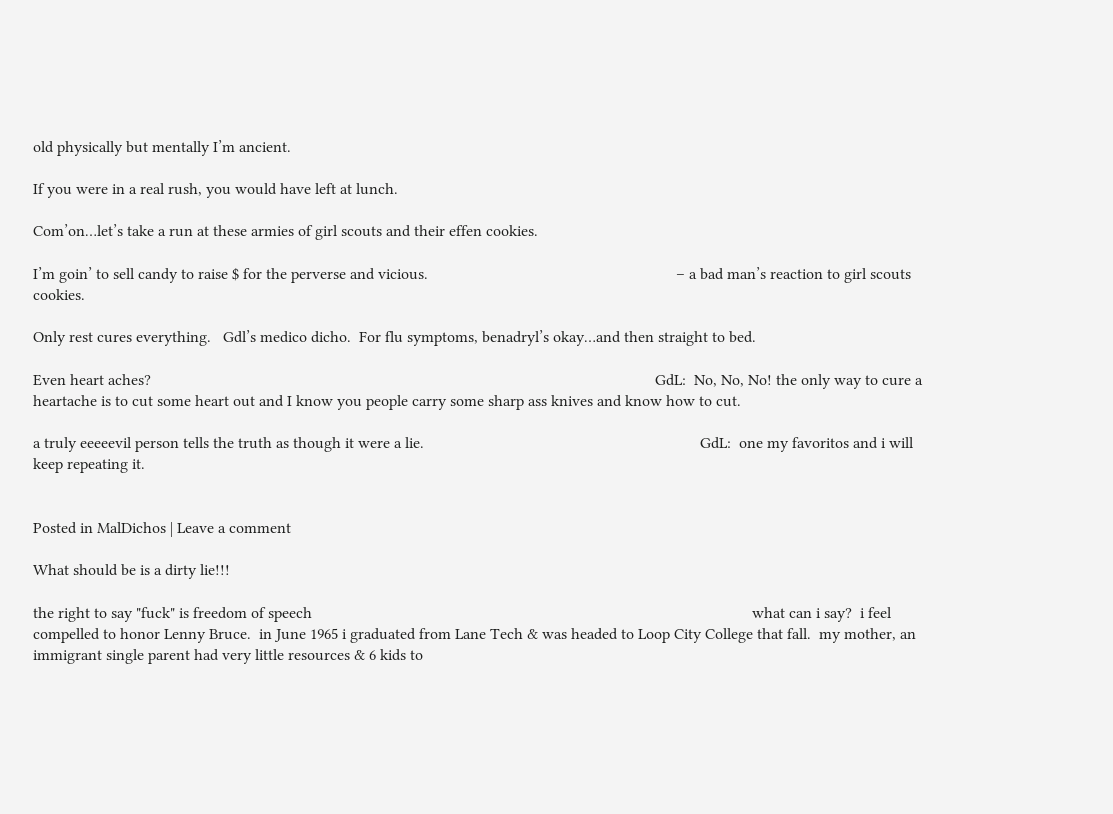old physically but mentally I’m ancient.

If you were in a real rush, you would have left at lunch.

Com’on…let’s take a run at these armies of girl scouts and their effen cookies.

I’m goin’ to sell candy to raise $ for the perverse and vicious.                                                              – a bad man’s reaction to girl scouts cookies.

Only rest cures everything.   Gdl’s medico dicho.  For flu symptoms, benadryl’s okay…and then straight to bed.

Even heart aches?                                                                                                                              GdL:  No, No, No! the only way to cure a heartache is to cut some heart out and I know you people carry some sharp ass knives and know how to cut.

a truly eeeeevil person tells the truth as though it were a lie.                                                                     GdL:  one my favoritos and i will keep repeating it.


Posted in MalDichos | Leave a comment

What should be is a dirty lie!!!

the right to say "fuck" is freedom of speech                                                                                                              what can i say?  i feel compelled to honor Lenny Bruce.  in June 1965 i graduated from Lane Tech & was headed to Loop City College that fall.  my mother, an immigrant single parent had very little resources & 6 kids to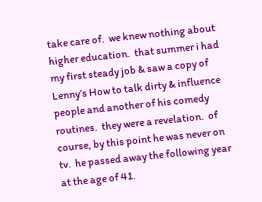take care of.  we knew nothing about higher education.  that summer i had my first steady job & saw a copy of Lenny’s How to talk dirty & influence people and another of his comedy routines.  they were a revelation.  of course, by this point he was never on tv.  he passed away the following year at the age of 41.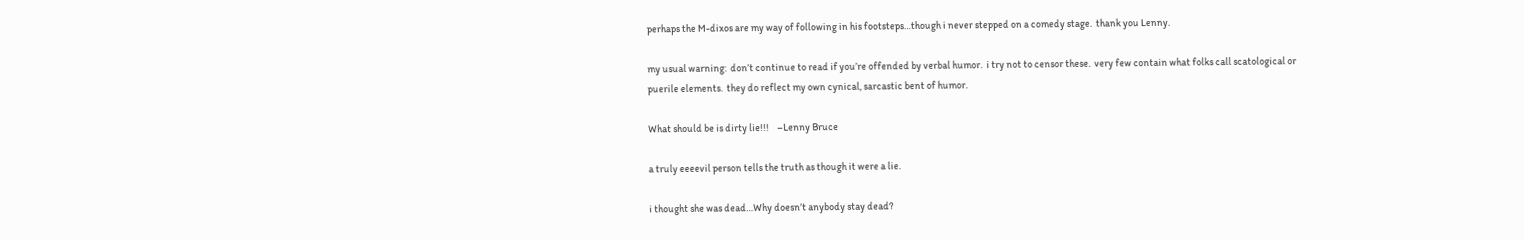perhaps the M-dixos are my way of following in his footsteps…though i never stepped on a comedy stage.  thank you Lenny.

my usual warning:  don’t continue to read if you’re offended by verbal humor.  i try not to censor these.  very few contain what folks call scatological or puerile elements.  they do reflect my own cynical, sarcastic bent of humor.

What should be is dirty lie!!!    –Lenny Bruce

a truly eeeevil person tells the truth as though it were a lie.

i thought she was dead…Why doesn’t anybody stay dead?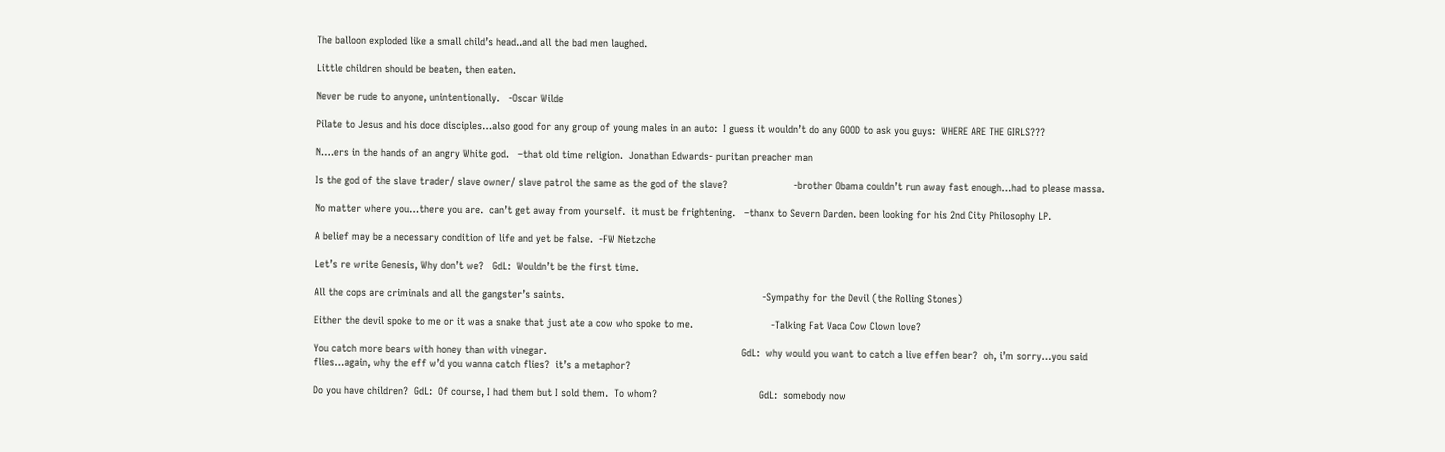The balloon exploded like a small child’s head..and all the bad men laughed.

Little children should be beaten, then eaten.

Never be rude to anyone, unintentionally.   -Oscar Wilde

Pilate to Jesus and his doce disciples…also good for any group of young males in an auto:  I guess it wouldn’t do any GOOD to ask you guys:  WHERE ARE THE GIRLS???

N….ers in the hands of an angry White god.   –that old time religion.  Jonathan Edwards- puritan preacher man

Is the god of the slave trader/ slave owner/ slave patrol the same as the god of the slave?                      -brother Obama couldn’t run away fast enough…had to please massa.

No matter where you…there you are.  can’t get away from yourself.  it must be frightening.   –thanx to Severn Darden. been looking for his 2nd City Philosophy LP.

A belief may be a necessary condition of life and yet be false.  -FW Nietzche

Let’s re write Genesis, Why don’t we?   GdL:  Wouldn’t be the first time.

All the cops are criminals and all the gangster’s saints.                                                                  -Sympathy for the Devil (the Rolling Stones)

Either the devil spoke to me or it was a snake that just ate a cow who spoke to me.                          -Talking Fat Vaca Cow Clown love?

You catch more bears with honey than with vinegar.                                                                 GdL:  why would you want to catch a live effen bear?  oh, i’m sorry…you said flies…again, why the eff w’d you wanna catch flies?  it’s a metaphor?

Do you have children?  GdL:  Of course, I had them but I sold them.  To whom?                                  GdL:  somebody now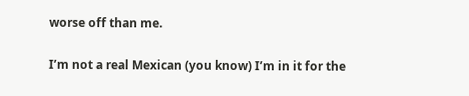worse off than me.

I’m not a real Mexican (you know) I’m in it for the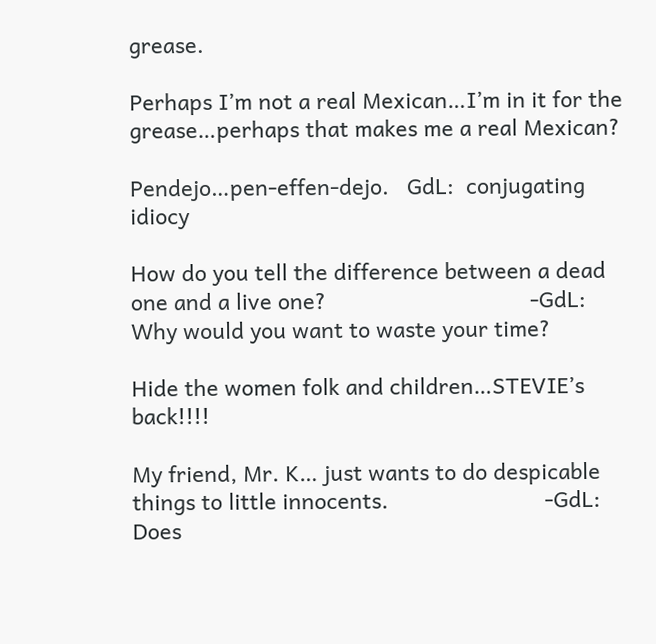grease.

Perhaps I’m not a real Mexican…I’m in it for the grease…perhaps that makes me a real Mexican?

Pendejo…pen-effen-dejo.   GdL:  conjugating idiocy

How do you tell the difference between a dead one and a live one?                                  -GdL:  Why would you want to waste your time?

Hide the women folk and children…STEVIE’s back!!!!

My friend, Mr. K… just wants to do despicable things to little innocents.                          -GdL:  Does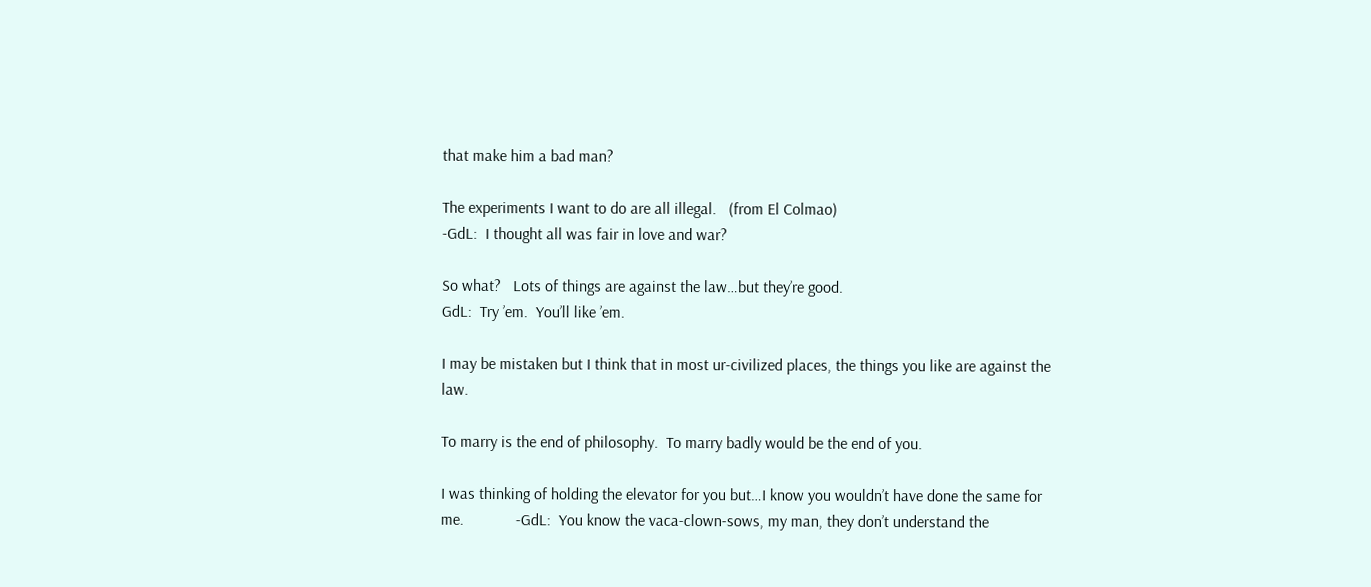that make him a bad man?

The experiments I want to do are all illegal.   (from El Colmao)                                                       -GdL:  I thought all was fair in love and war?

So what?   Lots of things are against the law…but they’re good.                                                         GdL:  Try ’em.  You’ll like ’em.

I may be mistaken but I think that in most ur-civilized places, the things you like are against the law.

To marry is the end of philosophy.  To marry badly would be the end of you.

I was thinking of holding the elevator for you but…I know you wouldn’t have done the same for me.             -GdL:  You know the vaca-clown-sows, my man, they don’t understand the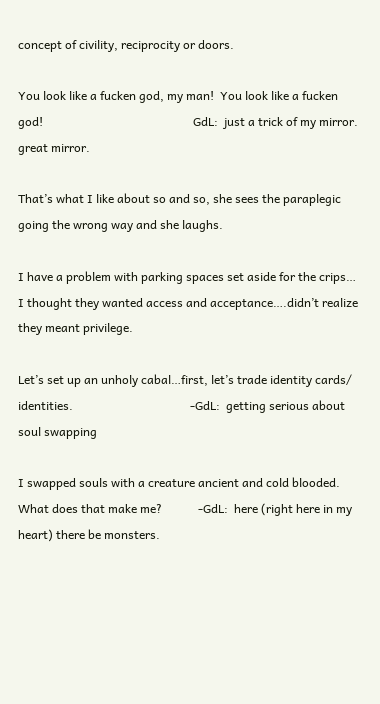concept of civility, reciprocity or doors.

You look like a fucken god, my man!  You look like a fucken god!                                                  GdL:  just a trick of my mirror.  great mirror.

That’s what I like about so and so, she sees the paraplegic going the wrong way and she laughs.

I have a problem with parking spaces set aside for the crips…  I thought they wanted access and acceptance….didn’t realize they meant privilege.

Let’s set up an unholy cabal…first, let’s trade identity cards/ identities.                                       -GdL:  getting serious about soul swapping

I swapped souls with a creature ancient and cold blooded.  What does that make me?            -GdL:  here (right here in my heart) there be monsters.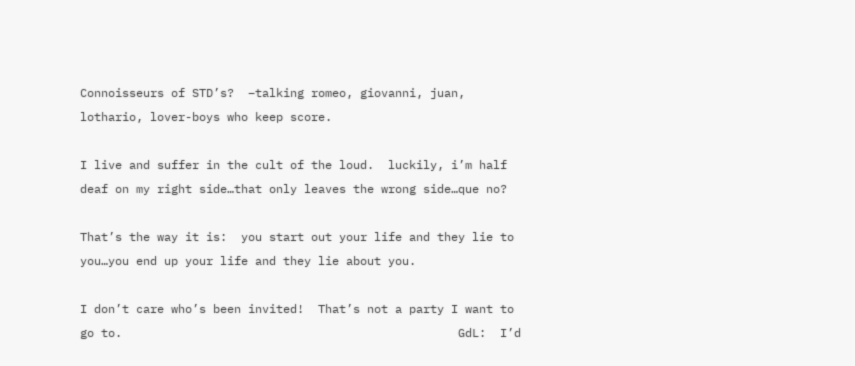Connoisseurs of STD’s?  –talking romeo, giovanni, juan, lothario, lover-boys who keep score.

I live and suffer in the cult of the loud.  luckily, i’m half deaf on my right side…that only leaves the wrong side…que no?

That’s the way it is:  you start out your life and they lie to you…you end up your life and they lie about you.

I don’t care who’s been invited!  That’s not a party I want to go to.                                                GdL:  I’d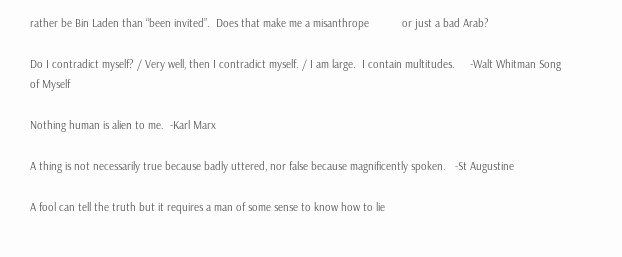rather be Bin Laden than “been invited”.  Does that make me a misanthrope           or just a bad Arab?

Do I contradict myself? / Very well, then I contradict myself. / I am large.  I contain multitudes.     -Walt Whitman Song of Myself

Nothing human is alien to me.  -Karl Marx

A thing is not necessarily true because badly uttered, nor false because magnificently spoken.   -St Augustine

A fool can tell the truth but it requires a man of some sense to know how to lie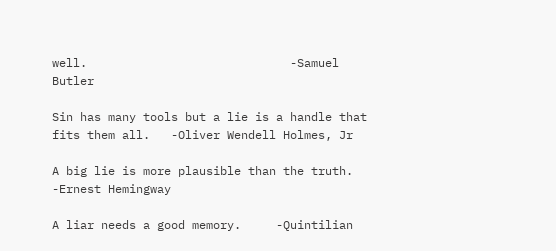well.                             -Samuel Butler

Sin has many tools but a lie is a handle that fits them all.   -Oliver Wendell Holmes, Jr

A big lie is more plausible than the truth.    -Ernest Hemingway

A liar needs a good memory.     -Quintilian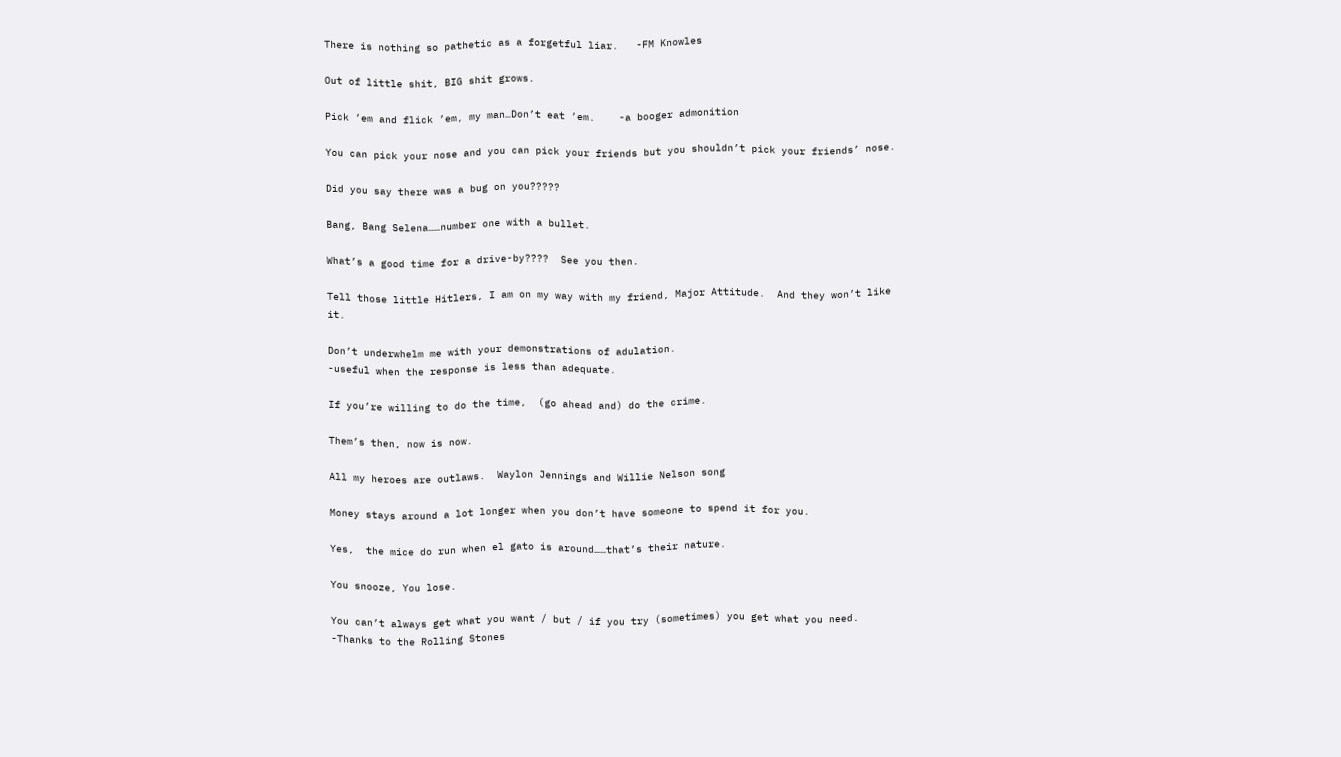There is nothing so pathetic as a forgetful liar.   -FM Knowles

Out of little shit, BIG shit grows.

Pick ’em and flick ’em, my man…Don’t eat ’em.    -a booger admonition

You can pick your nose and you can pick your friends but you shouldn’t pick your friends’ nose.

Did you say there was a bug on you?????

Bang, Bang Selena……number one with a bullet.

What’s a good time for a drive-by????  See you then.

Tell those little Hitlers, I am on my way with my friend, Major Attitude.  And they won’t like it.

Don’t underwhelm me with your demonstrations of adulation.                                                     -useful when the response is less than adequate.

If you’re willing to do the time,  (go ahead and) do the crime.

Them’s then, now is now.

All my heroes are outlaws.  Waylon Jennings and Willie Nelson song

Money stays around a lot longer when you don’t have someone to spend it for you.

Yes,  the mice do run when el gato is around……that’s their nature.

You snooze, You lose.

You can’t always get what you want / but / if you try (sometimes) you get what you need.                 -Thanks to the Rolling Stones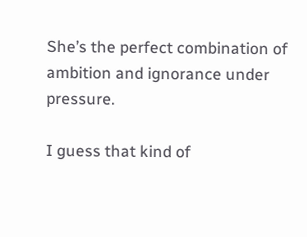She’s the perfect combination of ambition and ignorance under pressure.

I guess that kind of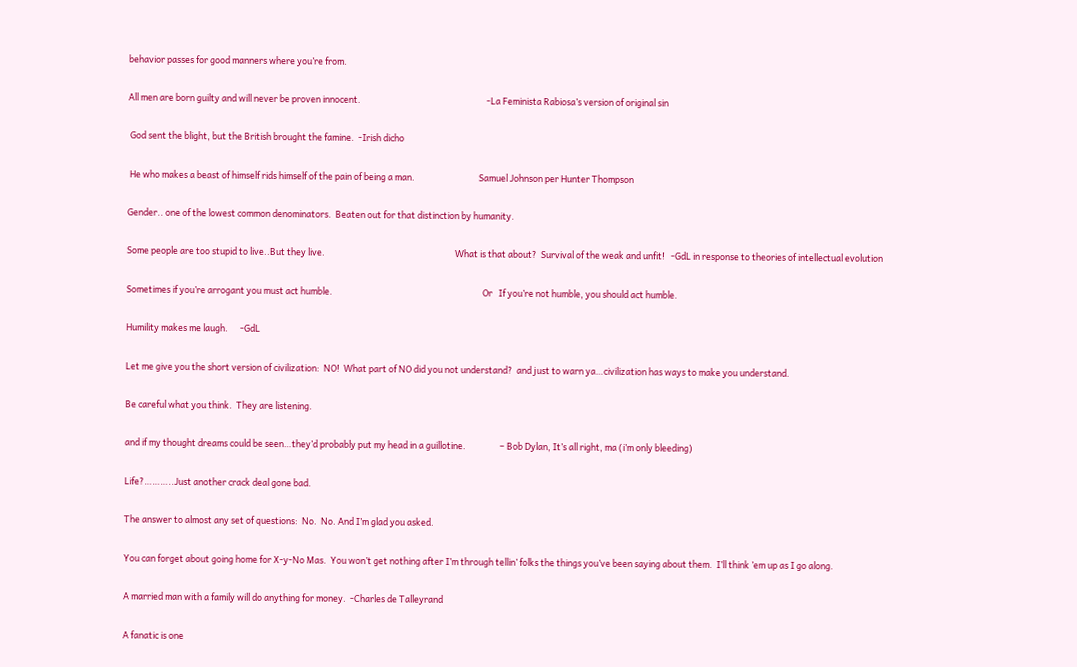behavior passes for good manners where you’re from.

All men are born guilty and will never be proven innocent.                                                               -La Feminista Rabiosa’s version of original sin

 God sent the blight, but the British brought the famine.  -Irish dicho

 He who makes a beast of himself rids himself of the pain of being a man.                                Samuel Johnson per Hunter Thompson

Gender.. one of the lowest common denominators.  Beaten out for that distinction by humanity.

Some people are too stupid to live..But they live.                                                                 What is that about?  Survival of the weak and unfit!   -GdL in response to theories of intellectual evolution

Sometimes if you’re arrogant you must act humble.                                                                           Or   If you’re not humble, you should act humble.

Humility makes me laugh.      -GdL

Let me give you the short version of civilization:  NO!  What part of NO did you not understand?  and just to warn ya…civilization has ways to make you understand.

Be careful what you think.  They are listening.

and if my thought dreams could be seen…they’d probably put my head in a guillotine.                 – Bob Dylan, It’s all right, ma (i’m only bleeding)

Life?………..Just another crack deal gone bad.

The answer to almost any set of questions:  No.  No. And I’m glad you asked.

You can forget about going home for X-y-No Mas.  You won’t get nothing after I’m through tellin’ folks the things you’ve been saying about them.  I’ll think ’em up as I go along.

A married man with a family will do anything for money.  -Charles de Talleyrand

A fanatic is one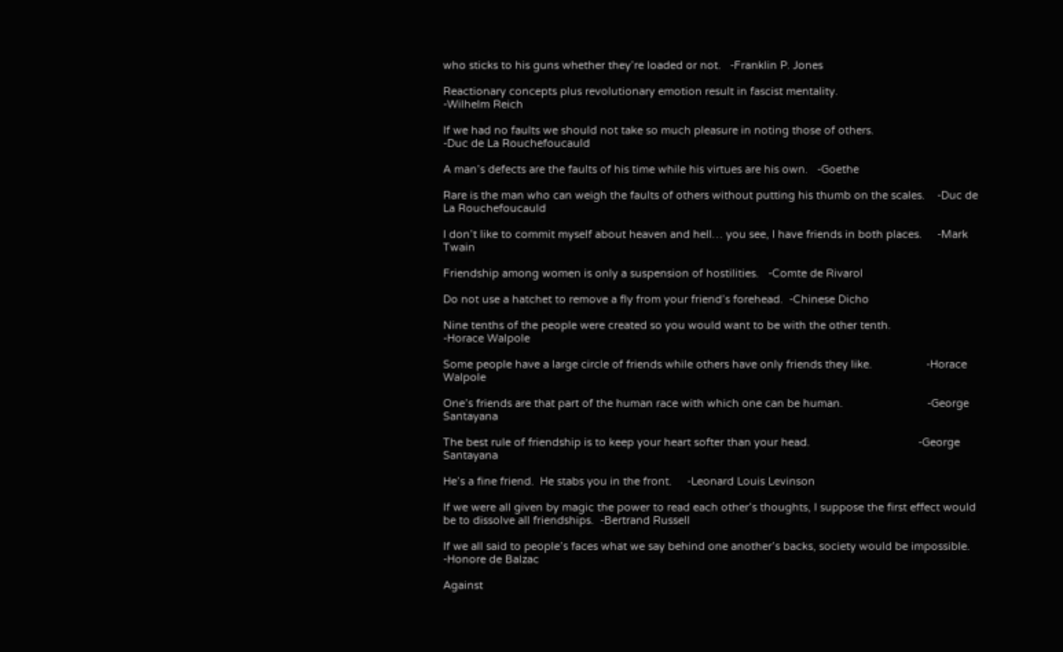who sticks to his guns whether they’re loaded or not.   -Franklin P. Jones

Reactionary concepts plus revolutionary emotion result in fascist mentality.                                           -Wilhelm Reich

If we had no faults we should not take so much pleasure in noting those of others.                                   -Duc de La Rouchefoucauld

A man’s defects are the faults of his time while his virtues are his own.   -Goethe

Rare is the man who can weigh the faults of others without putting his thumb on the scales.    -Duc de La Rouchefoucauld

I don’t like to commit myself about heaven and hell… you see, I have friends in both places.     -Mark Twain

Friendship among women is only a suspension of hostilities.   -Comte de Rivarol

Do not use a hatchet to remove a fly from your friend’s forehead.  -Chinese Dicho

Nine tenths of the people were created so you would want to be with the other tenth.                    -Horace Walpole

Some people have a large circle of friends while others have only friends they like.                  -Horace Walpole

One’s friends are that part of the human race with which one can be human.                            -George Santayana

The best rule of friendship is to keep your heart softer than your head.                                    -George Santayana

He’s a fine friend.  He stabs you in the front.     -Leonard Louis Levinson

If we were all given by magic the power to read each other’s thoughts, I suppose the first effect would be to dissolve all friendships.  -Bertrand Russell

If we all said to people’s faces what we say behind one another’s backs, society would be impossible.     -Honore de Balzac

Against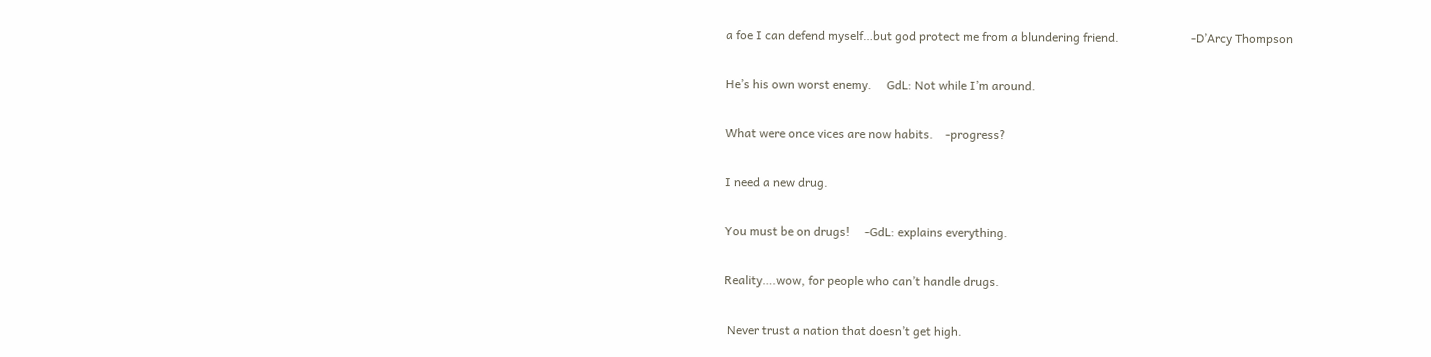a foe I can defend myself…but god protect me from a blundering friend.                        -D’Arcy Thompson

He’s his own worst enemy.     GdL: Not while I’m around.

What were once vices are now habits.    -progress?

I need a new drug.

You must be on drugs!     -GdL: explains everything.

Reality….wow, for people who can’t handle drugs.

 Never trust a nation that doesn’t get high.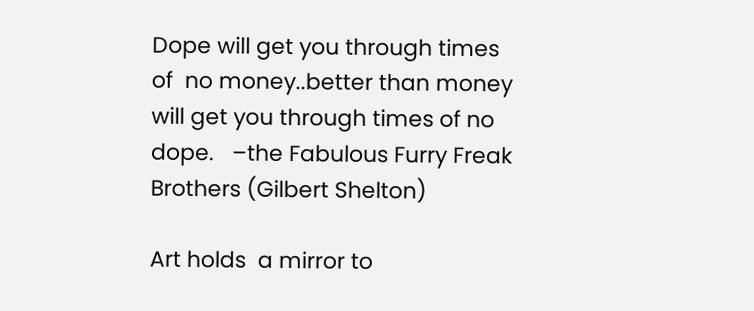Dope will get you through times of  no money..better than money will get you through times of no dope.   –the Fabulous Furry Freak Brothers (Gilbert Shelton)

Art holds  a mirror to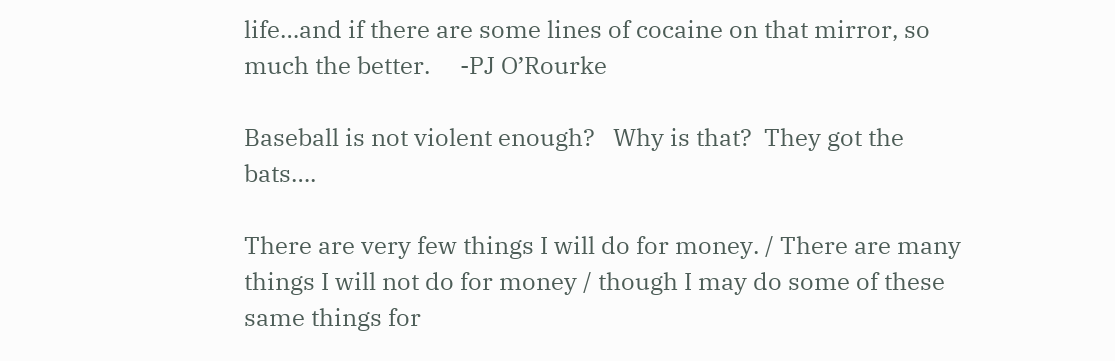life…and if there are some lines of cocaine on that mirror, so much the better.     -PJ O’Rourke

Baseball is not violent enough?   Why is that?  They got the bats….

There are very few things I will do for money. / There are many things I will not do for money / though I may do some of these same things for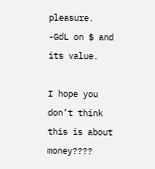pleasure.                                                          -GdL on $ and its value.

I hope you don’t think this is about money????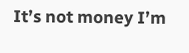It’s not money I’m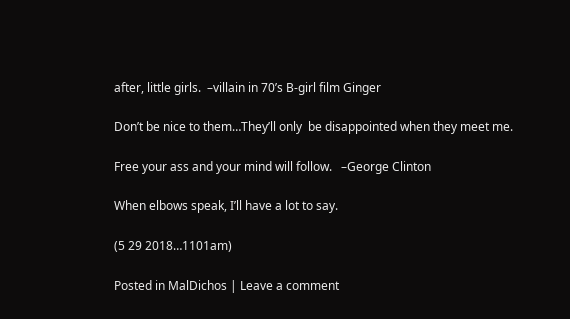after, little girls.  –villain in 70’s B-girl film Ginger

Don’t be nice to them…They’ll only  be disappointed when they meet me.

Free your ass and your mind will follow.   –George Clinton

When elbows speak, I’ll have a lot to say.

(5 29 2018…1101am)

Posted in MalDichos | Leave a comment